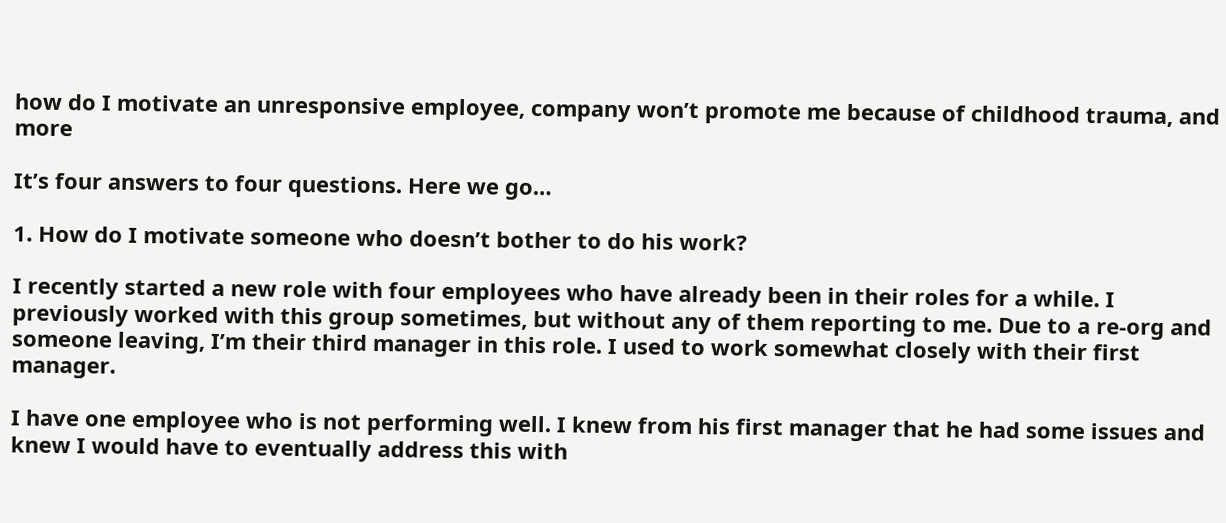how do I motivate an unresponsive employee, company won’t promote me because of childhood trauma, and more

It’s four answers to four questions. Here we go…

1. How do I motivate someone who doesn’t bother to do his work?

I recently started a new role with four employees who have already been in their roles for a while. I previously worked with this group sometimes, but without any of them reporting to me. Due to a re-org and someone leaving, I’m their third manager in this role. I used to work somewhat closely with their first manager.

I have one employee who is not performing well. I knew from his first manager that he had some issues and knew I would have to eventually address this with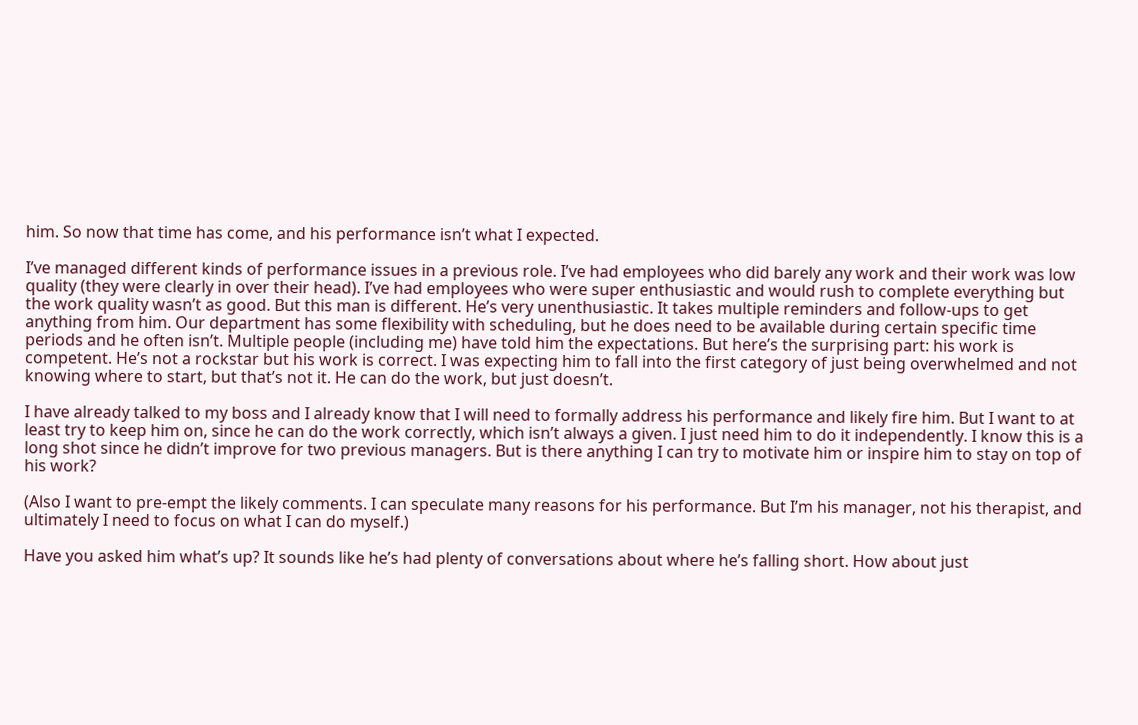him. So now that time has come, and his performance isn’t what I expected.

I’ve managed different kinds of performance issues in a previous role. I’ve had employees who did barely any work and their work was low quality (they were clearly in over their head). I’ve had employees who were super enthusiastic and would rush to complete everything but the work quality wasn’t as good. But this man is different. He’s very unenthusiastic. It takes multiple reminders and follow-ups to get anything from him. Our department has some flexibility with scheduling, but he does need to be available during certain specific time periods and he often isn’t. Multiple people (including me) have told him the expectations. But here’s the surprising part: his work is competent. He’s not a rockstar but his work is correct. I was expecting him to fall into the first category of just being overwhelmed and not knowing where to start, but that’s not it. He can do the work, but just doesn’t.

I have already talked to my boss and I already know that I will need to formally address his performance and likely fire him. But I want to at least try to keep him on, since he can do the work correctly, which isn’t always a given. I just need him to do it independently. I know this is a long shot since he didn’t improve for two previous managers. But is there anything I can try to motivate him or inspire him to stay on top of his work?

(Also I want to pre-empt the likely comments. I can speculate many reasons for his performance. But I’m his manager, not his therapist, and ultimately I need to focus on what I can do myself.)

Have you asked him what’s up? It sounds like he’s had plenty of conversations about where he’s falling short. How about just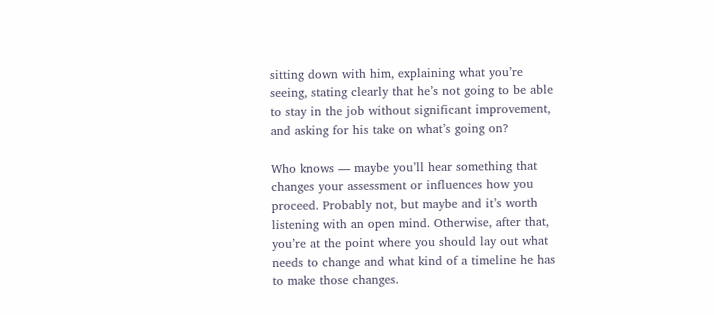sitting down with him, explaining what you’re seeing, stating clearly that he’s not going to be able to stay in the job without significant improvement, and asking for his take on what’s going on?

Who knows — maybe you’ll hear something that changes your assessment or influences how you proceed. Probably not, but maybe and it’s worth listening with an open mind. Otherwise, after that, you’re at the point where you should lay out what needs to change and what kind of a timeline he has to make those changes.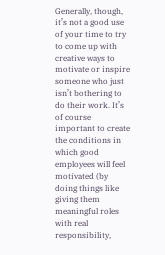Generally, though, it’s not a good use of your time to try to come up with creative ways to motivate or inspire someone who just isn’t bothering to do their work. It’s of course important to create the conditions in which good employees will feel motivated (by doing things like giving them meaningful roles with real responsibility,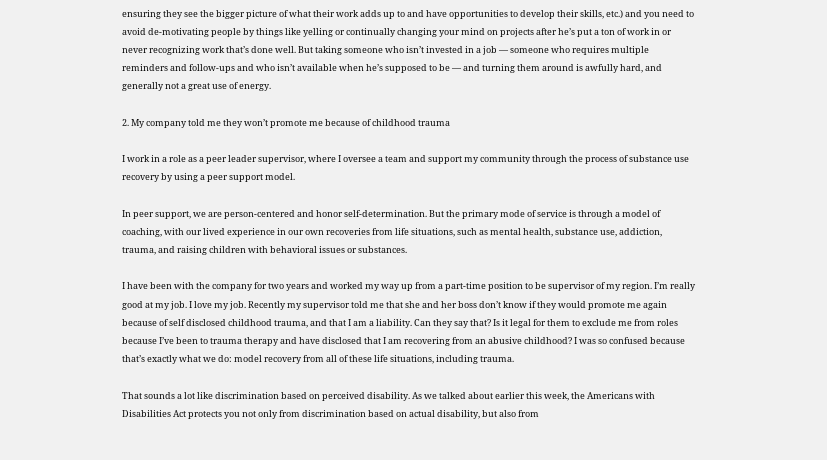ensuring they see the bigger picture of what their work adds up to and have opportunities to develop their skills, etc.) and you need to avoid de-motivating people by things like yelling or continually changing your mind on projects after he’s put a ton of work in or never recognizing work that’s done well. But taking someone who isn’t invested in a job — someone who requires multiple reminders and follow-ups and who isn’t available when he’s supposed to be — and turning them around is awfully hard, and generally not a great use of energy.

2. My company told me they won’t promote me because of childhood trauma

I work in a role as a peer leader supervisor, where I oversee a team and support my community through the process of substance use recovery by using a peer support model.

In peer support, we are person-centered and honor self-determination. But the primary mode of service is through a model of coaching, with our lived experience in our own recoveries from life situations, such as mental health, substance use, addiction, trauma, and raising children with behavioral issues or substances.

I have been with the company for two years and worked my way up from a part-time position to be supervisor of my region. I’m really good at my job. I love my job. Recently my supervisor told me that she and her boss don’t know if they would promote me again because of self disclosed childhood trauma, and that I am a liability. Can they say that? Is it legal for them to exclude me from roles because I’ve been to trauma therapy and have disclosed that I am recovering from an abusive childhood? I was so confused because that’s exactly what we do: model recovery from all of these life situations, including trauma.

That sounds a lot like discrimination based on perceived disability. As we talked about earlier this week, the Americans with Disabilities Act protects you not only from discrimination based on actual disability, but also from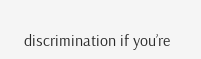discrimination if you’re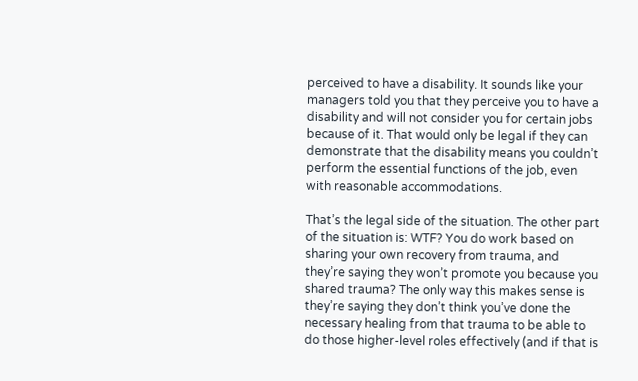perceived to have a disability. It sounds like your managers told you that they perceive you to have a disability and will not consider you for certain jobs because of it. That would only be legal if they can demonstrate that the disability means you couldn’t perform the essential functions of the job, even with reasonable accommodations.

That’s the legal side of the situation. The other part of the situation is: WTF? You do work based on sharing your own recovery from trauma, and they’re saying they won’t promote you because you shared trauma? The only way this makes sense is they’re saying they don’t think you’ve done the necessary healing from that trauma to be able to do those higher-level roles effectively (and if that is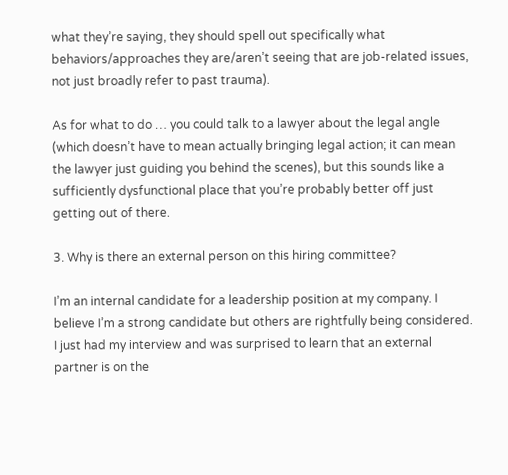what they’re saying, they should spell out specifically what behaviors/approaches they are/aren’t seeing that are job-related issues, not just broadly refer to past trauma).

As for what to do … you could talk to a lawyer about the legal angle (which doesn’t have to mean actually bringing legal action; it can mean the lawyer just guiding you behind the scenes), but this sounds like a sufficiently dysfunctional place that you’re probably better off just getting out of there.

3. Why is there an external person on this hiring committee?

I’m an internal candidate for a leadership position at my company. I believe I’m a strong candidate but others are rightfully being considered. I just had my interview and was surprised to learn that an external partner is on the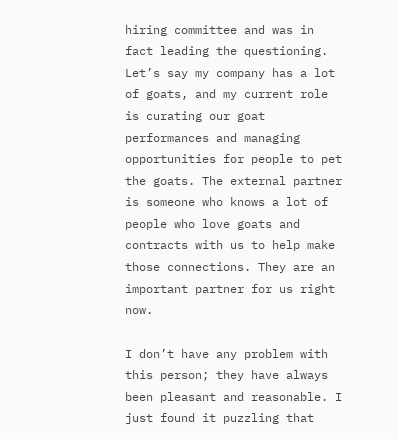hiring committee and was in fact leading the questioning. Let’s say my company has a lot of goats, and my current role is curating our goat performances and managing opportunities for people to pet the goats. The external partner is someone who knows a lot of people who love goats and contracts with us to help make those connections. They are an important partner for us right now.

I don’t have any problem with this person; they have always been pleasant and reasonable. I just found it puzzling that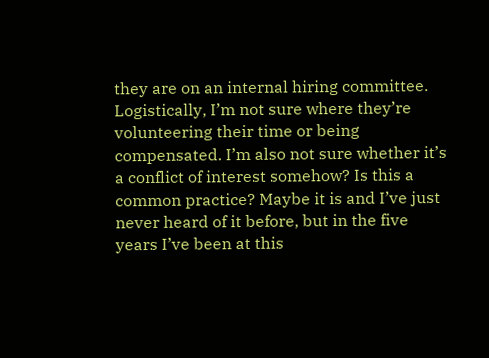they are on an internal hiring committee. Logistically, I’m not sure where they’re volunteering their time or being compensated. I’m also not sure whether it’s a conflict of interest somehow? Is this a common practice? Maybe it is and I’ve just never heard of it before, but in the five years I’ve been at this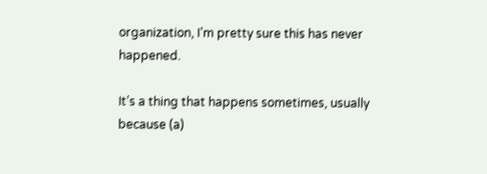organization, I’m pretty sure this has never happened.

It’s a thing that happens sometimes, usually because (a)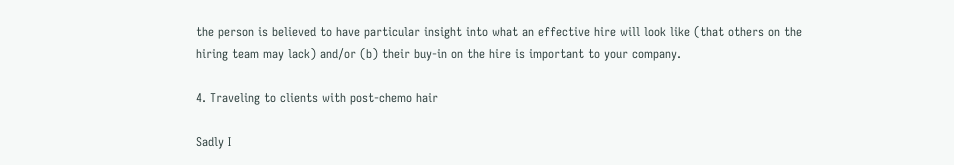the person is believed to have particular insight into what an effective hire will look like (that others on the hiring team may lack) and/or (b) their buy-in on the hire is important to your company.

4. Traveling to clients with post-chemo hair

Sadly I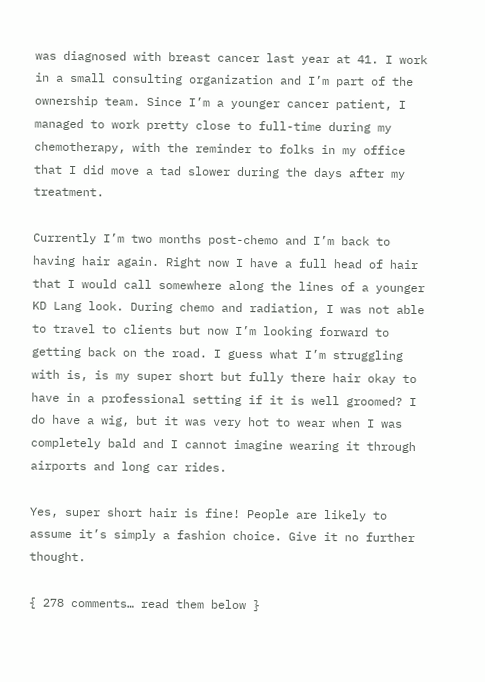was diagnosed with breast cancer last year at 41. I work in a small consulting organization and I’m part of the ownership team. Since I’m a younger cancer patient, I managed to work pretty close to full-time during my chemotherapy, with the reminder to folks in my office that I did move a tad slower during the days after my treatment.

Currently I’m two months post-chemo and I’m back to having hair again. Right now I have a full head of hair that I would call somewhere along the lines of a younger KD Lang look. During chemo and radiation, I was not able to travel to clients but now I’m looking forward to getting back on the road. I guess what I’m struggling with is, is my super short but fully there hair okay to have in a professional setting if it is well groomed? I do have a wig, but it was very hot to wear when I was completely bald and I cannot imagine wearing it through airports and long car rides.

Yes, super short hair is fine! People are likely to assume it’s simply a fashion choice. Give it no further thought.

{ 278 comments… read them below }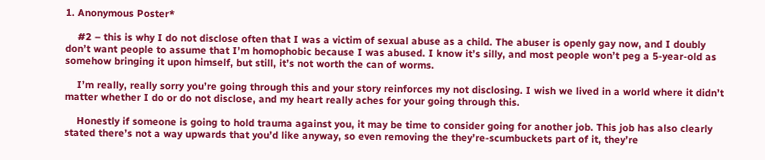1. Anonymous Poster*

    #2 – this is why I do not disclose often that I was a victim of sexual abuse as a child. The abuser is openly gay now, and I doubly don’t want people to assume that I’m homophobic because I was abused. I know it’s silly, and most people won’t peg a 5-year-old as somehow bringing it upon himself, but still, it’s not worth the can of worms.

    I’m really, really sorry you’re going through this and your story reinforces my not disclosing. I wish we lived in a world where it didn’t matter whether I do or do not disclose, and my heart really aches for your going through this.

    Honestly if someone is going to hold trauma against you, it may be time to consider going for another job. This job has also clearly stated there’s not a way upwards that you’d like anyway, so even removing the they’re-scumbuckets part of it, they’re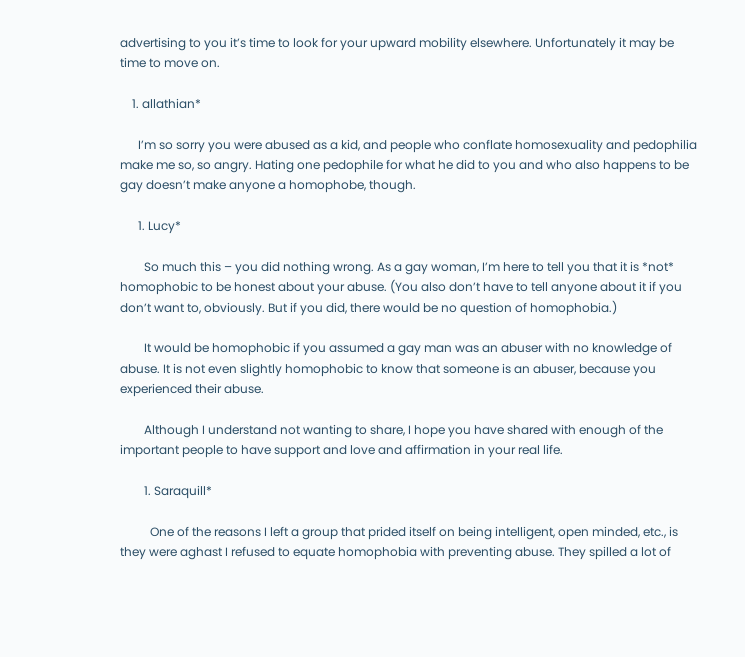advertising to you it’s time to look for your upward mobility elsewhere. Unfortunately it may be time to move on.

    1. allathian*

      I’m so sorry you were abused as a kid, and people who conflate homosexuality and pedophilia make me so, so angry. Hating one pedophile for what he did to you and who also happens to be gay doesn’t make anyone a homophobe, though.

      1. Lucy*

        So much this – you did nothing wrong. As a gay woman, I’m here to tell you that it is *not* homophobic to be honest about your abuse. (You also don’t have to tell anyone about it if you don’t want to, obviously. But if you did, there would be no question of homophobia.)

        It would be homophobic if you assumed a gay man was an abuser with no knowledge of abuse. It is not even slightly homophobic to know that someone is an abuser, because you experienced their abuse.

        Although I understand not wanting to share, I hope you have shared with enough of the important people to have support and love and affirmation in your real life.

        1. Saraquill*

          One of the reasons I left a group that prided itself on being intelligent, open minded, etc., is they were aghast I refused to equate homophobia with preventing abuse. They spilled a lot of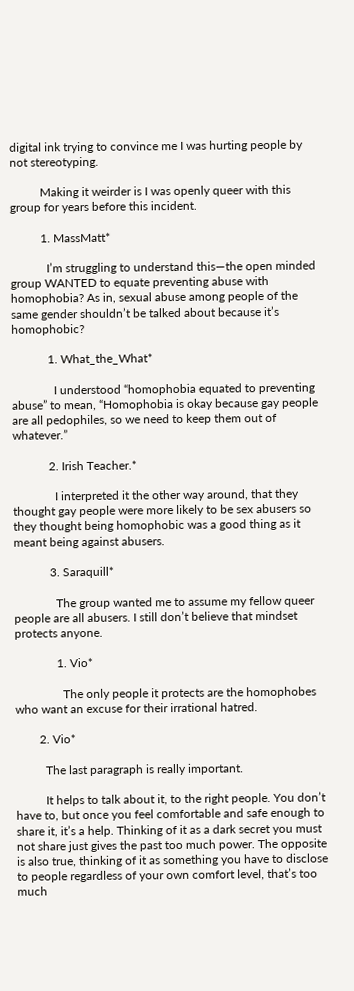digital ink trying to convince me I was hurting people by not stereotyping.

          Making it weirder is I was openly queer with this group for years before this incident.

          1. MassMatt*

            I’m struggling to understand this—the open minded group WANTED to equate preventing abuse with homophobia? As in, sexual abuse among people of the same gender shouldn’t be talked about because it’s homophobic?

            1. What_the_What*

              I understood “homophobia equated to preventing abuse” to mean, “Homophobia is okay because gay people are all pedophiles, so we need to keep them out of whatever.”

            2. Irish Teacher.*

              I interpreted it the other way around, that they thought gay people were more likely to be sex abusers so they thought being homophobic was a good thing as it meant being against abusers.

            3. Saraquill*

              The group wanted me to assume my fellow queer people are all abusers. I still don’t believe that mindset protects anyone.

              1. Vio*

                The only people it protects are the homophobes who want an excuse for their irrational hatred.

        2. Vio*

          The last paragraph is really important.

          It helps to talk about it, to the right people. You don’t have to, but once you feel comfortable and safe enough to share it, it’s a help. Thinking of it as a dark secret you must not share just gives the past too much power. The opposite is also true, thinking of it as something you have to disclose to people regardless of your own comfort level, that’s too much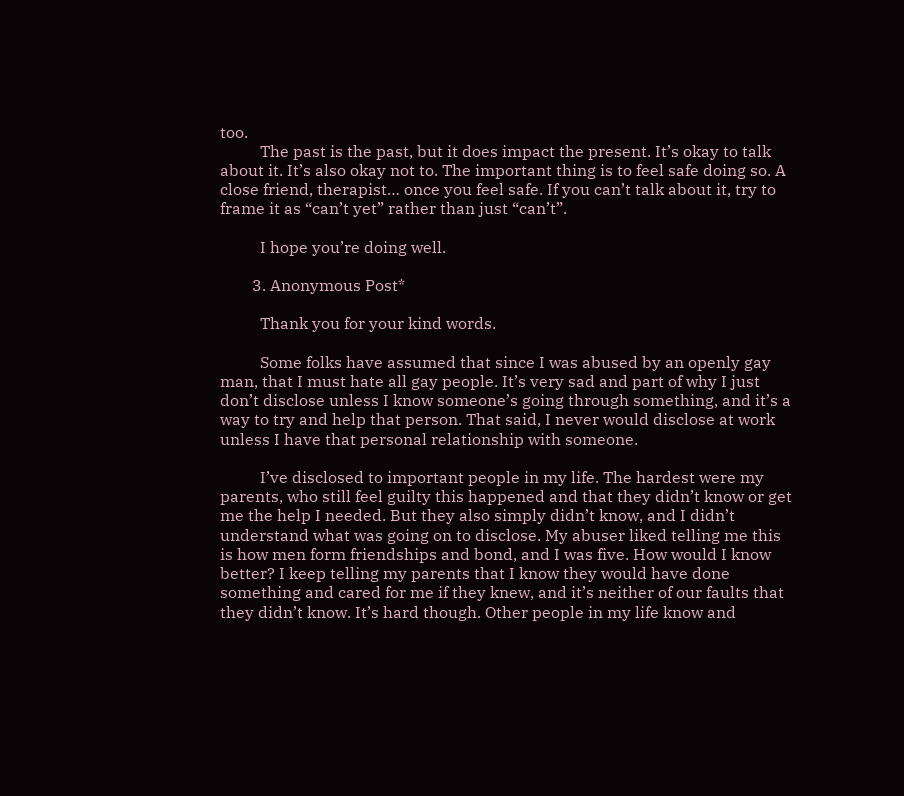too.
          The past is the past, but it does impact the present. It’s okay to talk about it. It’s also okay not to. The important thing is to feel safe doing so. A close friend, therapist… once you feel safe. If you can’t talk about it, try to frame it as “can’t yet” rather than just “can’t”.

          I hope you’re doing well.

        3. Anonymous Post*

          Thank you for your kind words.

          Some folks have assumed that since I was abused by an openly gay man, that I must hate all gay people. It’s very sad and part of why I just don’t disclose unless I know someone’s going through something, and it’s a way to try and help that person. That said, I never would disclose at work unless I have that personal relationship with someone.

          I’ve disclosed to important people in my life. The hardest were my parents, who still feel guilty this happened and that they didn’t know or get me the help I needed. But they also simply didn’t know, and I didn’t understand what was going on to disclose. My abuser liked telling me this is how men form friendships and bond, and I was five. How would I know better? I keep telling my parents that I know they would have done something and cared for me if they knew, and it’s neither of our faults that they didn’t know. It’s hard though. Other people in my life know and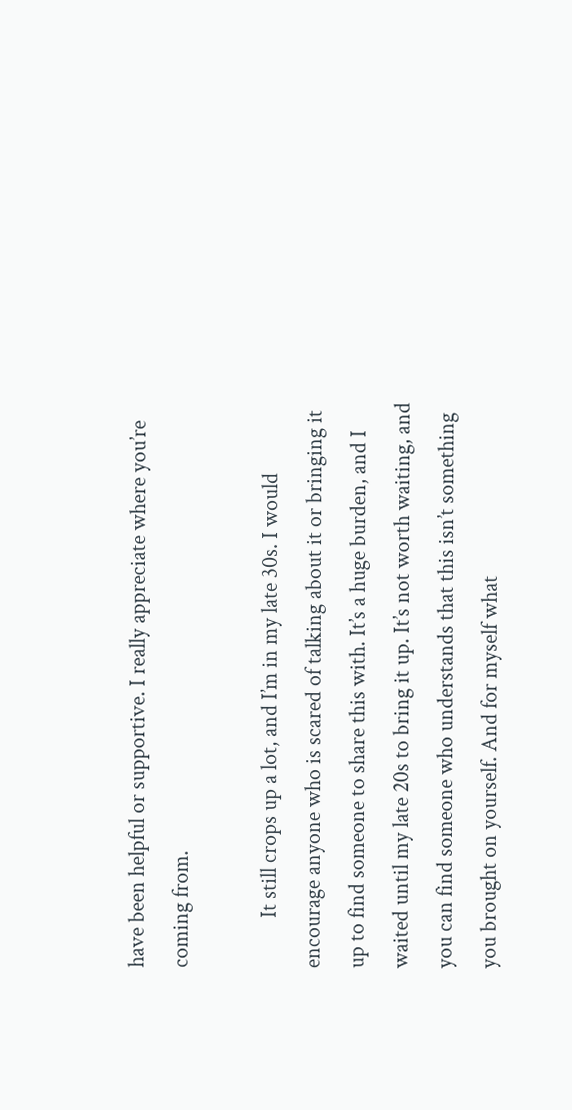have been helpful or supportive. I really appreciate where you’re coming from.

          It still crops up a lot, and I’m in my late 30s. I would encourage anyone who is scared of talking about it or bringing it up to find someone to share this with. It’s a huge burden, and I waited until my late 20s to bring it up. It’s not worth waiting, and you can find someone who understands that this isn’t something you brought on yourself. And for myself what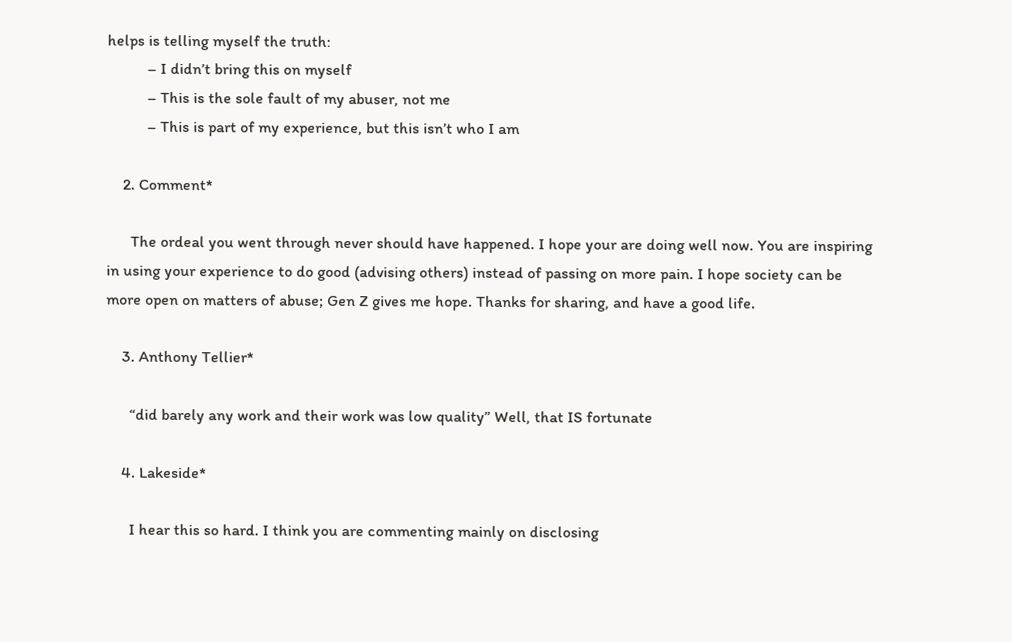helps is telling myself the truth:
          – I didn’t bring this on myself
          – This is the sole fault of my abuser, not me
          – This is part of my experience, but this isn’t who I am

    2. Comment*

      The ordeal you went through never should have happened. I hope your are doing well now. You are inspiring in using your experience to do good (advising others) instead of passing on more pain. I hope society can be more open on matters of abuse; Gen Z gives me hope. Thanks for sharing, and have a good life.

    3. Anthony Tellier*

      “did barely any work and their work was low quality” Well, that IS fortunate

    4. Lakeside*

      I hear this so hard. I think you are commenting mainly on disclosing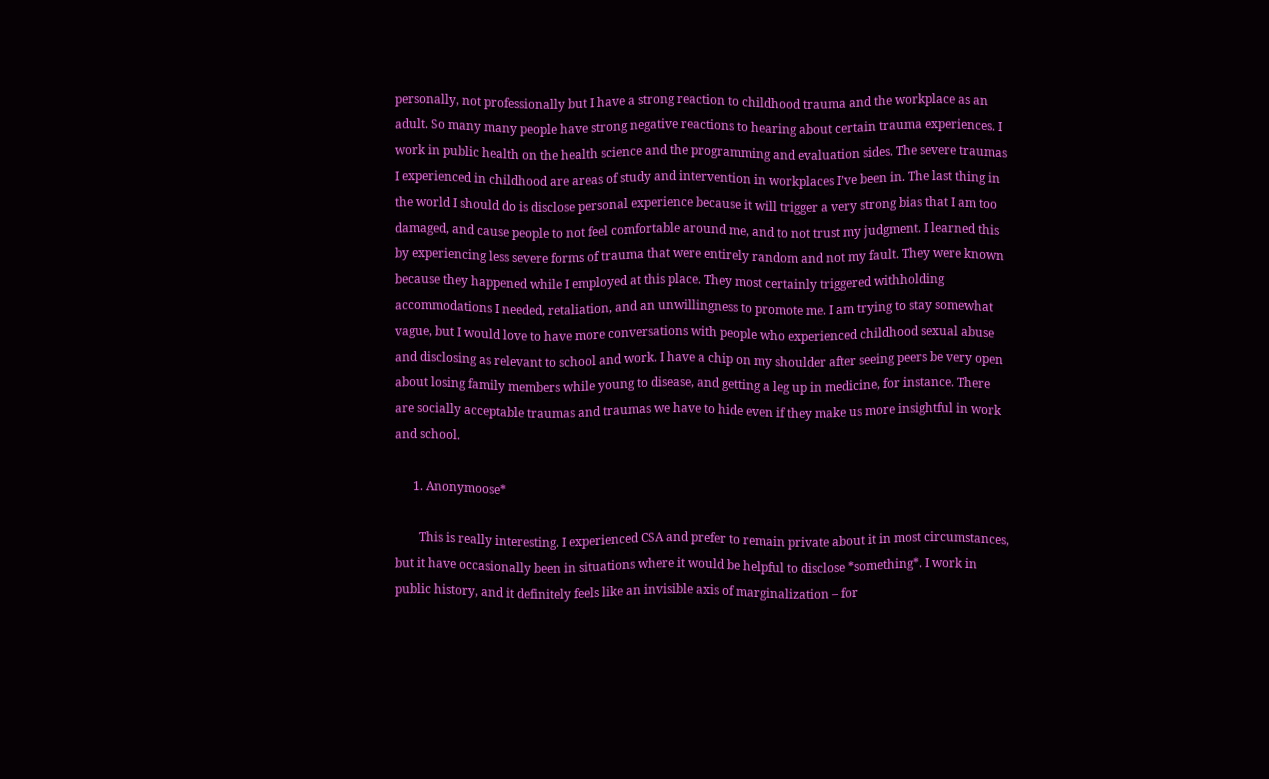personally, not professionally but I have a strong reaction to childhood trauma and the workplace as an adult. So many many people have strong negative reactions to hearing about certain trauma experiences. I work in public health on the health science and the programming and evaluation sides. The severe traumas I experienced in childhood are areas of study and intervention in workplaces I’ve been in. The last thing in the world I should do is disclose personal experience because it will trigger a very strong bias that I am too damaged, and cause people to not feel comfortable around me, and to not trust my judgment. I learned this by experiencing less severe forms of trauma that were entirely random and not my fault. They were known because they happened while I employed at this place. They most certainly triggered withholding accommodations I needed, retaliation, and an unwillingness to promote me. I am trying to stay somewhat vague, but I would love to have more conversations with people who experienced childhood sexual abuse and disclosing as relevant to school and work. I have a chip on my shoulder after seeing peers be very open about losing family members while young to disease, and getting a leg up in medicine, for instance. There are socially acceptable traumas and traumas we have to hide even if they make us more insightful in work and school.

      1. Anonymoose*

        This is really interesting. I experienced CSA and prefer to remain private about it in most circumstances, but it have occasionally been in situations where it would be helpful to disclose *something*. I work in public history, and it definitely feels like an invisible axis of marginalization – for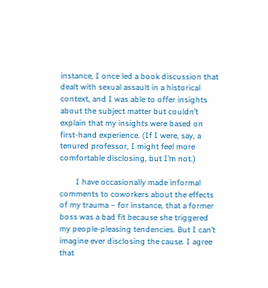instance, I once led a book discussion that dealt with sexual assault in a historical context, and I was able to offer insights about the subject matter but couldn’t explain that my insights were based on first-hand experience. (If I were, say, a tenured professor, I might feel more comfortable disclosing, but I’m not.)

        I have occasionally made informal comments to coworkers about the effects of my trauma – for instance, that a former boss was a bad fit because she triggered my people-pleasing tendencies. But I can’t imagine ever disclosing the cause. I agree that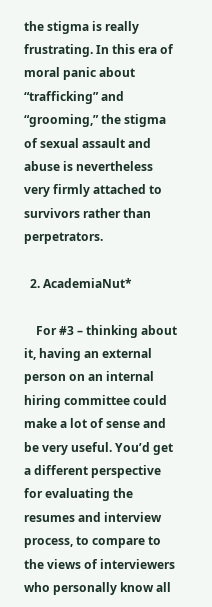the stigma is really frustrating. In this era of moral panic about “trafficking” and “grooming,” the stigma of sexual assault and abuse is nevertheless very firmly attached to survivors rather than perpetrators.

  2. AcademiaNut*

    For #3 – thinking about it, having an external person on an internal hiring committee could make a lot of sense and be very useful. You’d get a different perspective for evaluating the resumes and interview process, to compare to the views of interviewers who personally know all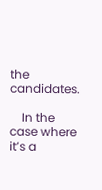the candidates.

    In the case where it’s a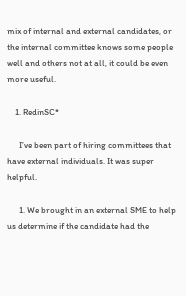mix of internal and external candidates, or the internal committee knows some people well and others not at all, it could be even more useful.

    1. RedinSC*

      I’ve been part of hiring committees that have external individuals. It was super helpful.

      1. We brought in an external SME to help us determine if the candidate had the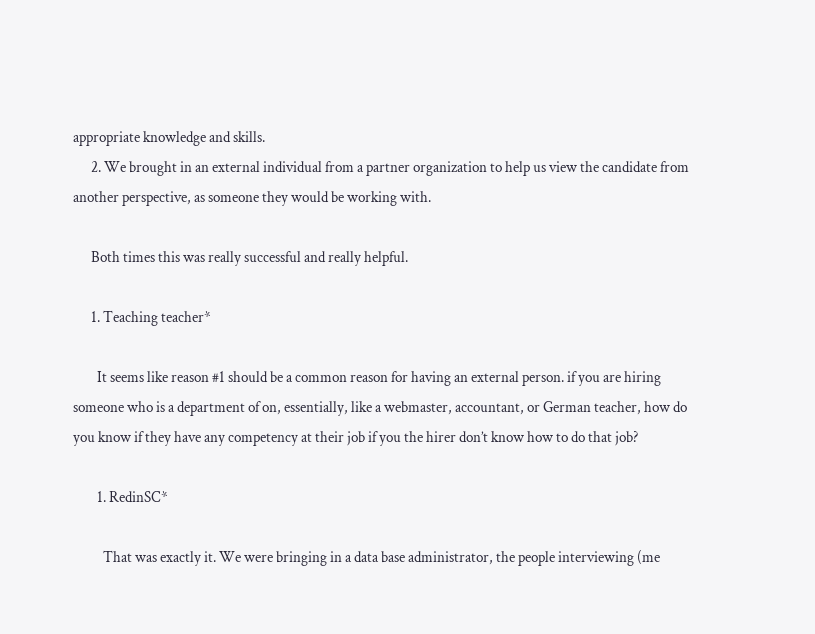appropriate knowledge and skills.
      2. We brought in an external individual from a partner organization to help us view the candidate from another perspective, as someone they would be working with.

      Both times this was really successful and really helpful.

      1. Teaching teacher*

        It seems like reason #1 should be a common reason for having an external person. if you are hiring someone who is a department of on, essentially, like a webmaster, accountant, or German teacher, how do you know if they have any competency at their job if you the hirer don’t know how to do that job?

        1. RedinSC*

          That was exactly it. We were bringing in a data base administrator, the people interviewing (me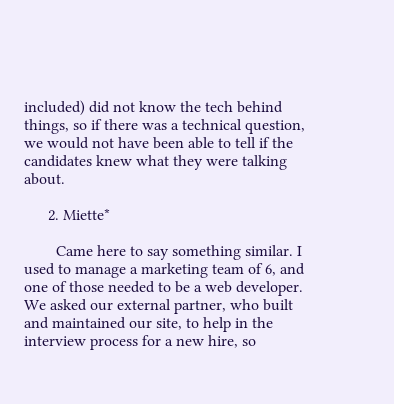included) did not know the tech behind things, so if there was a technical question, we would not have been able to tell if the candidates knew what they were talking about.

      2. Miette*

        Came here to say something similar. I used to manage a marketing team of 6, and one of those needed to be a web developer. We asked our external partner, who built and maintained our site, to help in the interview process for a new hire, so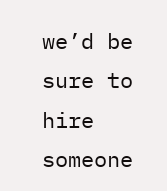we’d be sure to hire someone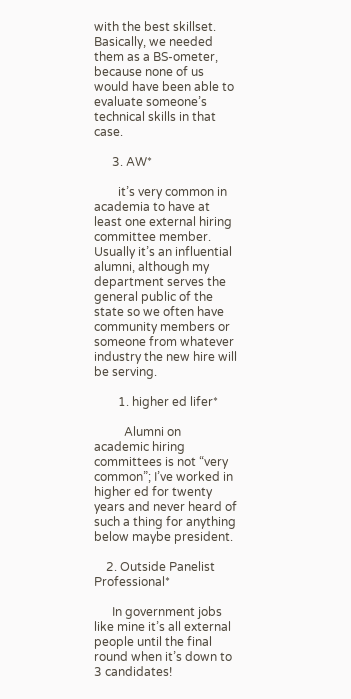with the best skillset. Basically, we needed them as a BS-ometer, because none of us would have been able to evaluate someone’s technical skills in that case.

      3. AW*

        it’s very common in academia to have at least one external hiring committee member. Usually it’s an influential alumni, although my department serves the general public of the state so we often have community members or someone from whatever industry the new hire will be serving.

        1. higher ed lifer*

          Alumni on academic hiring committees is not “very common”; I’ve worked in higher ed for twenty years and never heard of such a thing for anything below maybe president.

    2. Outside Panelist Professional*

      In government jobs like mine it’s all external people until the final round when it’s down to 3 candidates!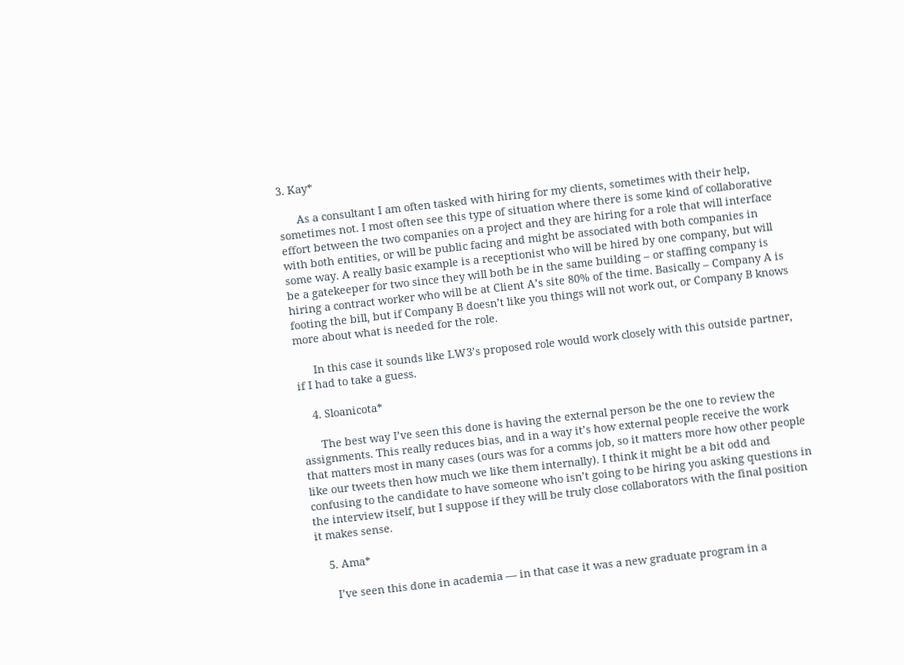3. Kay*

      As a consultant I am often tasked with hiring for my clients, sometimes with their help, sometimes not. I most often see this type of situation where there is some kind of collaborative effort between the two companies on a project and they are hiring for a role that will interface with both entities, or will be public facing and might be associated with both companies in some way. A really basic example is a receptionist who will be hired by one company, but will be a gatekeeper for two since they will both be in the same building – or staffing company is hiring a contract worker who will be at Client A’s site 80% of the time. Basically – Company A is footing the bill, but if Company B doesn’t like you things will not work out, or Company B knows more about what is needed for the role.

      In this case it sounds like LW3’s proposed role would work closely with this outside partner, if I had to take a guess.

    4. Sloanicota*

      The best way I’ve seen this done is having the external person be the one to review the assignments. This really reduces bias, and in a way it’s how external people receive the work that matters most in many cases (ours was for a comms job, so it matters more how other people like our tweets then how much we like them internally). I think it might be a bit odd and confusing to the candidate to have someone who isn’t going to be hiring you asking questions in the interview itself, but I suppose if they will be truly close collaborators with the final position it makes sense.

    5. Ama*

      I’ve seen this done in academia — in that case it was a new graduate program in a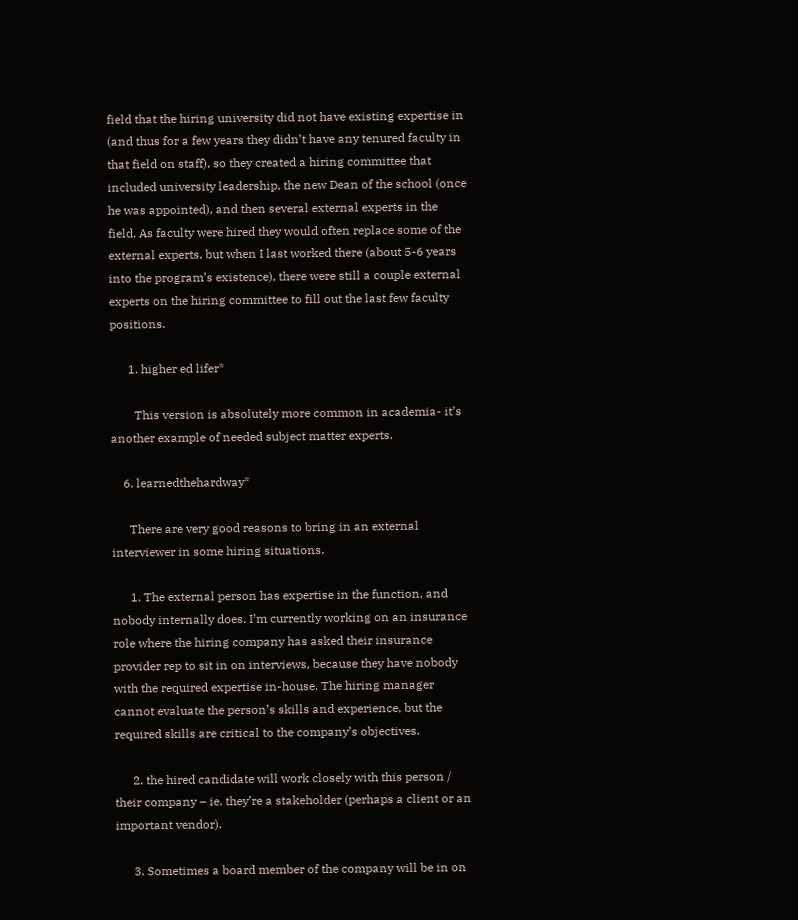field that the hiring university did not have existing expertise in (and thus for a few years they didn’t have any tenured faculty in that field on staff), so they created a hiring committee that included university leadership, the new Dean of the school (once he was appointed), and then several external experts in the field. As faculty were hired they would often replace some of the external experts, but when I last worked there (about 5-6 years into the program’s existence), there were still a couple external experts on the hiring committee to fill out the last few faculty positions.

      1. higher ed lifer*

        This version is absolutely more common in academia- it’s another example of needed subject matter experts.

    6. learnedthehardway*

      There are very good reasons to bring in an external interviewer in some hiring situations.

      1. The external person has expertise in the function, and nobody internally does. I’m currently working on an insurance role where the hiring company has asked their insurance provider rep to sit in on interviews, because they have nobody with the required expertise in-house. The hiring manager cannot evaluate the person’s skills and experience, but the required skills are critical to the company’s objectives.

      2. the hired candidate will work closely with this person / their company – ie. they’re a stakeholder (perhaps a client or an important vendor).

      3. Sometimes a board member of the company will be in on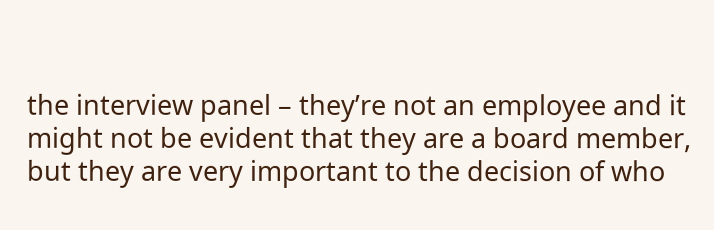the interview panel – they’re not an employee and it might not be evident that they are a board member, but they are very important to the decision of who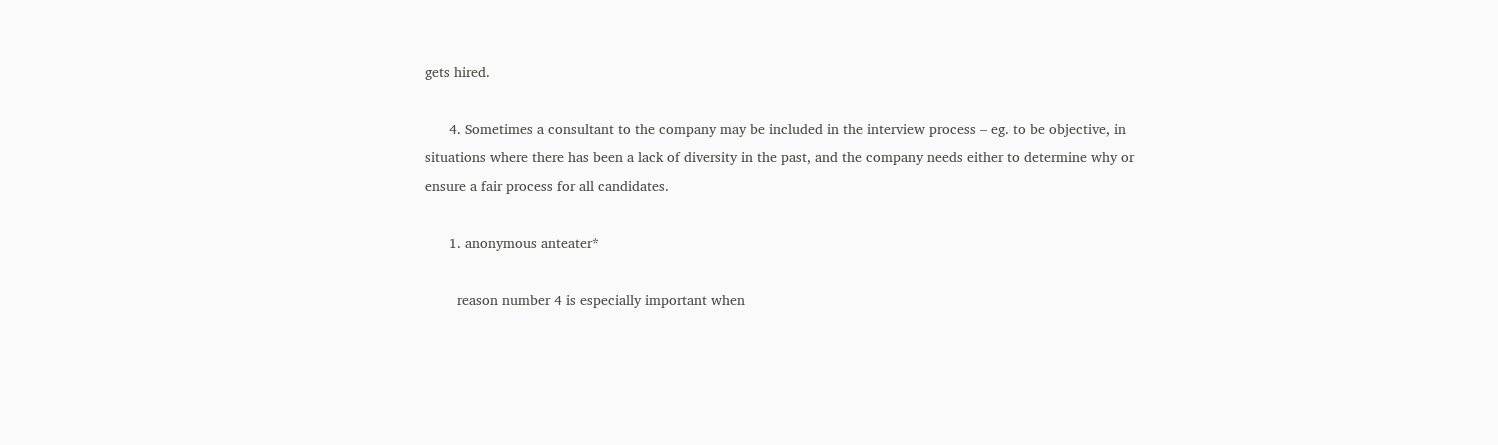gets hired.

      4. Sometimes a consultant to the company may be included in the interview process – eg. to be objective, in situations where there has been a lack of diversity in the past, and the company needs either to determine why or ensure a fair process for all candidates.

      1. anonymous anteater*

        reason number 4 is especially important when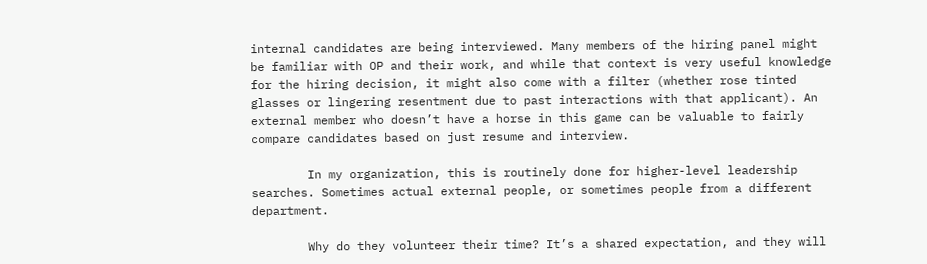internal candidates are being interviewed. Many members of the hiring panel might be familiar with OP and their work, and while that context is very useful knowledge for the hiring decision, it might also come with a filter (whether rose tinted glasses or lingering resentment due to past interactions with that applicant). An external member who doesn’t have a horse in this game can be valuable to fairly compare candidates based on just resume and interview.

        In my organization, this is routinely done for higher-level leadership searches. Sometimes actual external people, or sometimes people from a different department.

        Why do they volunteer their time? It’s a shared expectation, and they will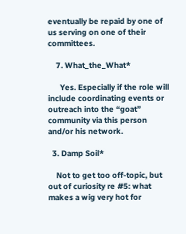eventually be repaid by one of us serving on one of their committees.

    7. What_the_What*

      Yes. Especially if the role will include coordinating events or outreach into the “goat” community via this person and/or his network.

  3. Damp Soil*

    Not to get too off-topic, but out of curiosity re #5: what makes a wig very hot for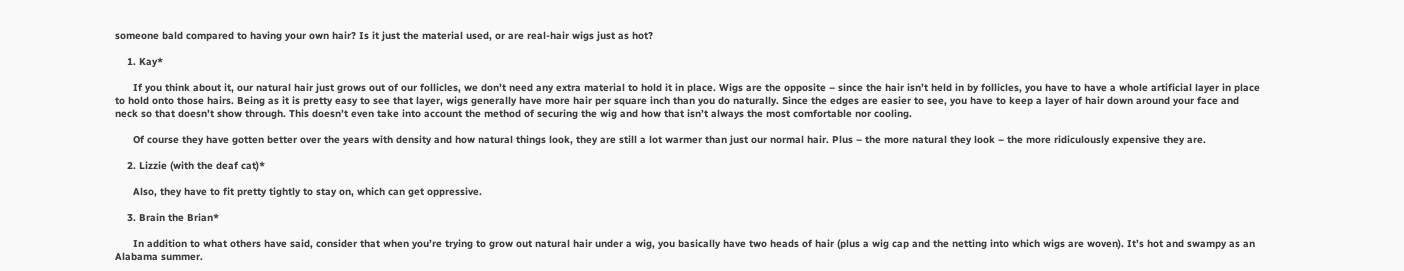someone bald compared to having your own hair? Is it just the material used, or are real-hair wigs just as hot?

    1. Kay*

      If you think about it, our natural hair just grows out of our follicles, we don’t need any extra material to hold it in place. Wigs are the opposite – since the hair isn’t held in by follicles, you have to have a whole artificial layer in place to hold onto those hairs. Being as it is pretty easy to see that layer, wigs generally have more hair per square inch than you do naturally. Since the edges are easier to see, you have to keep a layer of hair down around your face and neck so that doesn’t show through. This doesn’t even take into account the method of securing the wig and how that isn’t always the most comfortable nor cooling.

      Of course they have gotten better over the years with density and how natural things look, they are still a lot warmer than just our normal hair. Plus – the more natural they look – the more ridiculously expensive they are.

    2. Lizzie (with the deaf cat)*

      Also, they have to fit pretty tightly to stay on, which can get oppressive.

    3. Brain the Brian*

      In addition to what others have said, consider that when you’re trying to grow out natural hair under a wig, you basically have two heads of hair (plus a wig cap and the netting into which wigs are woven). It’s hot and swampy as an Alabama summer.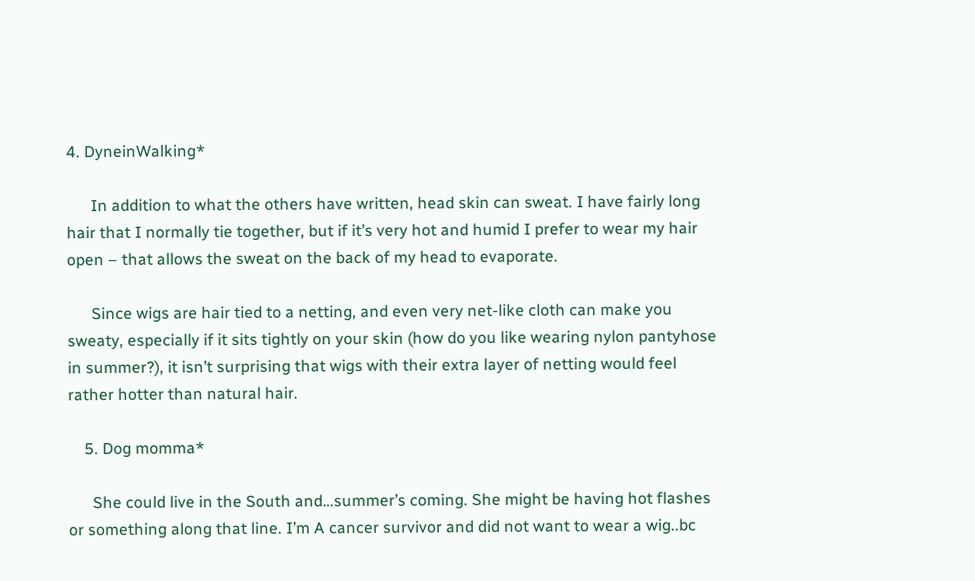4. DyneinWalking*

      In addition to what the others have written, head skin can sweat. I have fairly long hair that I normally tie together, but if it’s very hot and humid I prefer to wear my hair open – that allows the sweat on the back of my head to evaporate.

      Since wigs are hair tied to a netting, and even very net-like cloth can make you sweaty, especially if it sits tightly on your skin (how do you like wearing nylon pantyhose in summer?), it isn’t surprising that wigs with their extra layer of netting would feel rather hotter than natural hair.

    5. Dog momma*

      She could live in the South and…summer’s coming. She might be having hot flashes or something along that line. I’m A cancer survivor and did not want to wear a wig..bc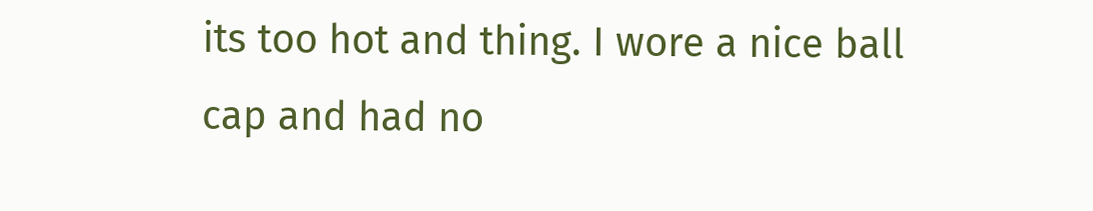its too hot and thing. I wore a nice ball cap and had no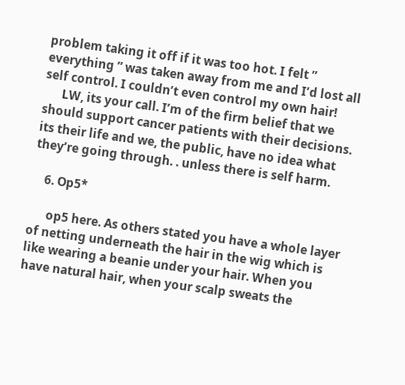problem taking it off if it was too hot. I felt ” everything ” was taken away from me and I’d lost all self control. I couldn’t even control my own hair!
      LW, its your call. I’m of the firm belief that we should support cancer patients with their decisions. its their life and we, the public, have no idea what they’re going through. . unless there is self harm.

    6. Op5*

      op5 here. As others stated you have a whole layer of netting underneath the hair in the wig which is like wearing a beanie under your hair. When you have natural hair, when your scalp sweats the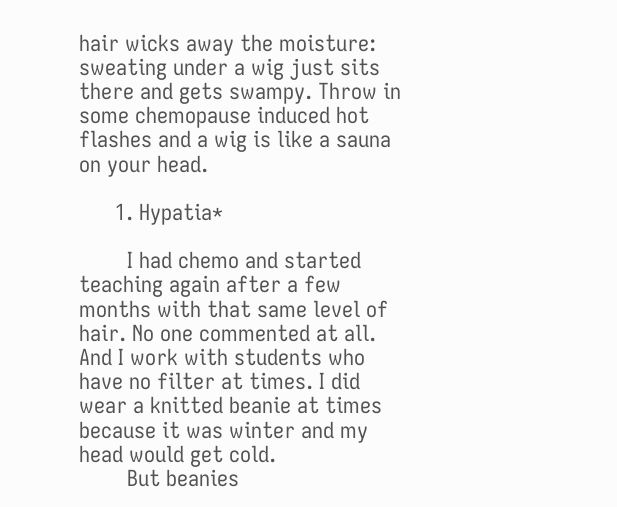hair wicks away the moisture: sweating under a wig just sits there and gets swampy. Throw in some chemopause induced hot flashes and a wig is like a sauna on your head.

      1. Hypatia*

        I had chemo and started teaching again after a few months with that same level of hair. No one commented at all. And I work with students who have no filter at times. I did wear a knitted beanie at times because it was winter and my head would get cold.
        But beanies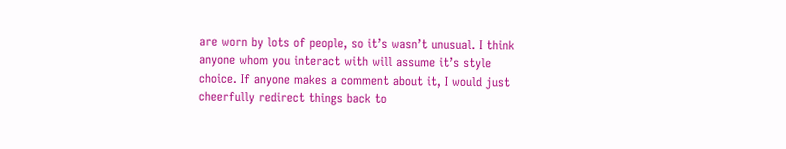are worn by lots of people, so it’s wasn’t unusual. I think anyone whom you interact with will assume it’s style choice. If anyone makes a comment about it, I would just cheerfully redirect things back to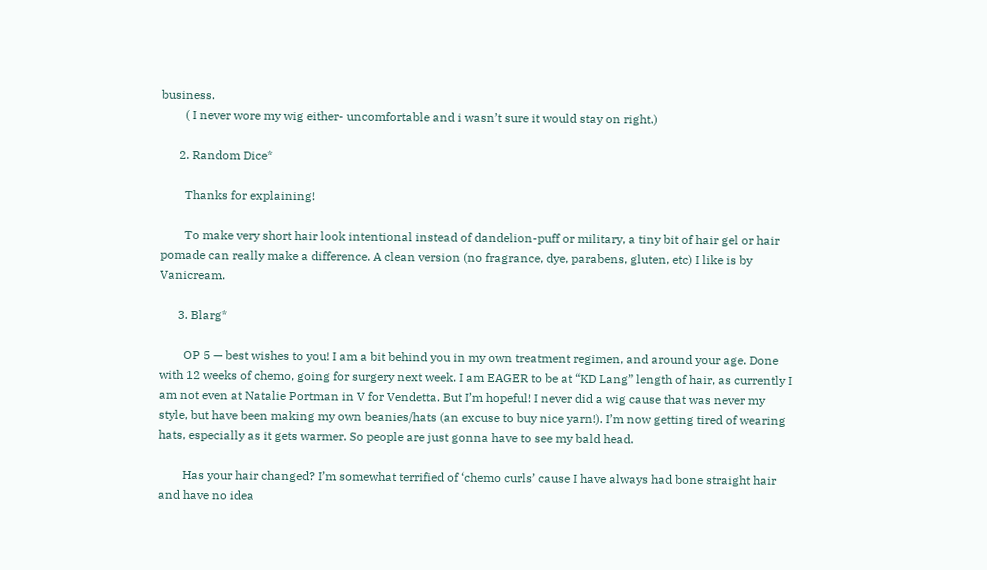business.
        ( I never wore my wig either- uncomfortable and i wasn’t sure it would stay on right.)

      2. Random Dice*

        Thanks for explaining!

        To make very short hair look intentional instead of dandelion-puff or military, a tiny bit of hair gel or hair pomade can really make a difference. A clean version (no fragrance, dye, parabens, gluten, etc) I like is by Vanicream.

      3. Blarg*

        OP 5 — best wishes to you! I am a bit behind you in my own treatment regimen, and around your age. Done with 12 weeks of chemo, going for surgery next week. I am EAGER to be at “KD Lang” length of hair, as currently I am not even at Natalie Portman in V for Vendetta. But I’m hopeful! I never did a wig cause that was never my style, but have been making my own beanies/hats (an excuse to buy nice yarn!). I’m now getting tired of wearing hats, especially as it gets warmer. So people are just gonna have to see my bald head.

        Has your hair changed? I’m somewhat terrified of ‘chemo curls’ cause I have always had bone straight hair and have no idea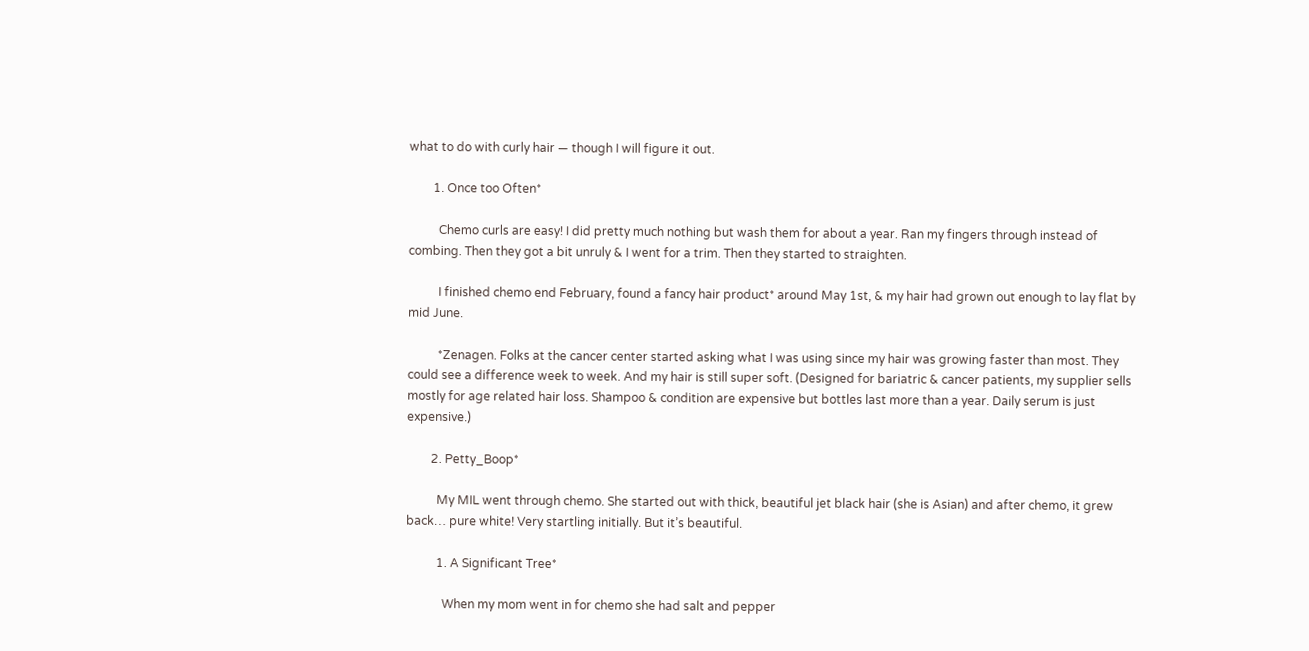what to do with curly hair — though I will figure it out.

        1. Once too Often*

          Chemo curls are easy! I did pretty much nothing but wash them for about a year. Ran my fingers through instead of combing. Then they got a bit unruly & I went for a trim. Then they started to straighten.

          I finished chemo end February, found a fancy hair product* around May 1st, & my hair had grown out enough to lay flat by mid June.

          *Zenagen. Folks at the cancer center started asking what I was using since my hair was growing faster than most. They could see a difference week to week. And my hair is still super soft. (Designed for bariatric & cancer patients, my supplier sells mostly for age related hair loss. Shampoo & condition are expensive but bottles last more than a year. Daily serum is just expensive.)

        2. Petty_Boop*

          My MIL went through chemo. She started out with thick, beautiful jet black hair (she is Asian) and after chemo, it grew back… pure white! Very startling initially. But it’s beautiful.

          1. A Significant Tree*

            When my mom went in for chemo she had salt and pepper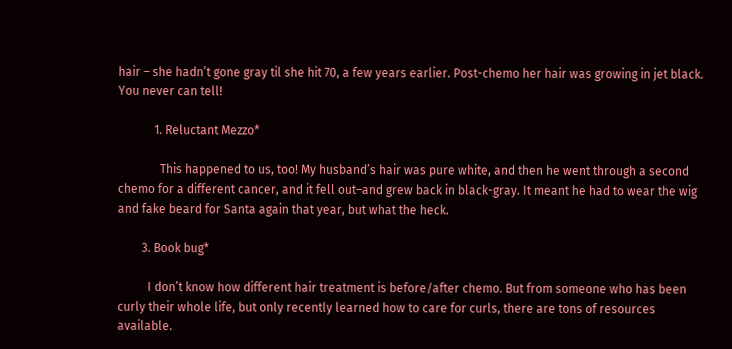hair – she hadn’t gone gray til she hit 70, a few years earlier. Post-chemo her hair was growing in jet black. You never can tell!

            1. Reluctant Mezzo*

              This happened to us, too! My husband’s hair was pure white, and then he went through a second chemo for a different cancer, and it fell out–and grew back in black-gray. It meant he had to wear the wig and fake beard for Santa again that year, but what the heck.

        3. Book bug*

          I don’t know how different hair treatment is before/after chemo. But from someone who has been curly their whole life, but only recently learned how to care for curls, there are tons of resources available.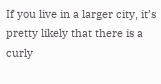If you live in a larger city, it’s pretty likely that there is a curly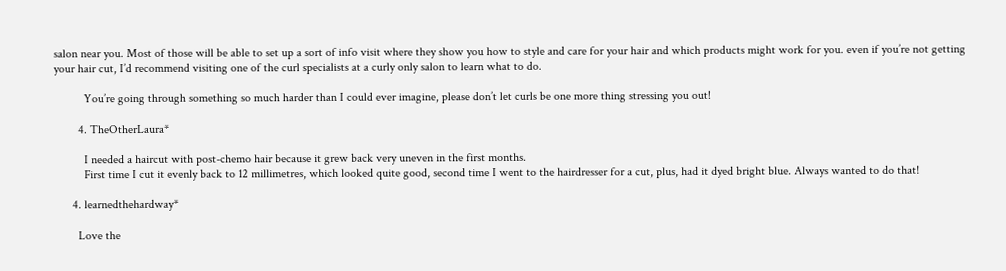salon near you. Most of those will be able to set up a sort of info visit where they show you how to style and care for your hair and which products might work for you. even if you’re not getting your hair cut, I’d recommend visiting one of the curl specialists at a curly only salon to learn what to do.

          You’re going through something so much harder than I could ever imagine, please don’t let curls be one more thing stressing you out!

        4. TheOtherLaura*

          I needed a haircut with post-chemo hair because it grew back very uneven in the first months.
          First time I cut it evenly back to 12 millimetres, which looked quite good, second time I went to the hairdresser for a cut, plus, had it dyed bright blue. Always wanted to do that!

      4. learnedthehardway*

        Love the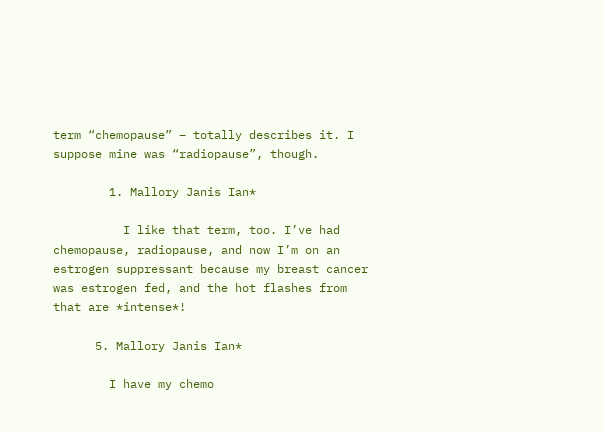term “chemopause” – totally describes it. I suppose mine was “radiopause”, though.

        1. Mallory Janis Ian*

          I like that term, too. I’ve had chemopause, radiopause, and now I’m on an estrogen suppressant because my breast cancer was estrogen fed, and the hot flashes from that are *intense*!

      5. Mallory Janis Ian*

        I have my chemo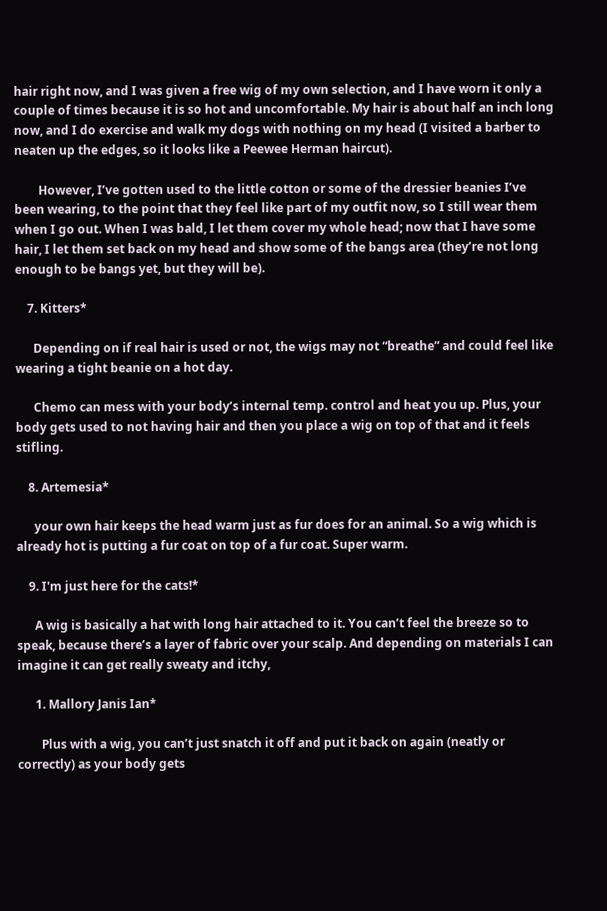hair right now, and I was given a free wig of my own selection, and I have worn it only a couple of times because it is so hot and uncomfortable. My hair is about half an inch long now, and I do exercise and walk my dogs with nothing on my head (I visited a barber to neaten up the edges, so it looks like a Peewee Herman haircut).

        However, I’ve gotten used to the little cotton or some of the dressier beanies I’ve been wearing, to the point that they feel like part of my outfit now, so I still wear them when I go out. When I was bald, I let them cover my whole head; now that I have some hair, I let them set back on my head and show some of the bangs area (they’re not long enough to be bangs yet, but they will be).

    7. Kitters*

      Depending on if real hair is used or not, the wigs may not “breathe” and could feel like wearing a tight beanie on a hot day.

      Chemo can mess with your body’s internal temp. control and heat you up. Plus, your body gets used to not having hair and then you place a wig on top of that and it feels stifling.

    8. Artemesia*

      your own hair keeps the head warm just as fur does for an animal. So a wig which is already hot is putting a fur coat on top of a fur coat. Super warm.

    9. I'm just here for the cats!*

      A wig is basically a hat with long hair attached to it. You can’t feel the breeze so to speak, because there’s a layer of fabric over your scalp. And depending on materials I can imagine it can get really sweaty and itchy,

      1. Mallory Janis Ian*

        Plus with a wig, you can’t just snatch it off and put it back on again (neatly or correctly) as your body gets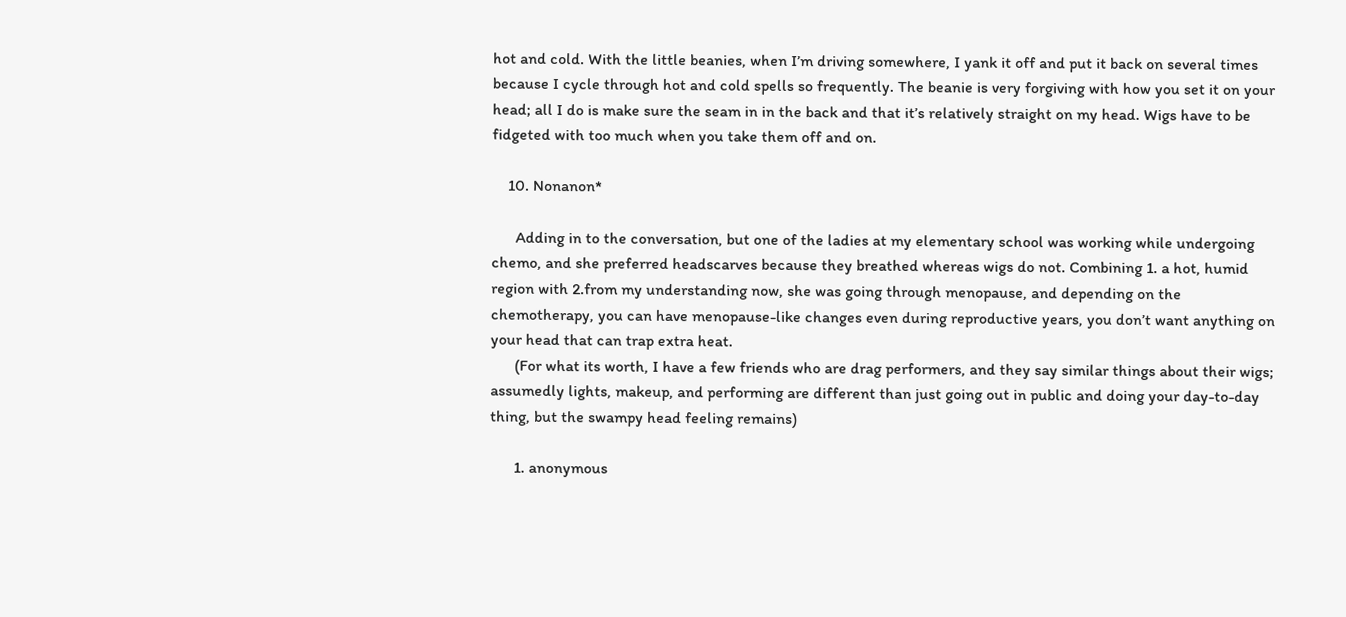hot and cold. With the little beanies, when I’m driving somewhere, I yank it off and put it back on several times because I cycle through hot and cold spells so frequently. The beanie is very forgiving with how you set it on your head; all I do is make sure the seam in in the back and that it’s relatively straight on my head. Wigs have to be fidgeted with too much when you take them off and on.

    10. Nonanon*

      Adding in to the conversation, but one of the ladies at my elementary school was working while undergoing chemo, and she preferred headscarves because they breathed whereas wigs do not. Combining 1. a hot, humid region with 2.from my understanding now, she was going through menopause, and depending on the chemotherapy, you can have menopause-like changes even during reproductive years, you don’t want anything on your head that can trap extra heat.
      (For what its worth, I have a few friends who are drag performers, and they say similar things about their wigs; assumedly lights, makeup, and performing are different than just going out in public and doing your day-to-day thing, but the swampy head feeling remains)

      1. anonymous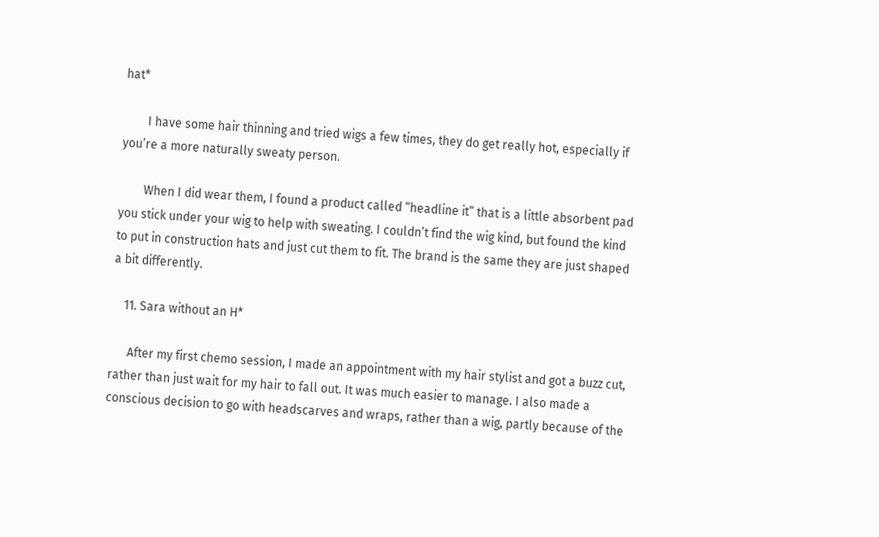hat*

        I have some hair thinning and tried wigs a few times, they do get really hot, especially if you’re a more naturally sweaty person.

        When I did wear them, I found a product called “headline it” that is a little absorbent pad you stick under your wig to help with sweating. I couldn’t find the wig kind, but found the kind to put in construction hats and just cut them to fit. The brand is the same they are just shaped a bit differently.

    11. Sara without an H*

      After my first chemo session, I made an appointment with my hair stylist and got a buzz cut, rather than just wait for my hair to fall out. It was much easier to manage. I also made a conscious decision to go with headscarves and wraps, rather than a wig, partly because of the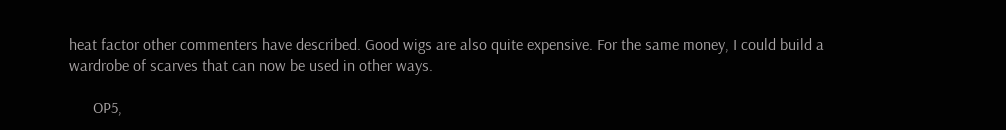heat factor other commenters have described. Good wigs are also quite expensive. For the same money, I could build a wardrobe of scarves that can now be used in other ways.

      OP5,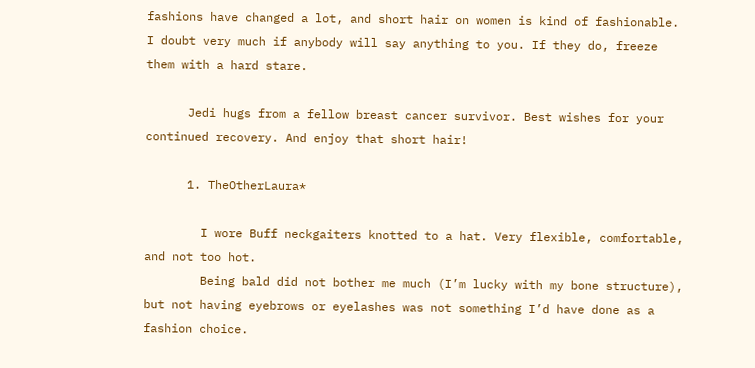fashions have changed a lot, and short hair on women is kind of fashionable. I doubt very much if anybody will say anything to you. If they do, freeze them with a hard stare.

      Jedi hugs from a fellow breast cancer survivor. Best wishes for your continued recovery. And enjoy that short hair!

      1. TheOtherLaura*

        I wore Buff neckgaiters knotted to a hat. Very flexible, comfortable, and not too hot.
        Being bald did not bother me much (I’m lucky with my bone structure), but not having eyebrows or eyelashes was not something I’d have done as a fashion choice.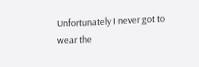Unfortunately I never got to wear the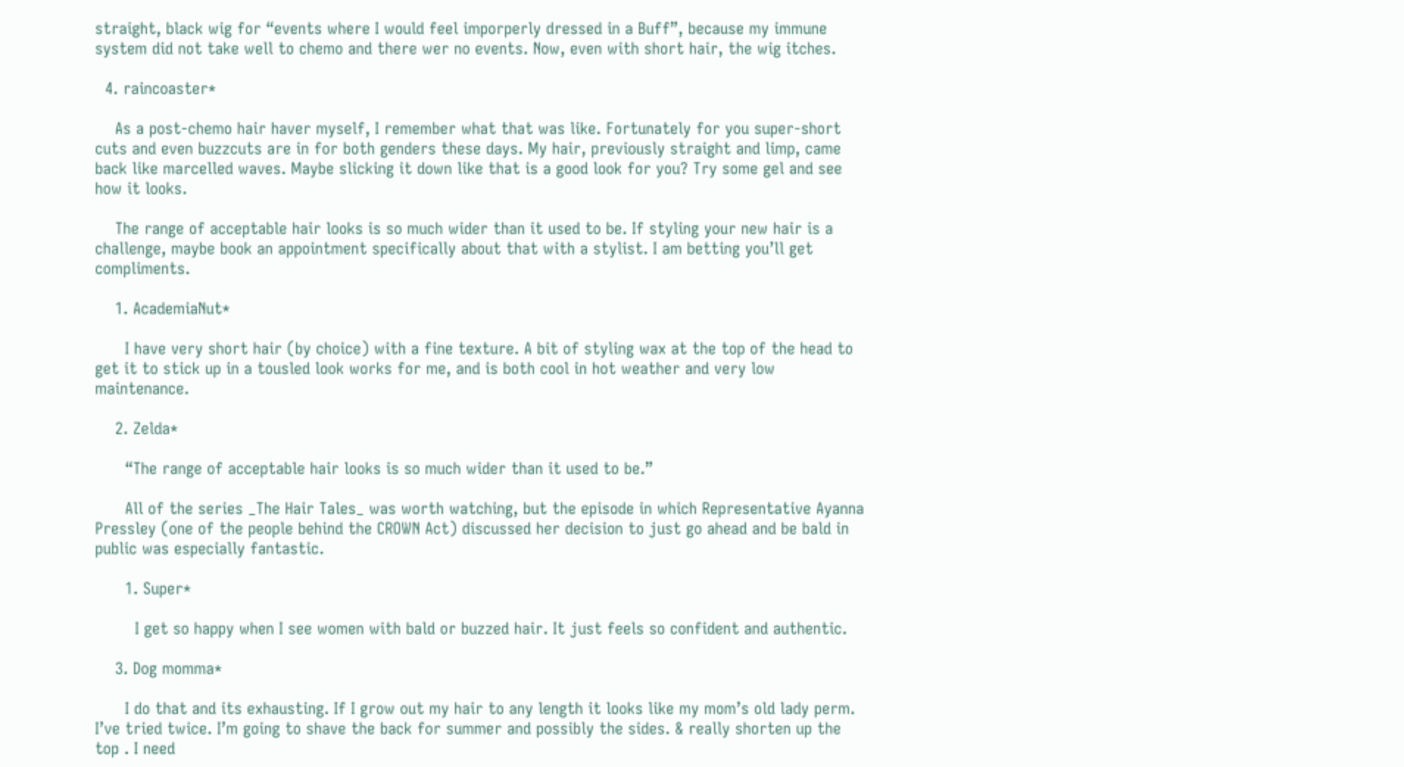straight, black wig for “events where I would feel imporperly dressed in a Buff”, because my immune system did not take well to chemo and there wer no events. Now, even with short hair, the wig itches.

  4. raincoaster*

    As a post-chemo hair haver myself, I remember what that was like. Fortunately for you super-short cuts and even buzzcuts are in for both genders these days. My hair, previously straight and limp, came back like marcelled waves. Maybe slicking it down like that is a good look for you? Try some gel and see how it looks.

    The range of acceptable hair looks is so much wider than it used to be. If styling your new hair is a challenge, maybe book an appointment specifically about that with a stylist. I am betting you’ll get compliments.

    1. AcademiaNut*

      I have very short hair (by choice) with a fine texture. A bit of styling wax at the top of the head to get it to stick up in a tousled look works for me, and is both cool in hot weather and very low maintenance.

    2. Zelda*

      “The range of acceptable hair looks is so much wider than it used to be.”

      All of the series _The Hair Tales_ was worth watching, but the episode in which Representative Ayanna Pressley (one of the people behind the CROWN Act) discussed her decision to just go ahead and be bald in public was especially fantastic.

      1. Super*

        I get so happy when I see women with bald or buzzed hair. It just feels so confident and authentic.

    3. Dog momma*

      I do that and its exhausting. If I grow out my hair to any length it looks like my mom’s old lady perm. I’ve tried twice. I’m going to shave the back for summer and possibly the sides. & really shorten up the top . I need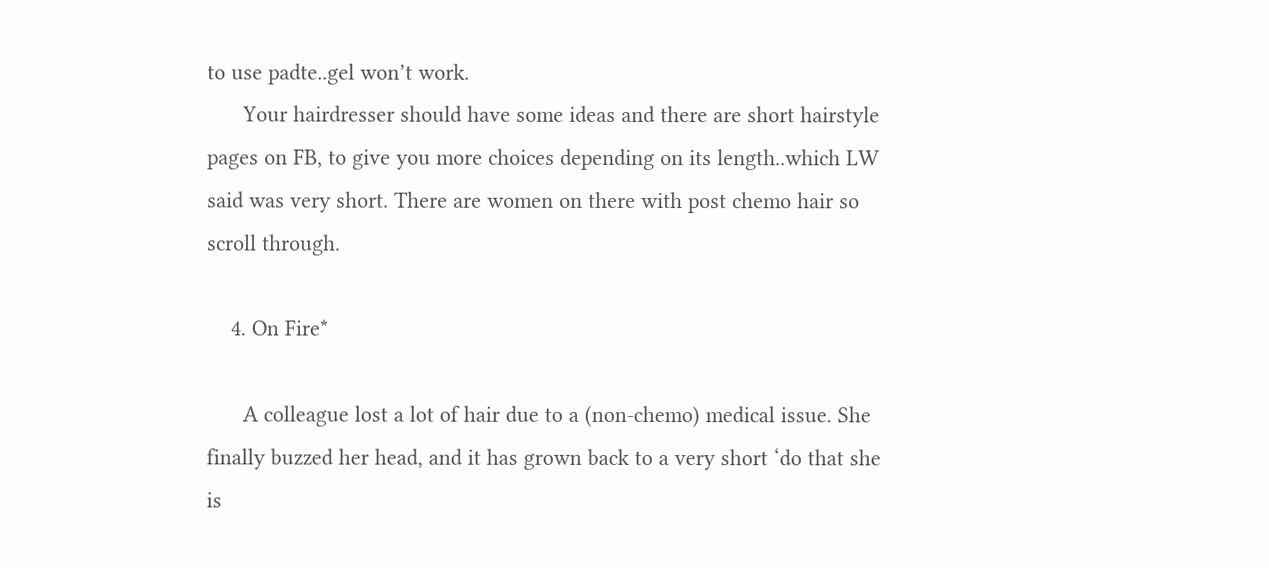to use padte..gel won’t work.
      Your hairdresser should have some ideas and there are short hairstyle pages on FB, to give you more choices depending on its length..which LW said was very short. There are women on there with post chemo hair so scroll through.

    4. On Fire*

      A colleague lost a lot of hair due to a (non-chemo) medical issue. She finally buzzed her head, and it has grown back to a very short ‘do that she is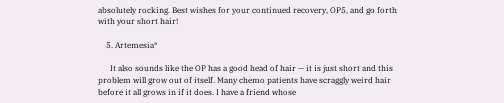absolutely rocking. Best wishes for your continued recovery, OP5, and go forth with your short hair!

    5. Artemesia*

      It also sounds like the OP has a good head of hair — it is just short and this problem will grow out of itself. Many chemo patients have scraggly weird hair before it all grows in if it does. I have a friend whose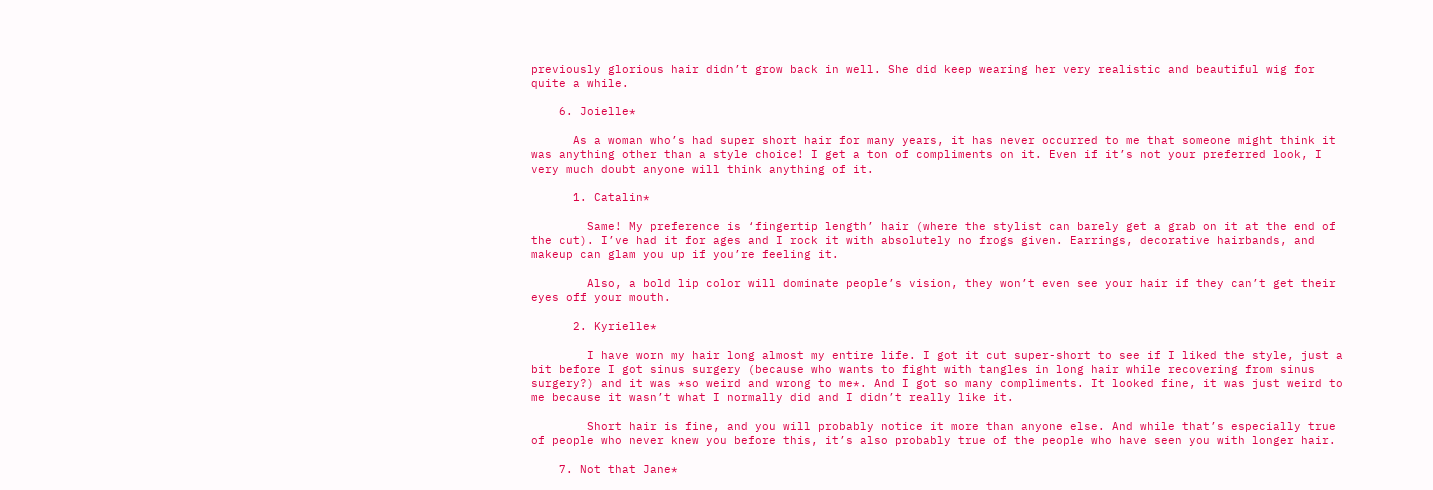previously glorious hair didn’t grow back in well. She did keep wearing her very realistic and beautiful wig for quite a while.

    6. Joielle*

      As a woman who’s had super short hair for many years, it has never occurred to me that someone might think it was anything other than a style choice! I get a ton of compliments on it. Even if it’s not your preferred look, I very much doubt anyone will think anything of it.

      1. Catalin*

        Same! My preference is ‘fingertip length’ hair (where the stylist can barely get a grab on it at the end of the cut). I’ve had it for ages and I rock it with absolutely no frogs given. Earrings, decorative hairbands, and makeup can glam you up if you’re feeling it.

        Also, a bold lip color will dominate people’s vision, they won’t even see your hair if they can’t get their eyes off your mouth.

      2. Kyrielle*

        I have worn my hair long almost my entire life. I got it cut super-short to see if I liked the style, just a bit before I got sinus surgery (because who wants to fight with tangles in long hair while recovering from sinus surgery?) and it was *so weird and wrong to me*. And I got so many compliments. It looked fine, it was just weird to me because it wasn’t what I normally did and I didn’t really like it.

        Short hair is fine, and you will probably notice it more than anyone else. And while that’s especially true of people who never knew you before this, it’s also probably true of the people who have seen you with longer hair.

    7. Not that Jane*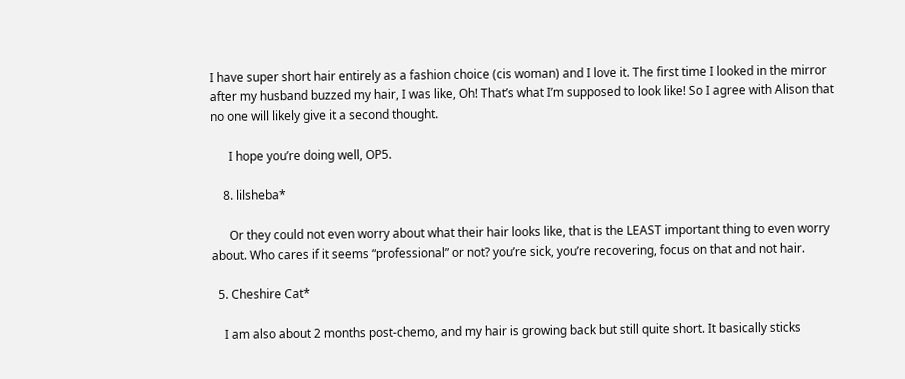I have super short hair entirely as a fashion choice (cis woman) and I love it. The first time I looked in the mirror after my husband buzzed my hair, I was like, Oh! That’s what I’m supposed to look like! So I agree with Alison that no one will likely give it a second thought.

      I hope you’re doing well, OP5.

    8. lilsheba*

      Or they could not even worry about what their hair looks like, that is the LEAST important thing to even worry about. Who cares if it seems “professional” or not? you’re sick, you’re recovering, focus on that and not hair.

  5. Cheshire Cat*

    I am also about 2 months post-chemo, and my hair is growing back but still quite short. It basically sticks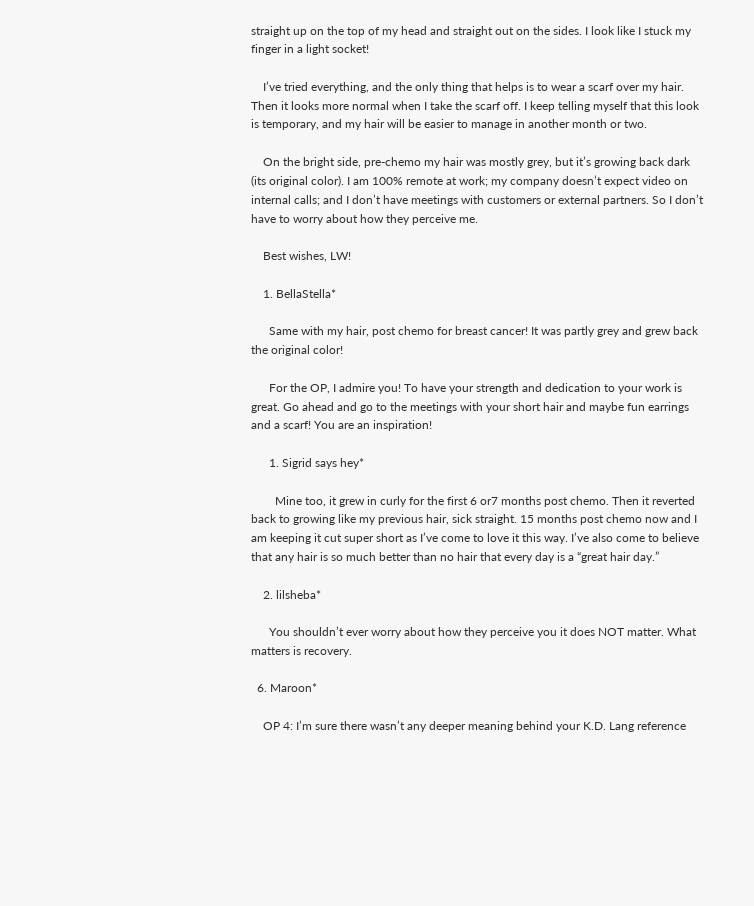straight up on the top of my head and straight out on the sides. I look like I stuck my finger in a light socket!

    I’ve tried everything, and the only thing that helps is to wear a scarf over my hair. Then it looks more normal when I take the scarf off. I keep telling myself that this look is temporary, and my hair will be easier to manage in another month or two.

    On the bright side, pre-chemo my hair was mostly grey, but it’s growing back dark (its original color). I am 100% remote at work; my company doesn’t expect video on internal calls; and I don’t have meetings with customers or external partners. So I don’t have to worry about how they perceive me.

    Best wishes, LW!

    1. BellaStella*

      Same with my hair, post chemo for breast cancer! It was partly grey and grew back the original color!

      For the OP, I admire you! To have your strength and dedication to your work is great. Go ahead and go to the meetings with your short hair and maybe fun earrings and a scarf! You are an inspiration!

      1. Sigrid says hey*

        Mine too, it grew in curly for the first 6 or7 months post chemo. Then it reverted back to growing like my previous hair, sick straight. 15 months post chemo now and I am keeping it cut super short as I’ve come to love it this way. I’ve also come to believe that any hair is so much better than no hair that every day is a “great hair day.”

    2. lilsheba*

      You shouldn’t ever worry about how they perceive you it does NOT matter. What matters is recovery.

  6. Maroon*

    OP 4: I’m sure there wasn’t any deeper meaning behind your K.D. Lang reference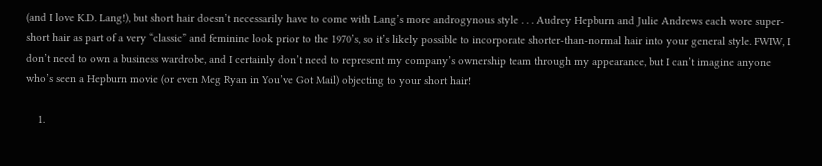(and I love K.D. Lang!), but short hair doesn’t necessarily have to come with Lang’s more androgynous style . . . Audrey Hepburn and Julie Andrews each wore super-short hair as part of a very “classic” and feminine look prior to the 1970’s, so it’s likely possible to incorporate shorter-than-normal hair into your general style. FWIW, I don’t need to own a business wardrobe, and I certainly don’t need to represent my company’s ownership team through my appearance, but I can’t imagine anyone who’s seen a Hepburn movie (or even Meg Ryan in You’ve Got Mail) objecting to your short hair!

    1.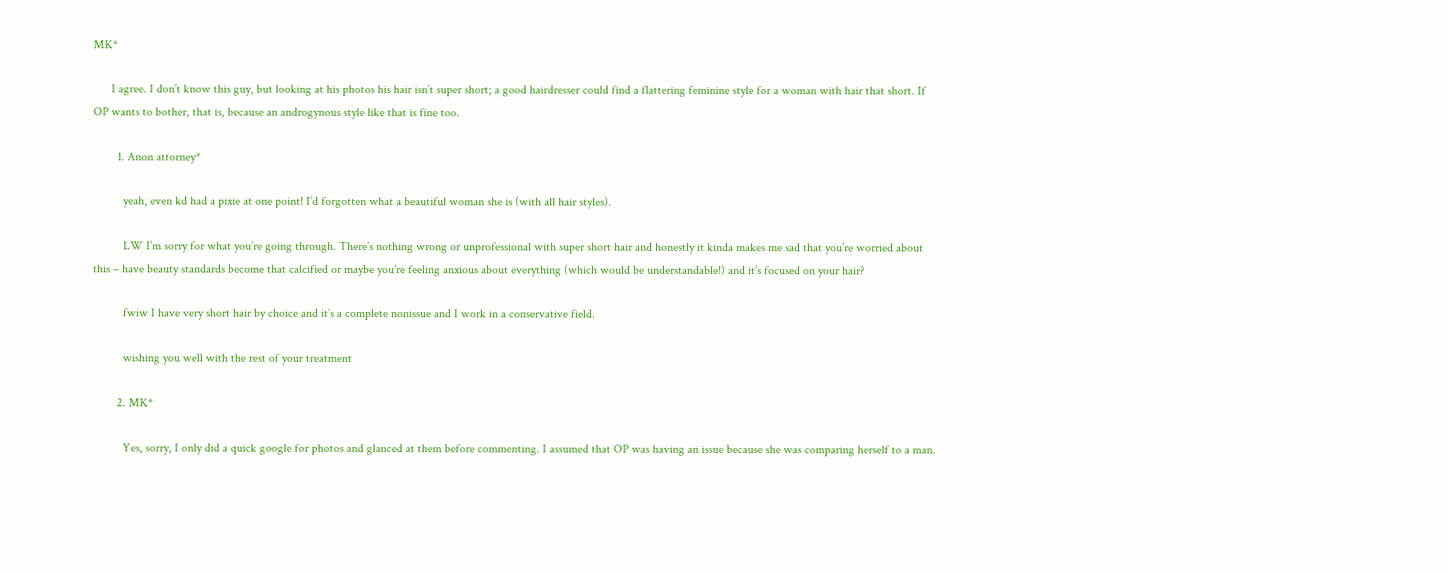MK*

      I agree. I don’t know this guy, but looking at his photos his hair isn’t super short; a good hairdresser could find a flattering feminine style for a woman with hair that short. If OP wants to bother, that is, because an androgynous style like that is fine too.

        1. Anon attorney*

          yeah, even kd had a pixie at one point! I’d forgotten what a beautiful woman she is (with all hair styles).

          LW I’m sorry for what you’re going through. There’s nothing wrong or unprofessional with super short hair and honestly it kinda makes me sad that you’re worried about this – have beauty standards become that calcified or maybe you’re feeling anxious about everything (which would be understandable!) and it’s focused on your hair?

          fwiw I have very short hair by choice and it’s a complete nonissue and I work in a conservative field.

          wishing you well with the rest of your treatment

        2. MK*

          Yes, sorry, I only did a quick google for photos and glanced at them before commenting. I assumed that OP was having an issue because she was comparing herself to a man.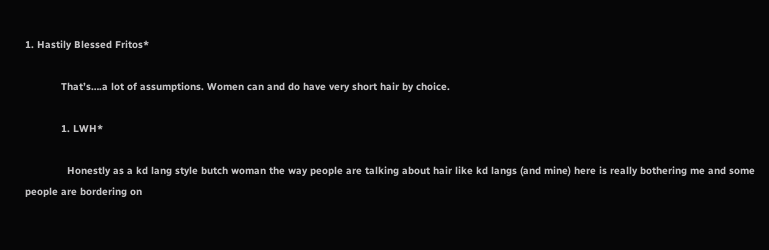1. Hastily Blessed Fritos*

            That’s….a lot of assumptions. Women can and do have very short hair by choice.

            1. LWH*

              Honestly as a kd lang style butch woman the way people are talking about hair like kd langs (and mine) here is really bothering me and some people are bordering on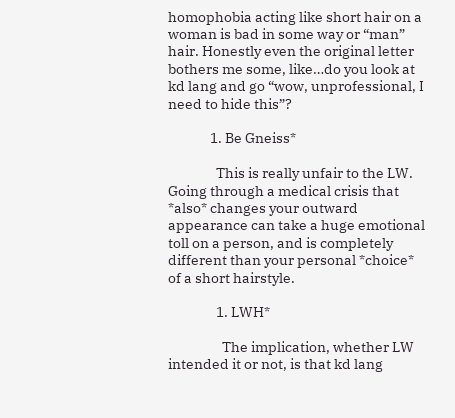homophobia acting like short hair on a woman is bad in some way or “man” hair. Honestly even the original letter bothers me some, like…do you look at kd lang and go “wow, unprofessional, I need to hide this”?

              1. Be Gneiss*

                This is really unfair to the LW. Going through a medical crisis that *also* changes your outward appearance can take a huge emotional toll on a person, and is completely different than your personal *choice* of a short hairstyle.

                1. LWH*

                  The implication, whether LW intended it or not, is that kd lang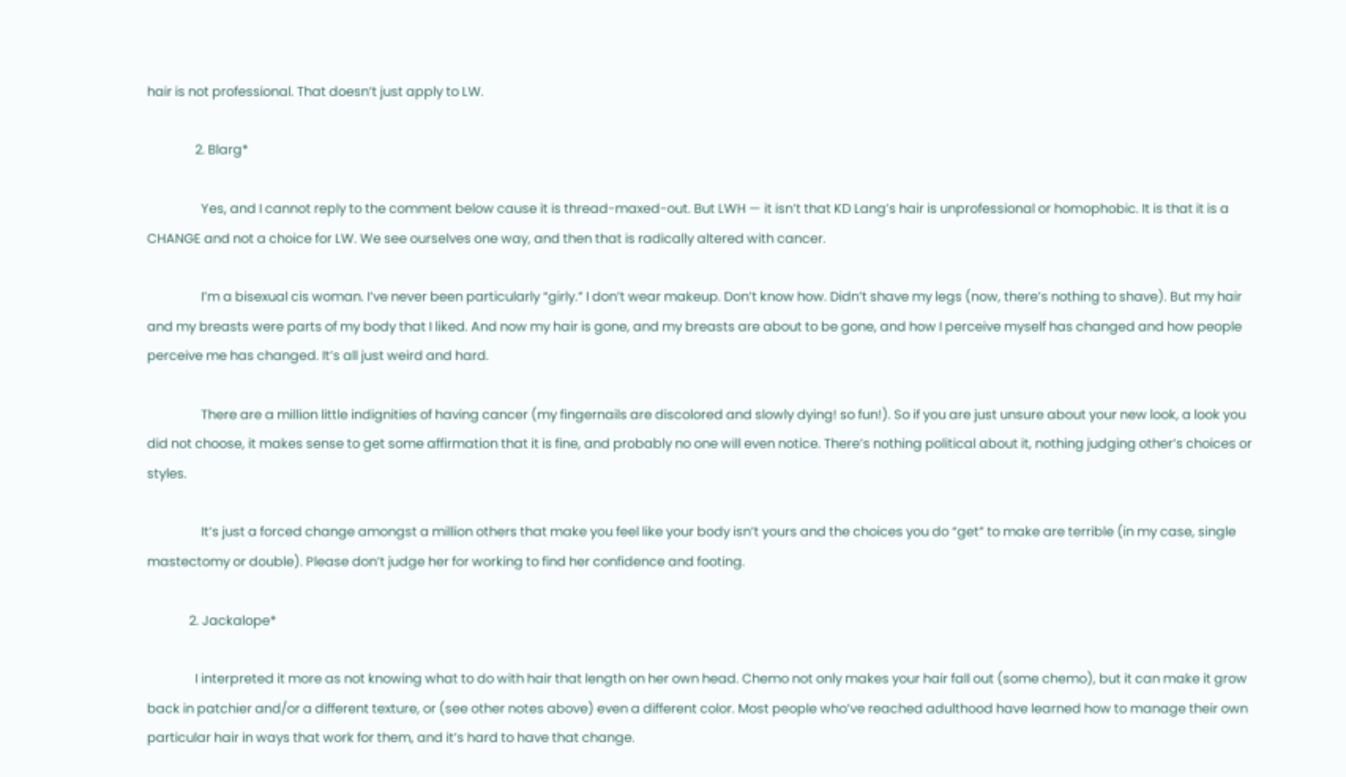hair is not professional. That doesn’t just apply to LW.

                2. Blarg*

                  Yes, and I cannot reply to the comment below cause it is thread-maxed-out. But LWH — it isn’t that KD Lang’s hair is unprofessional or homophobic. It is that it is a CHANGE and not a choice for LW. We see ourselves one way, and then that is radically altered with cancer.

                  I’m a bisexual cis woman. I’ve never been particularly “girly.” I don’t wear makeup. Don’t know how. Didn’t shave my legs (now, there’s nothing to shave). But my hair and my breasts were parts of my body that I liked. And now my hair is gone, and my breasts are about to be gone, and how I perceive myself has changed and how people perceive me has changed. It’s all just weird and hard.

                  There are a million little indignities of having cancer (my fingernails are discolored and slowly dying! so fun!). So if you are just unsure about your new look, a look you did not choose, it makes sense to get some affirmation that it is fine, and probably no one will even notice. There’s nothing political about it, nothing judging other’s choices or styles.

                  It’s just a forced change amongst a million others that make you feel like your body isn’t yours and the choices you do “get” to make are terrible (in my case, single mastectomy or double). Please don’t judge her for working to find her confidence and footing.

              2. Jackalope*

                I interpreted it more as not knowing what to do with hair that length on her own head. Chemo not only makes your hair fall out (some chemo), but it can make it grow back in patchier and/or a different texture, or (see other notes above) even a different color. Most people who’ve reached adulthood have learned how to manage their own particular hair in ways that work for them, and it’s hard to have that change.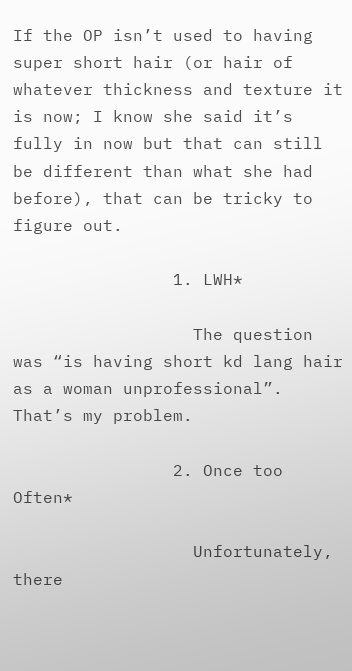If the OP isn’t used to having super short hair (or hair of whatever thickness and texture it is now; I know she said it’s fully in now but that can still be different than what she had before), that can be tricky to figure out.

                1. LWH*

                  The question was “is having short kd lang hair as a woman unprofessional”. That’s my problem.

                2. Once too Often*

                  Unfortunately, there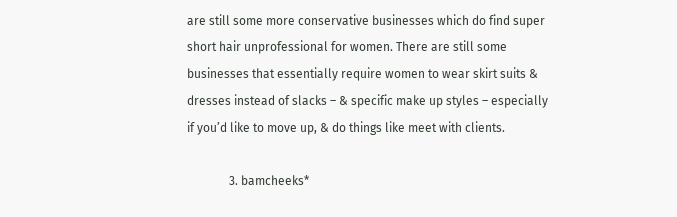are still some more conservative businesses which do find super short hair unprofessional for women. There are still some businesses that essentially require women to wear skirt suits & dresses instead of slacks – & specific make up styles – especially if you’d like to move up, & do things like meet with clients.

              3. bamcheeks*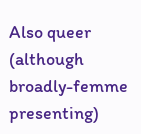Also queer (although broadly-femme presenting)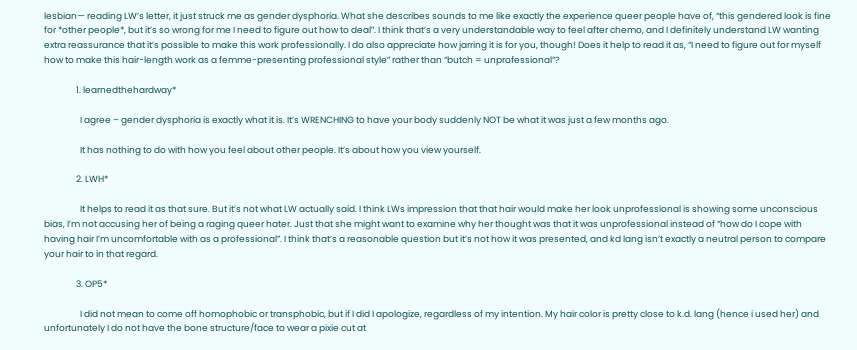lesbian— reading LW’s letter, it just struck me as gender dysphoria. What she describes sounds to me like exactly the experience queer people have of, “this gendered look is fine for *other people*, but it’s so wrong for me I need to figure out how to deal”. I think that’s a very understandable way to feel after chemo, and I definitely understand LW wanting extra reassurance that it’s possible to make this work professionally. I do also appreciate how jarring it is for you, though! Does it help to read it as, “I need to figure out for myself how to make this hair-length work as a femme-presenting professional style” rather than “butch = unprofessional”?

                1. learnedthehardway*

                  I agree – gender dysphoria is exactly what it is. It’s WRENCHING to have your body suddenly NOT be what it was just a few months ago.

                  It has nothing to do with how you feel about other people. It’s about how you view yourself.

                2. LWH*

                  It helps to read it as that sure. But it’s not what LW actually said. I think LWs impression that that hair would make her look unprofessional is showing some unconscious bias, I’m not accusing her of being a raging queer hater. Just that she might want to examine why her thought was that it was unprofessional instead of “how do I cope with having hair I’m uncomfortable with as a professional”. I think that’s a reasonable question but it’s not how it was presented, and kd lang isn’t exactly a neutral person to compare your hair to in that regard.

                3. OP5*

                  I did not mean to come off homophobic or transphobic, but if I did I apologize, regardless of my intention. My hair color is pretty close to k.d. lang (hence i used her) and unfortunately I do not have the bone structure/face to wear a pixie cut at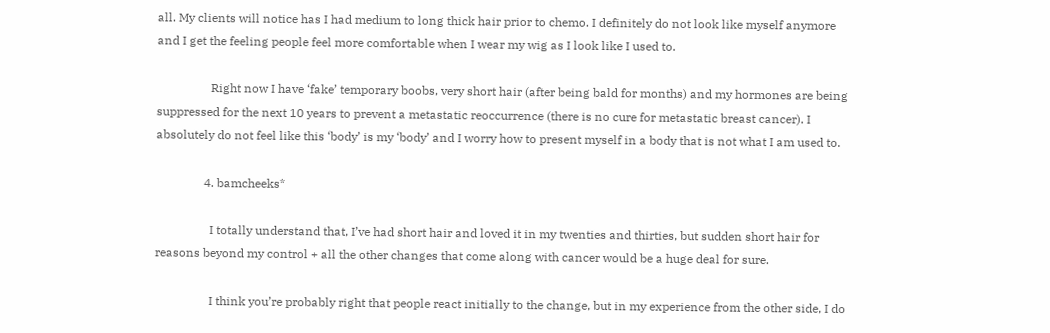all. My clients will notice has I had medium to long thick hair prior to chemo. I definitely do not look like myself anymore and I get the feeling people feel more comfortable when I wear my wig as I look like I used to.

                  Right now I have ‘fake’ temporary boobs, very short hair (after being bald for months) and my hormones are being suppressed for the next 10 years to prevent a metastatic reoccurrence (there is no cure for metastatic breast cancer). I absolutely do not feel like this ‘body’ is my ‘body’ and I worry how to present myself in a body that is not what I am used to.

                4. bamcheeks*

                  I totally understand that, I’ve had short hair and loved it in my twenties and thirties, but sudden short hair for reasons beyond my control + all the other changes that come along with cancer would be a huge deal for sure.

                  I think you’re probably right that people react initially to the change, but in my experience from the other side, I do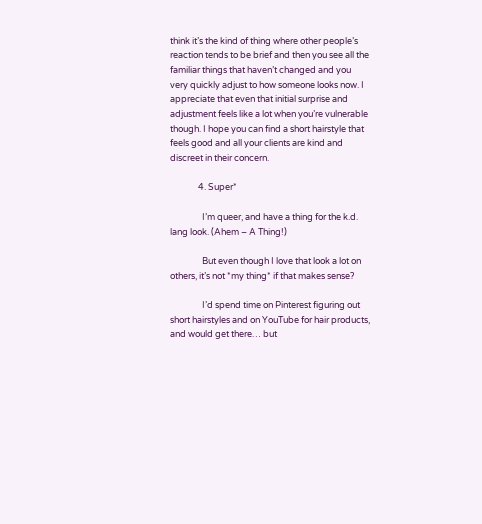think it’s the kind of thing where other people’s reaction tends to be brief and then you see all the familiar things that haven’t changed and you very quickly adjust to how someone looks now. I appreciate that even that initial surprise and adjustment feels like a lot when you’re vulnerable though. I hope you can find a short hairstyle that feels good and all your clients are kind and discreet in their concern.

              4. Super*

                I’m queer, and have a thing for the k.d. lang look. (Ahem – A Thing!)

                But even though I love that look a lot on others, it’s not *my thing* if that makes sense?

                I’d spend time on Pinterest figuring out short hairstyles and on YouTube for hair products, and would get there… but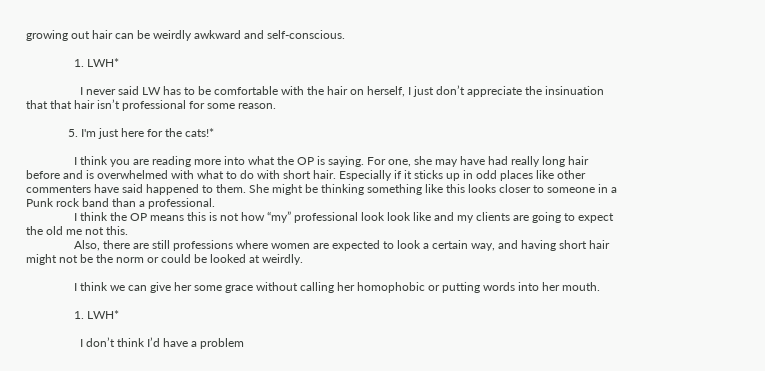growing out hair can be weirdly awkward and self-conscious.

                1. LWH*

                  I never said LW has to be comfortable with the hair on herself, I just don’t appreciate the insinuation that that hair isn’t professional for some reason.

              5. I'm just here for the cats!*

                I think you are reading more into what the OP is saying. For one, she may have had really long hair before and is overwhelmed with what to do with short hair. Especially if it sticks up in odd places like other commenters have said happened to them. She might be thinking something like this looks closer to someone in a Punk rock band than a professional.
                I think the OP means this is not how “my” professional look look like and my clients are going to expect the old me not this.
                Also, there are still professions where women are expected to look a certain way, and having short hair might not be the norm or could be looked at weirdly.

                I think we can give her some grace without calling her homophobic or putting words into her mouth.

                1. LWH*

                  I don’t think I’d have a problem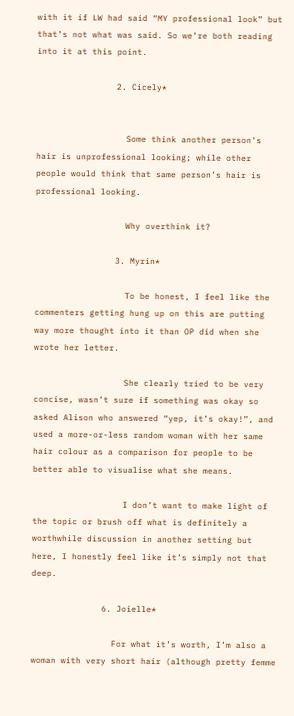with it if LW had said “MY professional look” but that’s not what was said. So we’re both reading into it at this point.

                2. Cicely*


                  Some think another person’s hair is unprofessional looking; while other people would think that same person’s hair is professional looking.

                  Why overthink it?

                3. Myrin*

                  To be honest, I feel like the commenters getting hung up on this are putting way more thought into it than OP did when she wrote her letter.

                  She clearly tried to be very concise, wasn’t sure if something was okay so asked Alison who answered “yep, it’s okay!”, and used a more-or-less random woman with her same hair colour as a comparison for people to be better able to visualise what she means.

                  I don’t want to make light of the topic or brush off what is definitely a worthwhile discussion in another setting but here, I honestly feel like it’s simply not that deep.

              6. Joielle*

                For what it’s worth, I’m also a woman with very short hair (although pretty femme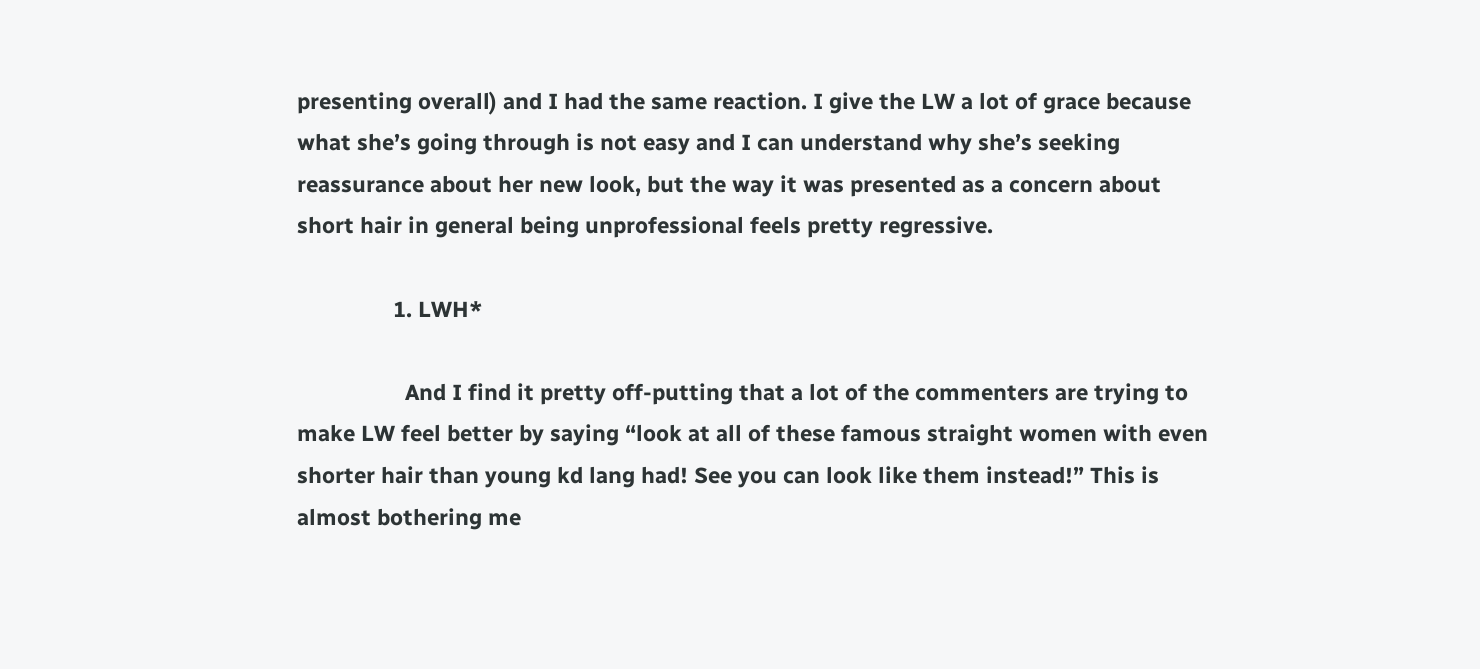presenting overall) and I had the same reaction. I give the LW a lot of grace because what she’s going through is not easy and I can understand why she’s seeking reassurance about her new look, but the way it was presented as a concern about short hair in general being unprofessional feels pretty regressive.

                1. LWH*

                  And I find it pretty off-putting that a lot of the commenters are trying to make LW feel better by saying “look at all of these famous straight women with even shorter hair than young kd lang had! See you can look like them instead!” This is almost bothering me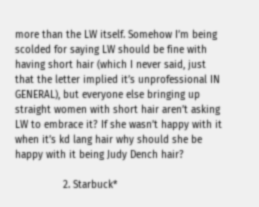more than the LW itself. Somehow I’m being scolded for saying LW should be fine with having short hair (which I never said, just that the letter implied it’s unprofessional IN GENERAL), but everyone else bringing up straight women with short hair aren’t asking LW to embrace it? If she wasn’t happy with it when it’s kd lang hair why should she be happy with it being Judy Dench hair?

                2. Starbuck*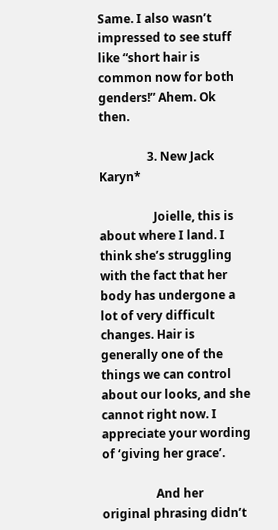Same. I also wasn’t impressed to see stuff like “short hair is common now for both genders!” Ahem. Ok then.

                3. New Jack Karyn*

                  Joielle, this is about where I land. I think she’s struggling with the fact that her body has undergone a lot of very difficult changes. Hair is generally one of the things we can control about our looks, and she cannot right now. I appreciate your wording of ‘giving her grace’.

                  And her original phrasing didn’t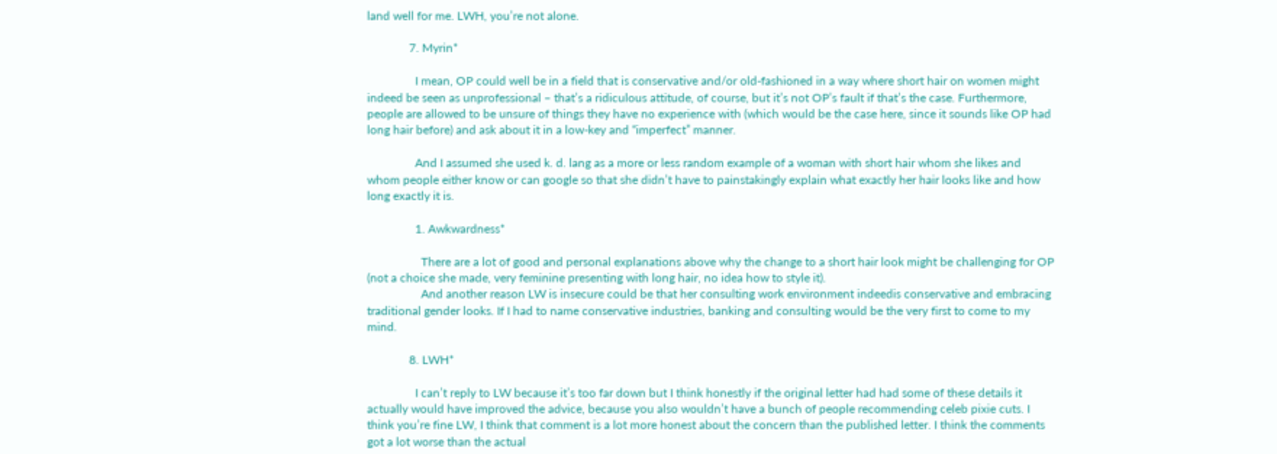land well for me. LWH, you’re not alone.

              7. Myrin*

                I mean, OP could well be in a field that is conservative and/or old-fashioned in a way where short hair on women might indeed be seen as unprofessional – that’s a ridiculous attitude, of course, but it’s not OP’s fault if that’s the case. Furthermore, people are allowed to be unsure of things they have no experience with (which would be the case here, since it sounds like OP had long hair before) and ask about it in a low-key and “imperfect” manner.

                And I assumed she used k. d. lang as a more or less random example of a woman with short hair whom she likes and whom people either know or can google so that she didn’t have to painstakingly explain what exactly her hair looks like and how long exactly it is.

                1. Awkwardness*

                  There are a lot of good and personal explanations above why the change to a short hair look might be challenging for OP (not a choice she made, very feminine presenting with long hair, no idea how to style it).
                  And another reason LW is insecure could be that her consulting work environment indeedis conservative and embracing traditional gender looks. If I had to name conservative industries, banking and consulting would be the very first to come to my mind.

              8. LWH*

                I can’t reply to LW because it’s too far down but I think honestly if the original letter had had some of these details it actually would have improved the advice, because you also wouldn’t have a bunch of people recommending celeb pixie cuts. I think you’re fine LW, I think that comment is a lot more honest about the concern than the published letter. I think the comments got a lot worse than the actual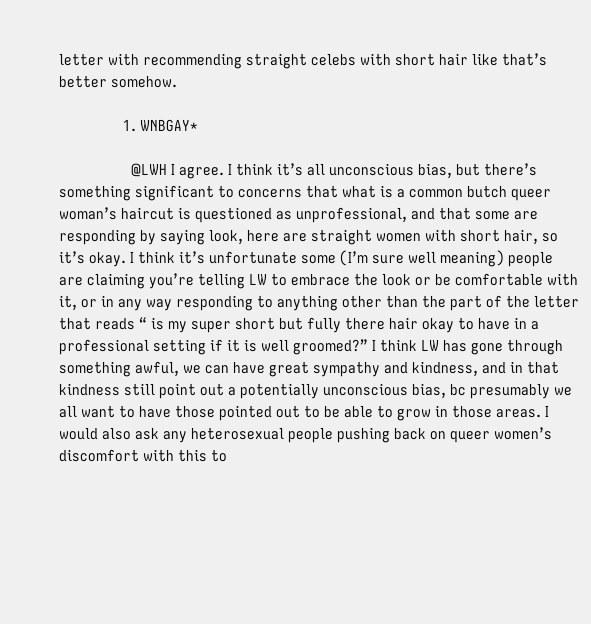letter with recommending straight celebs with short hair like that’s better somehow.

                1. WNBGAY*

                  @LWH I agree. I think it’s all unconscious bias, but there’s something significant to concerns that what is a common butch queer woman’s haircut is questioned as unprofessional, and that some are responding by saying look, here are straight women with short hair, so it’s okay. I think it’s unfortunate some (I’m sure well meaning) people are claiming you’re telling LW to embrace the look or be comfortable with it, or in any way responding to anything other than the part of the letter that reads “ is my super short but fully there hair okay to have in a professional setting if it is well groomed?” I think LW has gone through something awful, we can have great sympathy and kindness, and in that kindness still point out a potentially unconscious bias, bc presumably we all want to have those pointed out to be able to grow in those areas. I would also ask any heterosexual people pushing back on queer women’s discomfort with this to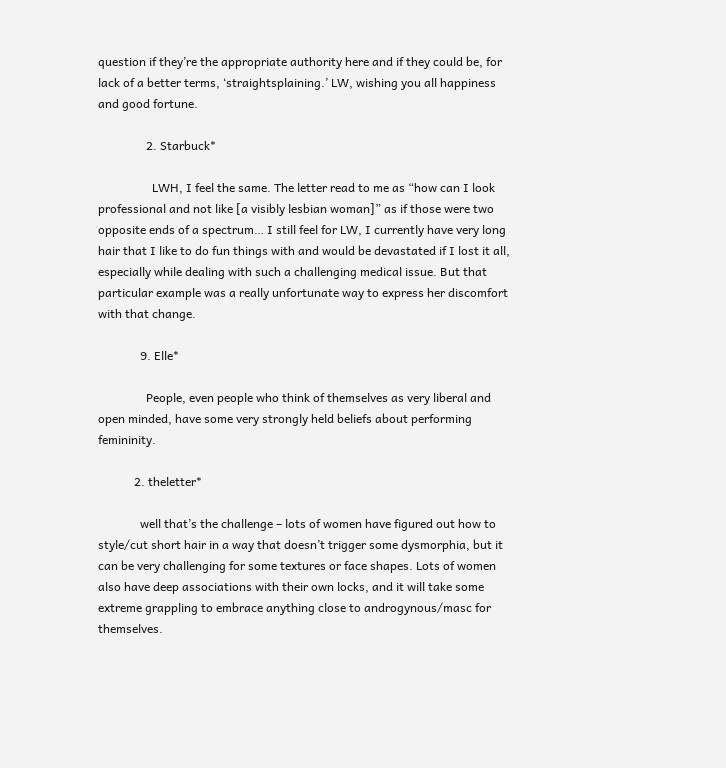question if they’re the appropriate authority here and if they could be, for lack of a better terms, ‘straightsplaining.’ LW, wishing you all happiness and good fortune.

                2. Starbuck*

                  LWH, I feel the same. The letter read to me as “how can I look professional and not like [a visibly lesbian woman]” as if those were two opposite ends of a spectrum… I still feel for LW, I currently have very long hair that I like to do fun things with and would be devastated if I lost it all, especially while dealing with such a challenging medical issue. But that particular example was a really unfortunate way to express her discomfort with that change.

              9. Elle*

                People, even people who think of themselves as very liberal and open minded, have some very strongly held beliefs about performing femininity.

            2. theletter*

              well that’s the challenge – lots of women have figured out how to style/cut short hair in a way that doesn’t trigger some dysmorphia, but it can be very challenging for some textures or face shapes. Lots of women also have deep associations with their own locks, and it will take some extreme grappling to embrace anything close to androgynous/masc for themselves.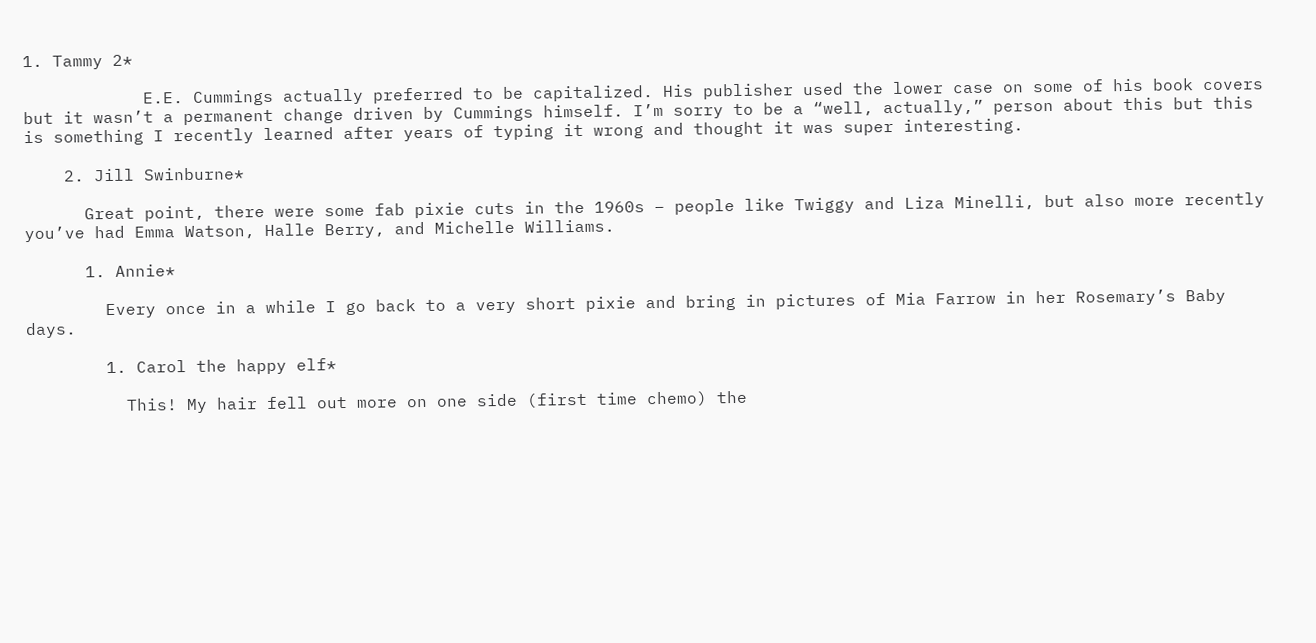1. Tammy 2*

            E.E. Cummings actually preferred to be capitalized. His publisher used the lower case on some of his book covers but it wasn’t a permanent change driven by Cummings himself. I’m sorry to be a “well, actually,” person about this but this is something I recently learned after years of typing it wrong and thought it was super interesting.

    2. Jill Swinburne*

      Great point, there were some fab pixie cuts in the 1960s – people like Twiggy and Liza Minelli, but also more recently you’ve had Emma Watson, Halle Berry, and Michelle Williams.

      1. Annie*

        Every once in a while I go back to a very short pixie and bring in pictures of Mia Farrow in her Rosemary’s Baby days.

        1. Carol the happy elf*

          This! My hair fell out more on one side (first time chemo) the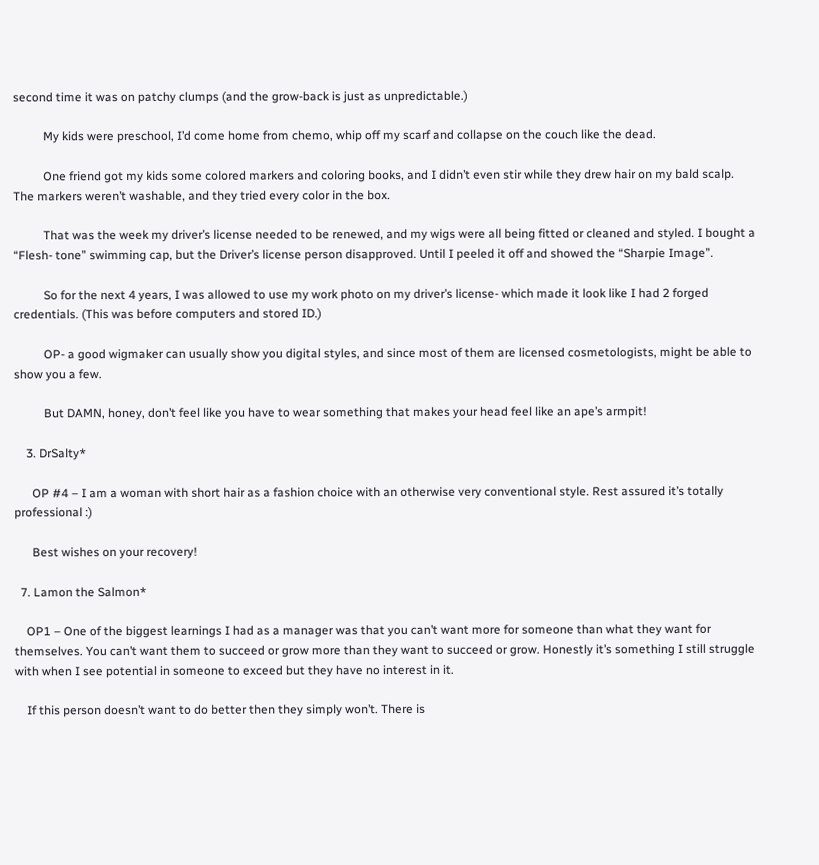second time it was on patchy clumps (and the grow-back is just as unpredictable.)

          My kids were preschool, I’d come home from chemo, whip off my scarf and collapse on the couch like the dead.

          One friend got my kids some colored markers and coloring books, and I didn’t even stir while they drew hair on my bald scalp. The markers weren’t washable, and they tried every color in the box.

          That was the week my driver’s license needed to be renewed, and my wigs were all being fitted or cleaned and styled. I bought a “Flesh- tone” swimming cap, but the Driver’s license person disapproved. Until I peeled it off and showed the “Sharpie Image”.

          So for the next 4 years, I was allowed to use my work photo on my driver’s license- which made it look like I had 2 forged credentials. (This was before computers and stored ID.)

          OP- a good wigmaker can usually show you digital styles, and since most of them are licensed cosmetologists, might be able to show you a few.

          But DAMN, honey, don’t feel like you have to wear something that makes your head feel like an ape’s armpit!

    3. DrSalty*

      OP #4 – I am a woman with short hair as a fashion choice with an otherwise very conventional style. Rest assured it’s totally professional :)

      Best wishes on your recovery!

  7. Lamon the Salmon*

    OP1 – One of the biggest learnings I had as a manager was that you can’t want more for someone than what they want for themselves. You can’t want them to succeed or grow more than they want to succeed or grow. Honestly it’s something I still struggle with when I see potential in someone to exceed but they have no interest in it.

    If this person doesn’t want to do better then they simply won’t. There is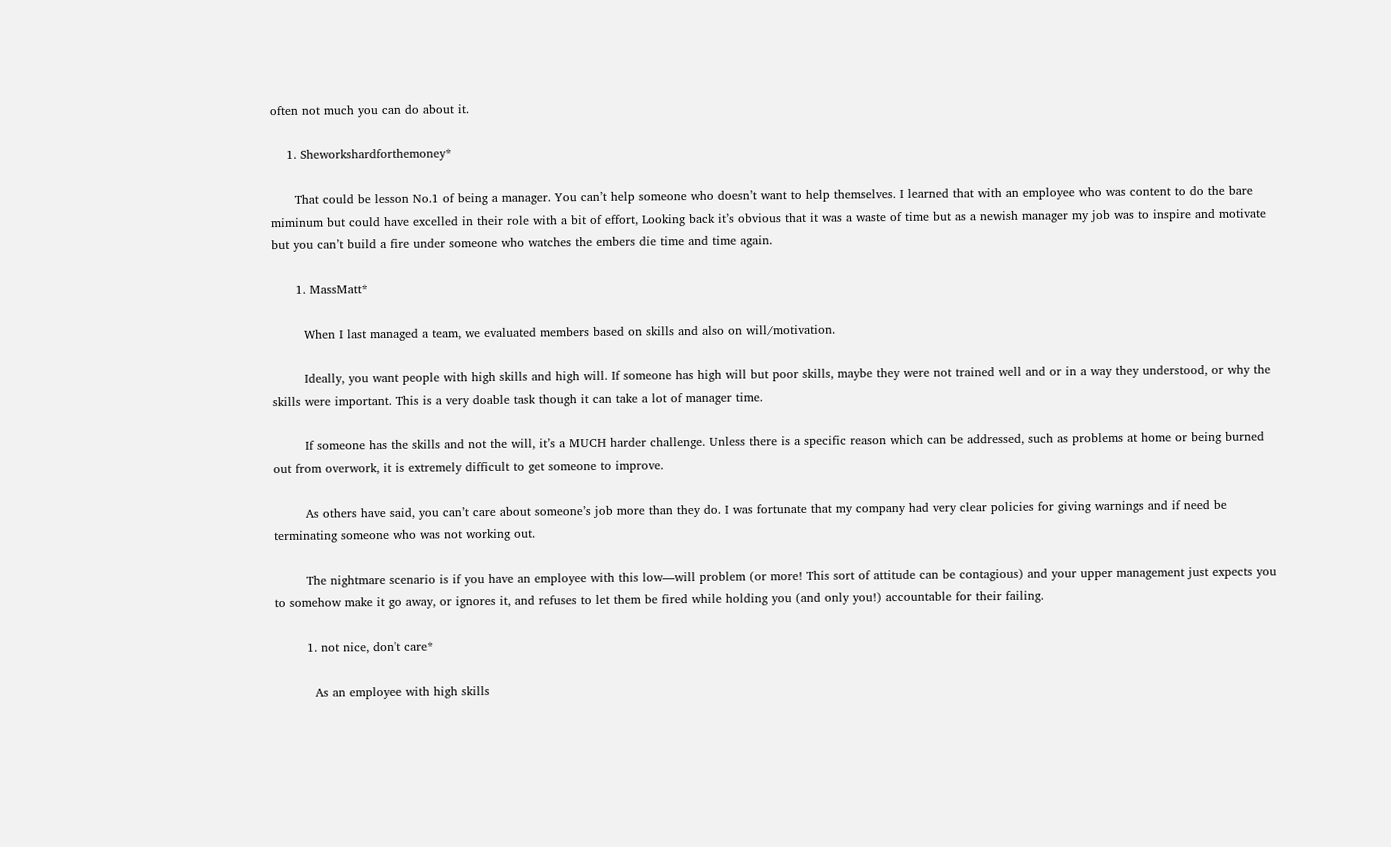often not much you can do about it.

    1. Sheworkshardforthemoney*

      That could be lesson No.1 of being a manager. You can’t help someone who doesn’t want to help themselves. I learned that with an employee who was content to do the bare miminum but could have excelled in their role with a bit of effort, Looking back it’s obvious that it was a waste of time but as a newish manager my job was to inspire and motivate but you can’t build a fire under someone who watches the embers die time and time again.

      1. MassMatt*

        When I last managed a team, we evaluated members based on skills and also on will/motivation.

        Ideally, you want people with high skills and high will. If someone has high will but poor skills, maybe they were not trained well and or in a way they understood, or why the skills were important. This is a very doable task though it can take a lot of manager time.

        If someone has the skills and not the will, it’s a MUCH harder challenge. Unless there is a specific reason which can be addressed, such as problems at home or being burned out from overwork, it is extremely difficult to get someone to improve.

        As others have said, you can’t care about someone’s job more than they do. I was fortunate that my company had very clear policies for giving warnings and if need be terminating someone who was not working out.

        The nightmare scenario is if you have an employee with this low—will problem (or more! This sort of attitude can be contagious) and your upper management just expects you to somehow make it go away, or ignores it, and refuses to let them be fired while holding you (and only you!) accountable for their failing.

        1. not nice, don't care*

          As an employee with high skills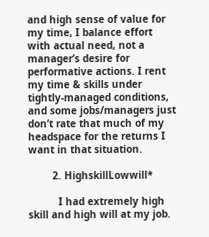and high sense of value for my time, I balance effort with actual need, not a manager’s desire for performative actions. I rent my time & skills under tightly-managed conditions, and some jobs/managers just don’t rate that much of my headspace for the returns I want in that situation.

        2. HighskillLowwill*

          I had extremely high skill and high will at my job.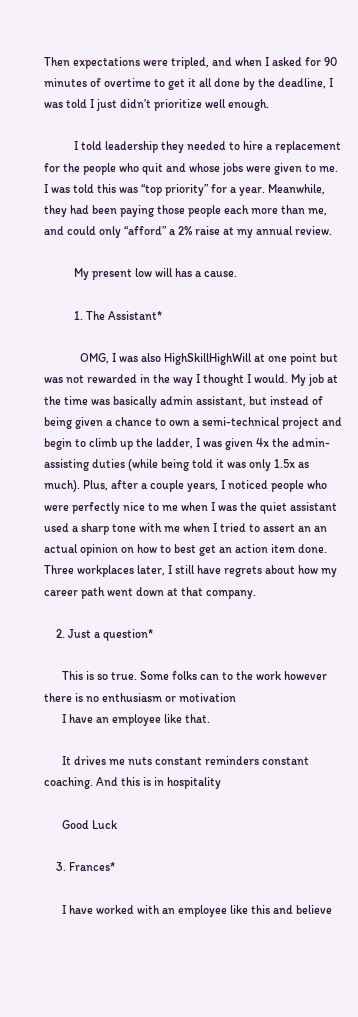Then expectations were tripled, and when I asked for 90 minutes of overtime to get it all done by the deadline, I was told I just didn’t prioritize well enough.

          I told leadership they needed to hire a replacement for the people who quit and whose jobs were given to me. I was told this was “top priority” for a year. Meanwhile, they had been paying those people each more than me, and could only “afford” a 2% raise at my annual review.

          My present low will has a cause.

          1. The Assistant*

            OMG, I was also HighSkillHighWill at one point but was not rewarded in the way I thought I would. My job at the time was basically admin assistant, but instead of being given a chance to own a semi-technical project and begin to climb up the ladder, I was given 4x the admin-assisting duties (while being told it was only 1.5x as much). Plus, after a couple years, I noticed people who were perfectly nice to me when I was the quiet assistant used a sharp tone with me when I tried to assert an an actual opinion on how to best get an action item done. Three workplaces later, I still have regrets about how my career path went down at that company.

    2. Just a question*

      This is so true. Some folks can to the work however there is no enthusiasm or motivation
      I have an employee like that.

      It drives me nuts constant reminders constant coaching. And this is in hospitality

      Good Luck

    3. Frances*

      I have worked with an employee like this and believe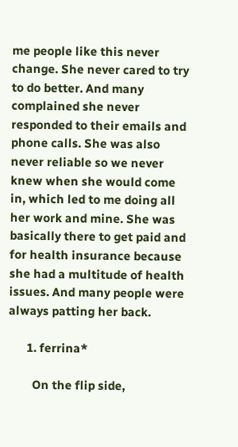me people like this never change. She never cared to try to do better. And many complained she never responded to their emails and phone calls. She was also never reliable so we never knew when she would come in, which led to me doing all her work and mine. She was basically there to get paid and for health insurance because she had a multitude of health issues. And many people were always patting her back.

      1. ferrina*

        On the flip side,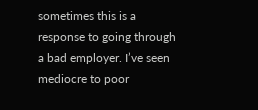sometimes this is a response to going through a bad employer. I’ve seen mediocre to poor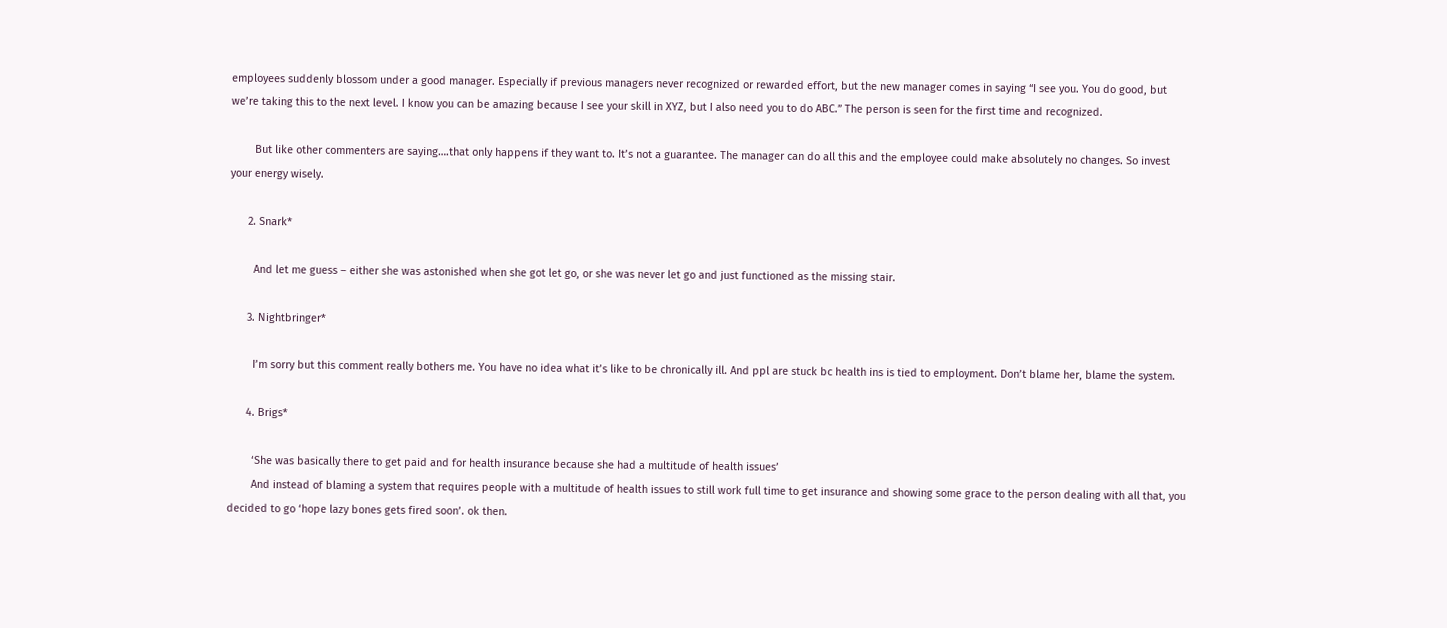employees suddenly blossom under a good manager. Especially if previous managers never recognized or rewarded effort, but the new manager comes in saying “I see you. You do good, but we’re taking this to the next level. I know you can be amazing because I see your skill in XYZ, but I also need you to do ABC.” The person is seen for the first time and recognized.

        But like other commenters are saying….that only happens if they want to. It’s not a guarantee. The manager can do all this and the employee could make absolutely no changes. So invest your energy wisely.

      2. Snark*

        And let me guess – either she was astonished when she got let go, or she was never let go and just functioned as the missing stair.

      3. Nightbringer*

        I’m sorry but this comment really bothers me. You have no idea what it’s like to be chronically ill. And ppl are stuck bc health ins is tied to employment. Don’t blame her, blame the system.

      4. Brigs*

        ‘She was basically there to get paid and for health insurance because she had a multitude of health issues’
        And instead of blaming a system that requires people with a multitude of health issues to still work full time to get insurance and showing some grace to the person dealing with all that, you decided to go ‘hope lazy bones gets fired soon’. ok then.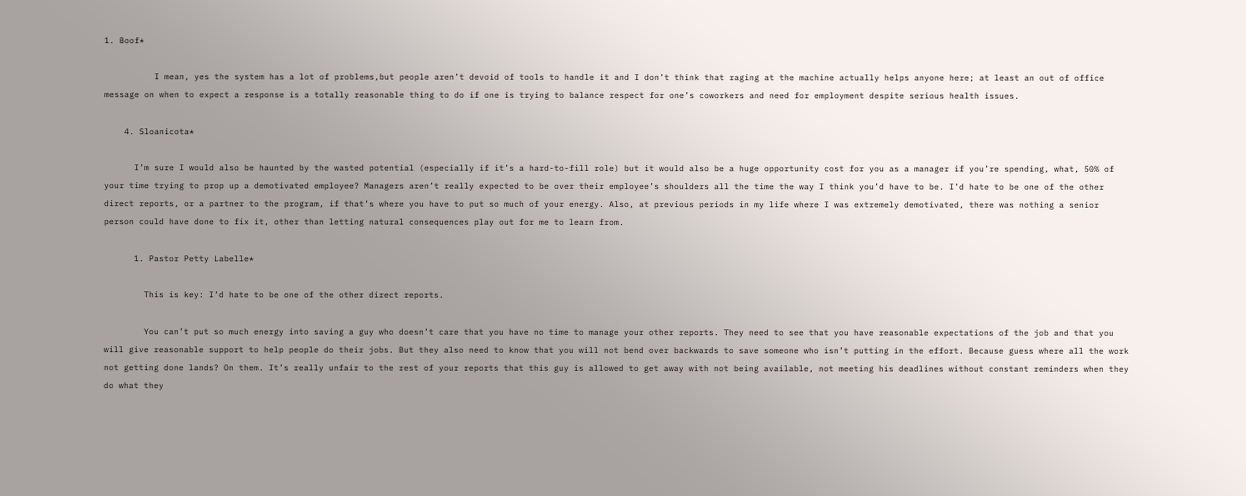1. Boof*

          I mean, yes the system has a lot of problems,but people aren’t devoid of tools to handle it and I don’t think that raging at the machine actually helps anyone here; at least an out of office message on when to expect a response is a totally reasonable thing to do if one is trying to balance respect for one’s coworkers and need for employment despite serious health issues.

    4. Sloanicota*

      I’m sure I would also be haunted by the wasted potential (especially if it’s a hard-to-fill role) but it would also be a huge opportunity cost for you as a manager if you’re spending, what, 50% of your time trying to prop up a demotivated employee? Managers aren’t really expected to be over their employee’s shoulders all the time the way I think you’d have to be. I’d hate to be one of the other direct reports, or a partner to the program, if that’s where you have to put so much of your energy. Also, at previous periods in my life where I was extremely demotivated, there was nothing a senior person could have done to fix it, other than letting natural consequences play out for me to learn from.

      1. Pastor Petty Labelle*

        This is key: I’d hate to be one of the other direct reports.

        You can’t put so much energy into saving a guy who doesn’t care that you have no time to manage your other reports. They need to see that you have reasonable expectations of the job and that you will give reasonable support to help people do their jobs. But they also need to know that you will not bend over backwards to save someone who isn’t putting in the effort. Because guess where all the work not getting done lands? On them. It’s really unfair to the rest of your reports that this guy is allowed to get away with not being available, not meeting his deadlines without constant reminders when they do what they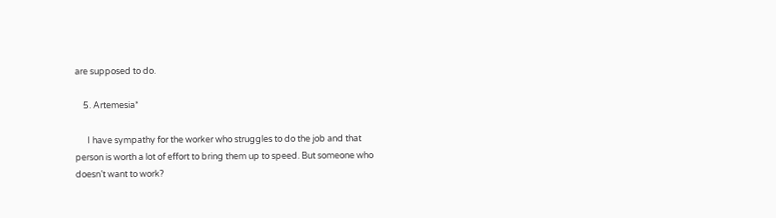are supposed to do.

    5. Artemesia*

      I have sympathy for the worker who struggles to do the job and that person is worth a lot of effort to bring them up to speed. But someone who doesn’t want to work?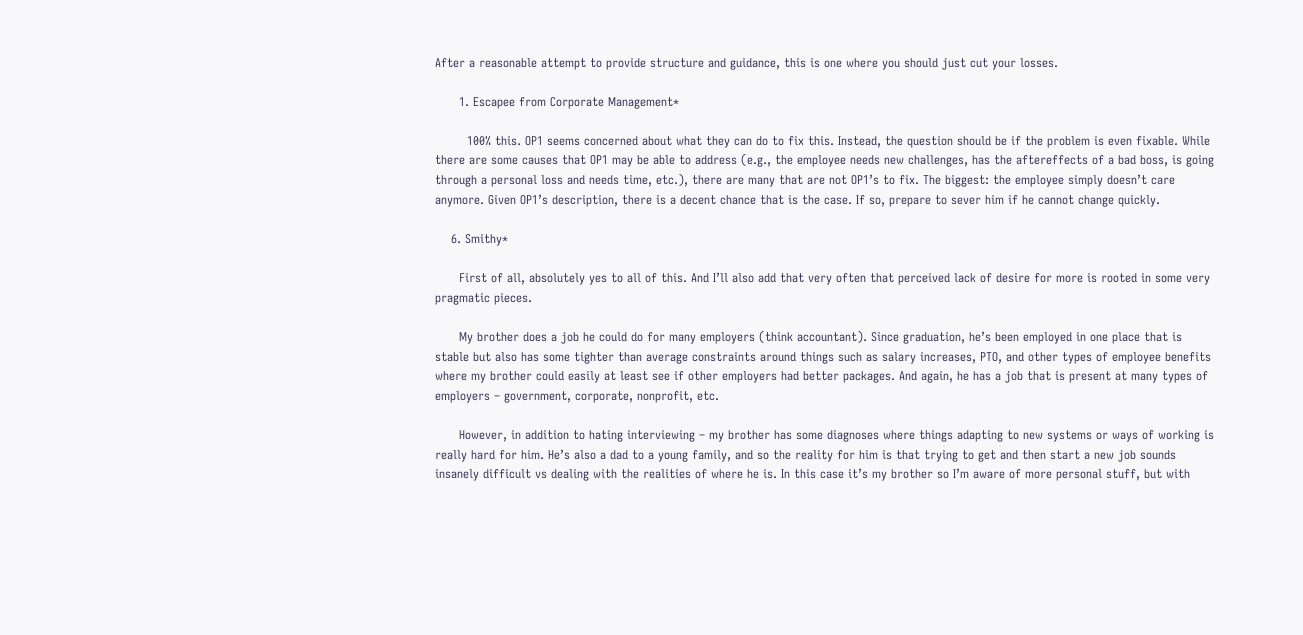After a reasonable attempt to provide structure and guidance, this is one where you should just cut your losses.

      1. Escapee from Corporate Management*

        100% this. OP1 seems concerned about what they can do to fix this. Instead, the question should be if the problem is even fixable. While there are some causes that OP1 may be able to address (e.g., the employee needs new challenges, has the aftereffects of a bad boss, is going through a personal loss and needs time, etc.), there are many that are not OP1’s to fix. The biggest: the employee simply doesn’t care anymore. Given OP1’s description, there is a decent chance that is the case. If so, prepare to sever him if he cannot change quickly.

    6. Smithy*

      First of all, absolutely yes to all of this. And I’ll also add that very often that perceived lack of desire for more is rooted in some very pragmatic pieces.

      My brother does a job he could do for many employers (think accountant). Since graduation, he’s been employed in one place that is stable but also has some tighter than average constraints around things such as salary increases, PTO, and other types of employee benefits where my brother could easily at least see if other employers had better packages. And again, he has a job that is present at many types of employers – government, corporate, nonprofit, etc.

      However, in addition to hating interviewing – my brother has some diagnoses where things adapting to new systems or ways of working is really hard for him. He’s also a dad to a young family, and so the reality for him is that trying to get and then start a new job sounds insanely difficult vs dealing with the realities of where he is. In this case it’s my brother so I’m aware of more personal stuff, but with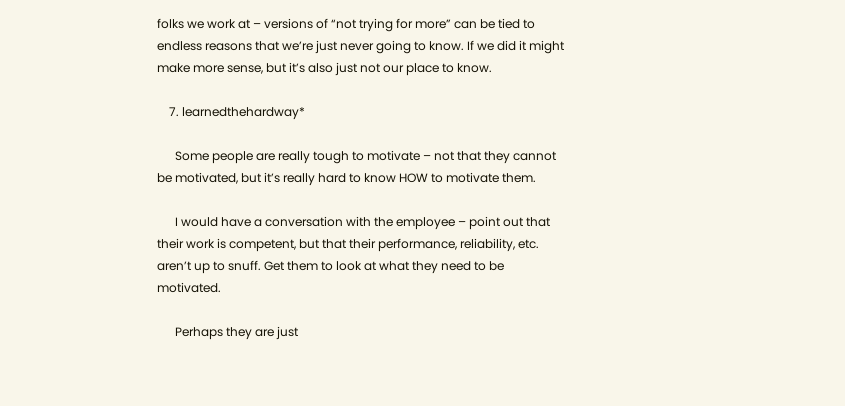folks we work at – versions of “not trying for more” can be tied to endless reasons that we’re just never going to know. If we did it might make more sense, but it’s also just not our place to know.

    7. learnedthehardway*

      Some people are really tough to motivate – not that they cannot be motivated, but it’s really hard to know HOW to motivate them.

      I would have a conversation with the employee – point out that their work is competent, but that their performance, reliability, etc. aren’t up to snuff. Get them to look at what they need to be motivated.

      Perhaps they are just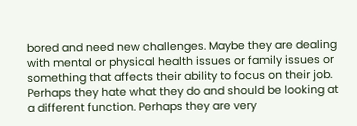bored and need new challenges. Maybe they are dealing with mental or physical health issues or family issues or something that affects their ability to focus on their job. Perhaps they hate what they do and should be looking at a different function. Perhaps they are very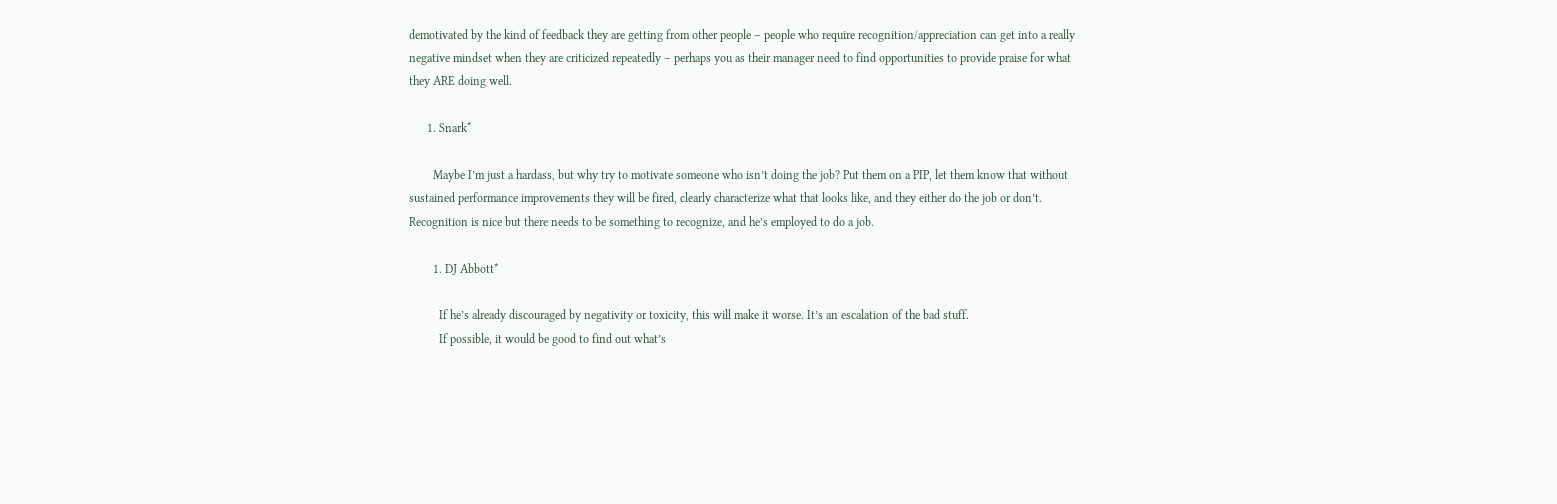demotivated by the kind of feedback they are getting from other people – people who require recognition/appreciation can get into a really negative mindset when they are criticized repeatedly – perhaps you as their manager need to find opportunities to provide praise for what they ARE doing well.

      1. Snark*

        Maybe I’m just a hardass, but why try to motivate someone who isn’t doing the job? Put them on a PIP, let them know that without sustained performance improvements they will be fired, clearly characterize what that looks like, and they either do the job or don’t. Recognition is nice but there needs to be something to recognize, and he’s employed to do a job.

        1. DJ Abbott*

          If he’s already discouraged by negativity or toxicity, this will make it worse. It’s an escalation of the bad stuff.
          If possible, it would be good to find out what’s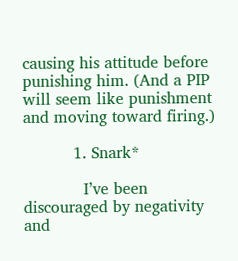causing his attitude before punishing him. (And a PIP will seem like punishment and moving toward firing.)

          1. Snark*

            I’ve been discouraged by negativity and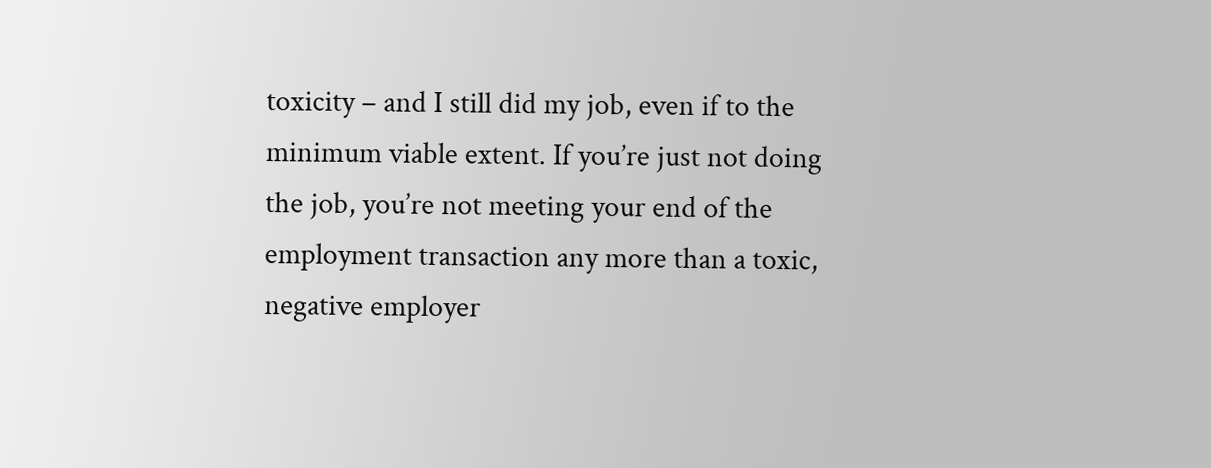toxicity – and I still did my job, even if to the minimum viable extent. If you’re just not doing the job, you’re not meeting your end of the employment transaction any more than a toxic, negative employer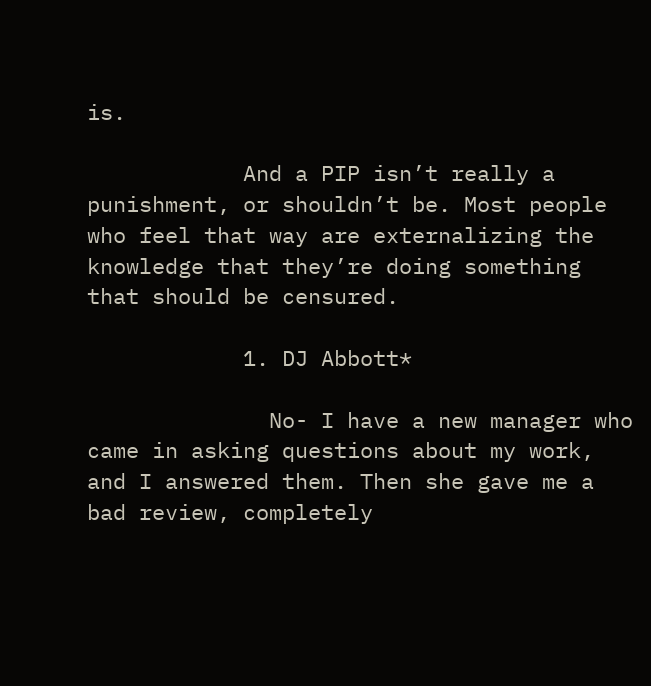is.

            And a PIP isn’t really a punishment, or shouldn’t be. Most people who feel that way are externalizing the knowledge that they’re doing something that should be censured.

            1. DJ Abbott*

              No- I have a new manager who came in asking questions about my work, and I answered them. Then she gave me a bad review, completely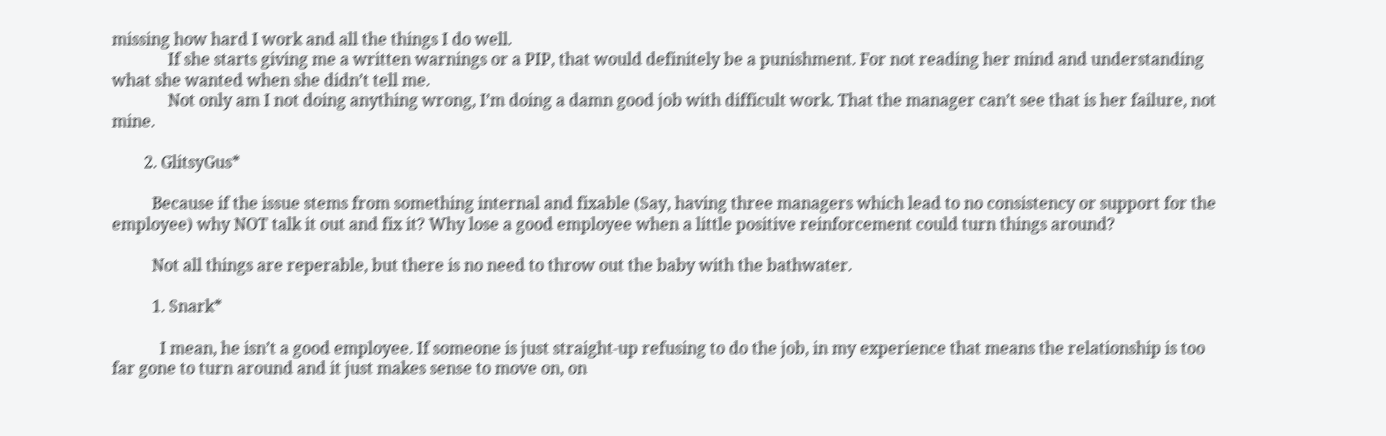missing how hard I work and all the things I do well.
              If she starts giving me a written warnings or a PIP, that would definitely be a punishment. For not reading her mind and understanding what she wanted when she didn’t tell me.
              Not only am I not doing anything wrong, I’m doing a damn good job with difficult work. That the manager can’t see that is her failure, not mine.

        2. GlitsyGus*

          Because if the issue stems from something internal and fixable (Say, having three managers which lead to no consistency or support for the employee) why NOT talk it out and fix it? Why lose a good employee when a little positive reinforcement could turn things around?

          Not all things are reperable, but there is no need to throw out the baby with the bathwater.

          1. Snark*

            I mean, he isn’t a good employee. If someone is just straight-up refusing to do the job, in my experience that means the relationship is too far gone to turn around and it just makes sense to move on, on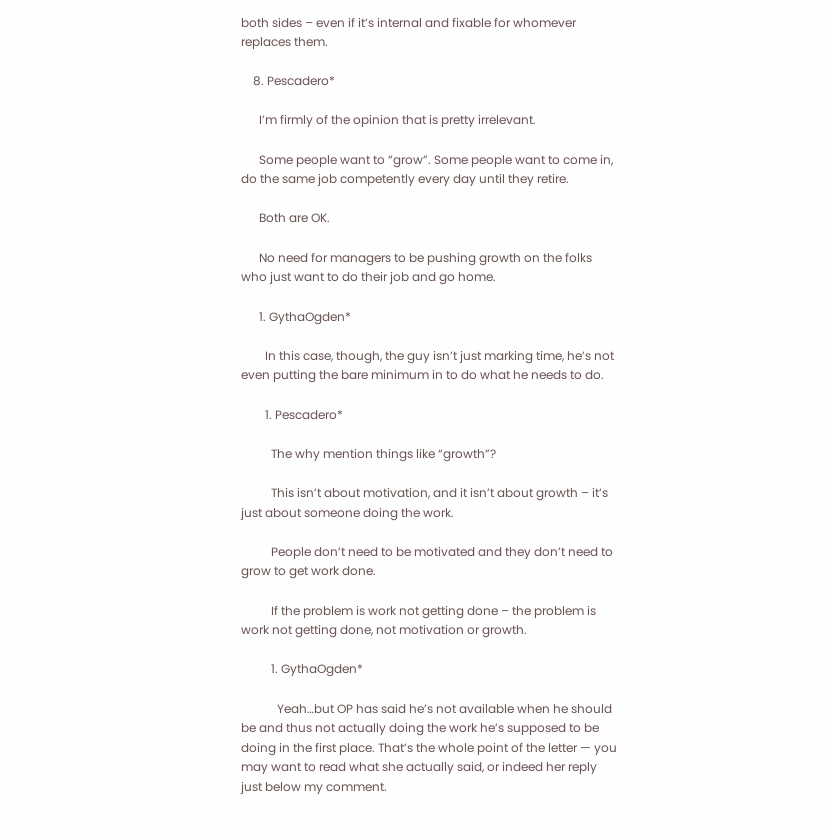both sides – even if it’s internal and fixable for whomever replaces them.

    8. Pescadero*

      I’m firmly of the opinion that is pretty irrelevant.

      Some people want to “grow”. Some people want to come in, do the same job competently every day until they retire.

      Both are OK.

      No need for managers to be pushing growth on the folks who just want to do their job and go home.

      1. GythaOgden*

        In this case, though, the guy isn’t just marking time, he’s not even putting the bare minimum in to do what he needs to do.

        1. Pescadero*

          The why mention things like “growth”?

          This isn’t about motivation, and it isn’t about growth – it’s just about someone doing the work.

          People don’t need to be motivated and they don’t need to grow to get work done.

          If the problem is work not getting done – the problem is work not getting done, not motivation or growth.

          1. GythaOgden*

            Yeah…but OP has said he’s not available when he should be and thus not actually doing the work he’s supposed to be doing in the first place. That’s the whole point of the letter — you may want to read what she actually said, or indeed her reply just below my comment.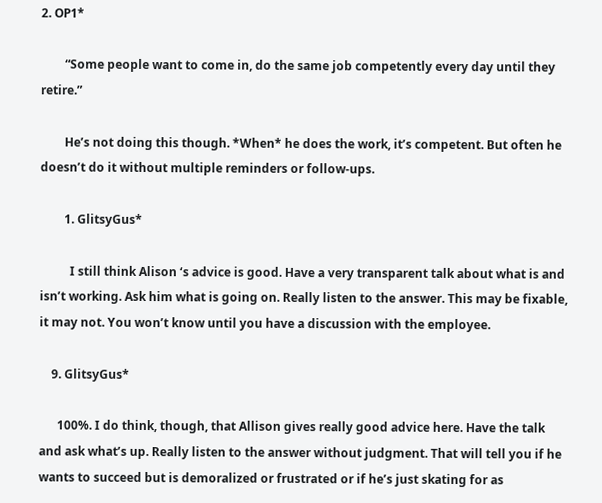2. OP1*

        “Some people want to come in, do the same job competently every day until they retire.”

        He’s not doing this though. *When* he does the work, it’s competent. But often he doesn’t do it without multiple reminders or follow-ups.

        1. GlitsyGus*

          I still think Alison ‘s advice is good. Have a very transparent talk about what is and isn’t working. Ask him what is going on. Really listen to the answer. This may be fixable, it may not. You won’t know until you have a discussion with the employee.

    9. GlitsyGus*

      100%. I do think, though, that Allison gives really good advice here. Have the talk and ask what’s up. Really listen to the answer without judgment. That will tell you if he wants to succeed but is demoralized or frustrated or if he’s just skating for as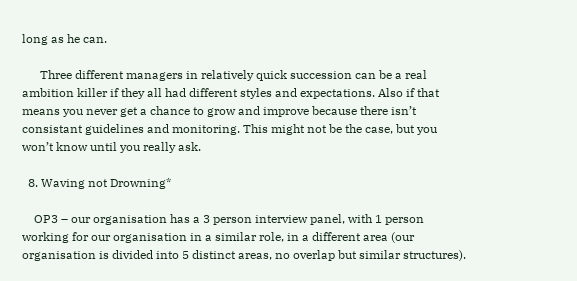long as he can.

      Three different managers in relatively quick succession can be a real ambition killer if they all had different styles and expectations. Also if that means you never get a chance to grow and improve because there isn’t consistant guidelines and monitoring. This might not be the case, but you won’t know until you really ask.

  8. Waving not Drowning*

    OP3 – our organisation has a 3 person interview panel, with 1 person working for our organisation in a similar role, in a different area (our organisation is divided into 5 distinct areas, no overlap but similar structures).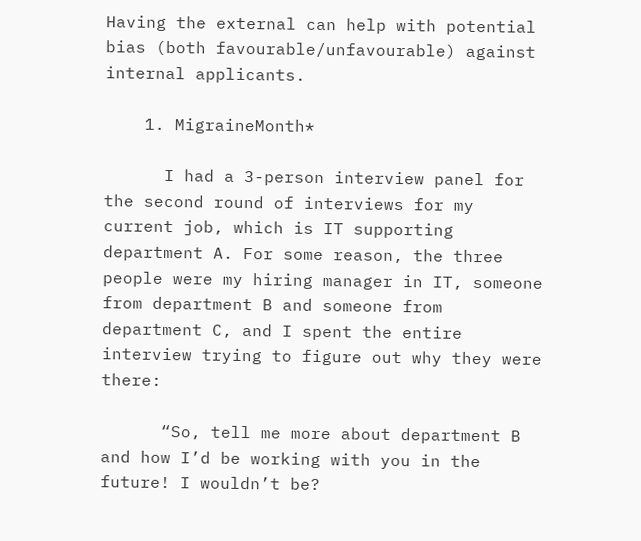Having the external can help with potential bias (both favourable/unfavourable) against internal applicants.

    1. MigraineMonth*

      I had a 3-person interview panel for the second round of interviews for my current job, which is IT supporting department A. For some reason, the three people were my hiring manager in IT, someone from department B and someone from department C, and I spent the entire interview trying to figure out why they were there:

      “So, tell me more about department B and how I’d be working with you in the future! I wouldn’t be?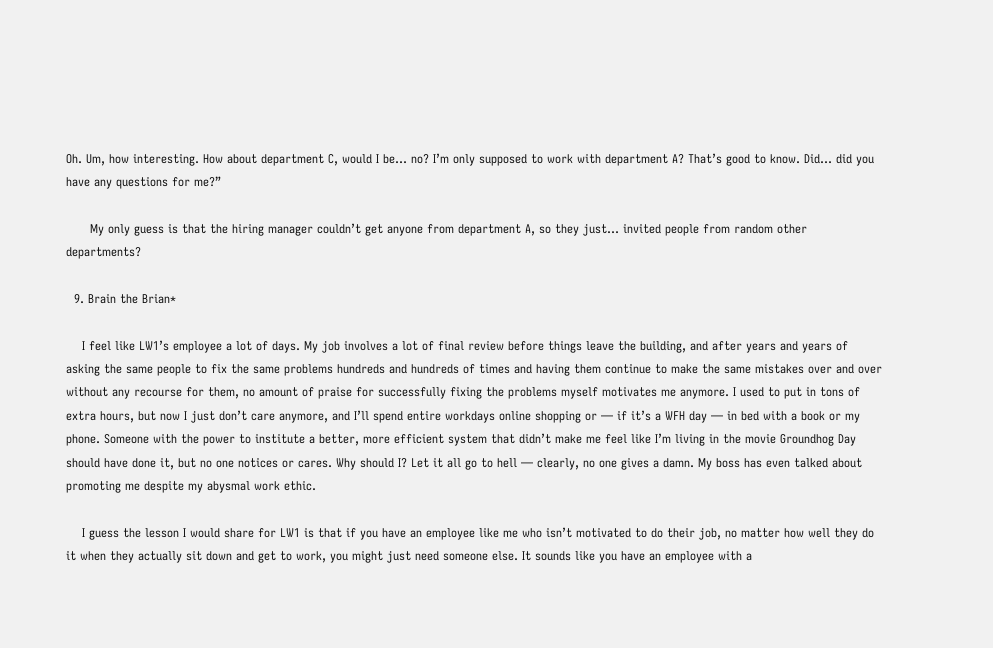Oh. Um, how interesting. How about department C, would I be… no? I’m only supposed to work with department A? That’s good to know. Did… did you have any questions for me?”

      My only guess is that the hiring manager couldn’t get anyone from department A, so they just… invited people from random other departments?

  9. Brain the Brian*

    I feel like LW1’s employee a lot of days. My job involves a lot of final review before things leave the building, and after years and years of asking the same people to fix the same problems hundreds and hundreds of times and having them continue to make the same mistakes over and over without any recourse for them, no amount of praise for successfully fixing the problems myself motivates me anymore. I used to put in tons of extra hours, but now I just don’t care anymore, and I’ll spend entire workdays online shopping or — if it’s a WFH day — in bed with a book or my phone. Someone with the power to institute a better, more efficient system that didn’t make me feel like I’m living in the movie Groundhog Day should have done it, but no one notices or cares. Why should I? Let it all go to hell — clearly, no one gives a damn. My boss has even talked about promoting me despite my abysmal work ethic.

    I guess the lesson I would share for LW1 is that if you have an employee like me who isn’t motivated to do their job, no matter how well they do it when they actually sit down and get to work, you might just need someone else. It sounds like you have an employee with a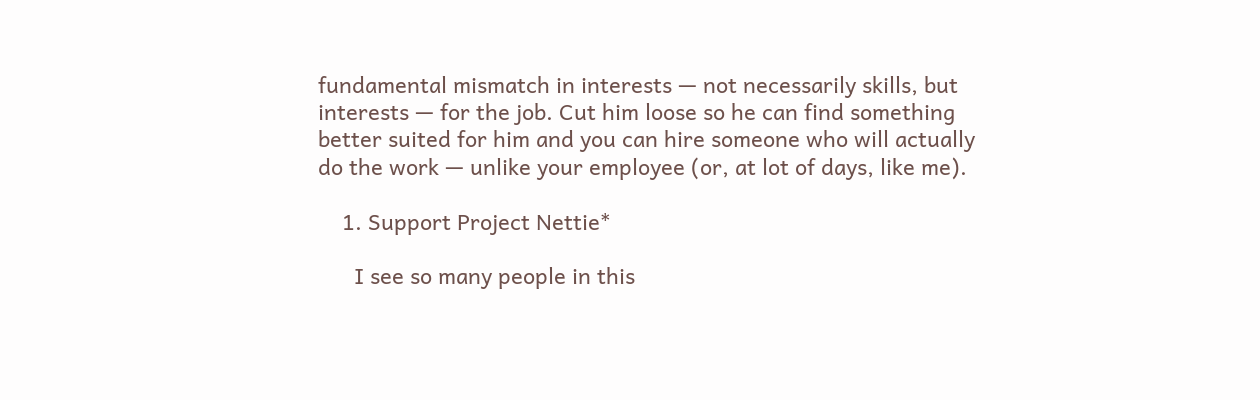fundamental mismatch in interests — not necessarily skills, but interests — for the job. Cut him loose so he can find something better suited for him and you can hire someone who will actually do the work — unlike your employee (or, at lot of days, like me).

    1. Support Project Nettie*

      I see so many people in this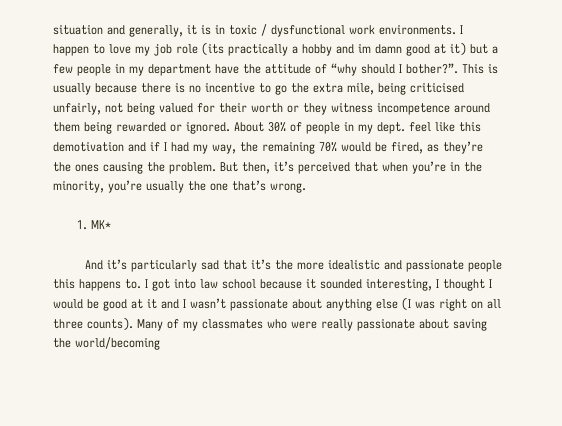situation and generally, it is in toxic / dysfunctional work environments. I happen to love my job role (its practically a hobby and im damn good at it) but a few people in my department have the attitude of “why should I bother?”. This is usually because there is no incentive to go the extra mile, being criticised unfairly, not being valued for their worth or they witness incompetence around them being rewarded or ignored. About 30% of people in my dept. feel like this demotivation and if I had my way, the remaining 70% would be fired, as they’re the ones causing the problem. But then, it’s perceived that when you’re in the minority, you’re usually the one that’s wrong.

      1. MK*

        And it’s particularly sad that it’s the more idealistic and passionate people this happens to. I got into law school because it sounded interesting, I thought I would be good at it and I wasn’t passionate about anything else (I was right on all three counts). Many of my classmates who were really passionate about saving the world/becoming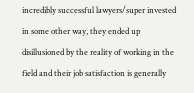incredibly successful lawyers/super invested in some other way, they ended up disillusioned by the reality of working in the field and their job satisfaction is generally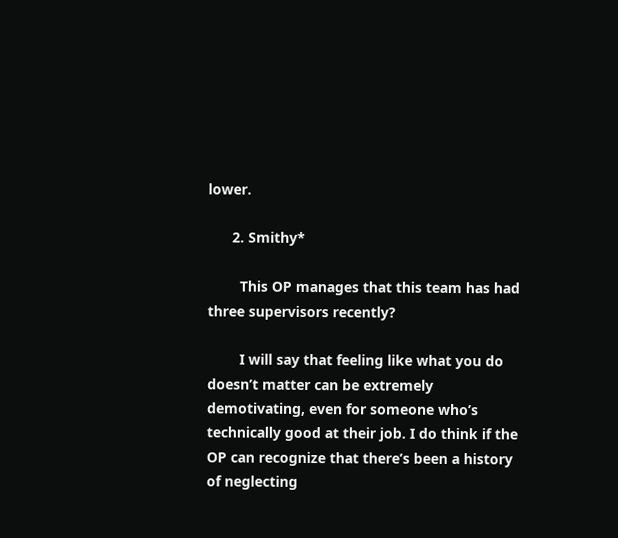lower.

      2. Smithy*

        This OP manages that this team has had three supervisors recently?

        I will say that feeling like what you do doesn’t matter can be extremely demotivating, even for someone who’s technically good at their job. I do think if the OP can recognize that there’s been a history of neglecting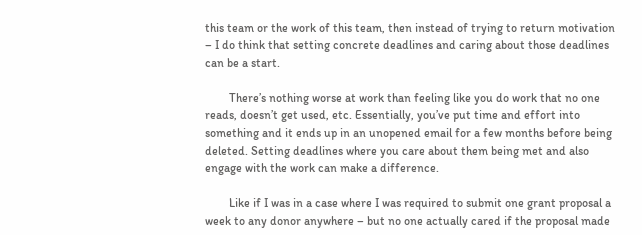this team or the work of this team, then instead of trying to return motivation – I do think that setting concrete deadlines and caring about those deadlines can be a start.

        There’s nothing worse at work than feeling like you do work that no one reads, doesn’t get used, etc. Essentially, you’ve put time and effort into something and it ends up in an unopened email for a few months before being deleted. Setting deadlines where you care about them being met and also engage with the work can make a difference.

        Like if I was in a case where I was required to submit one grant proposal a week to any donor anywhere – but no one actually cared if the proposal made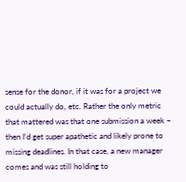sense for the donor, if it was for a project we could actually do, etc. Rather the only metric that mattered was that one submission a week – then I’d get super apathetic and likely prone to missing deadlines. In that case, a new manager comes and was still holding to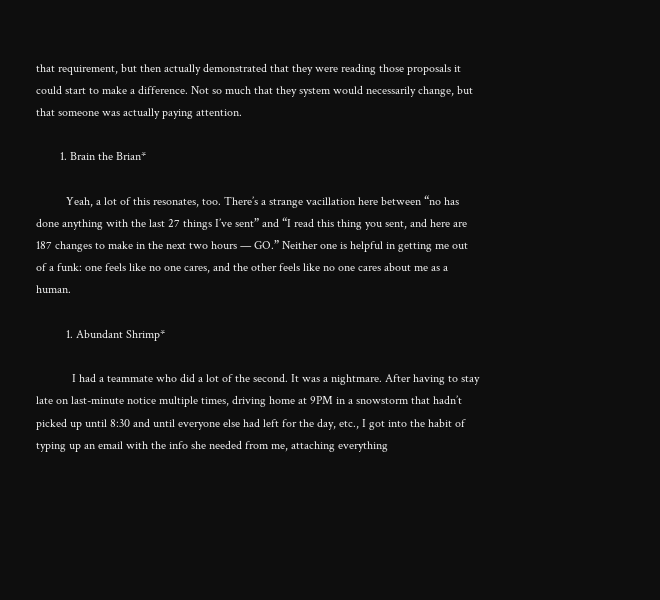that requirement, but then actually demonstrated that they were reading those proposals it could start to make a difference. Not so much that they system would necessarily change, but that someone was actually paying attention.

        1. Brain the Brian*

          Yeah, a lot of this resonates, too. There’s a strange vacillation here between “no has done anything with the last 27 things I’ve sent” and “I read this thing you sent, and here are 187 changes to make in the next two hours — GO.” Neither one is helpful in getting me out of a funk: one feels like no one cares, and the other feels like no one cares about me as a human.

          1. Abundant Shrimp*

            I had a teammate who did a lot of the second. It was a nightmare. After having to stay late on last-minute notice multiple times, driving home at 9PM in a snowstorm that hadn’t picked up until 8:30 and until everyone else had left for the day, etc., I got into the habit of typing up an email with the info she needed from me, attaching everything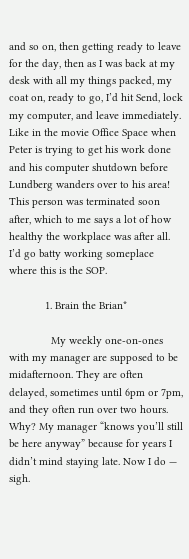and so on, then getting ready to leave for the day, then as I was back at my desk with all my things packed, my coat on, ready to go, I’d hit Send, lock my computer, and leave immediately. Like in the movie Office Space when Peter is trying to get his work done and his computer shutdown before Lundberg wanders over to his area! This person was terminated soon after, which to me says a lot of how healthy the workplace was after all. I’d go batty working someplace where this is the SOP.

            1. Brain the Brian*

              My weekly one-on-ones with my manager are supposed to be midafternoon. They are often delayed, sometimes until 6pm or 7pm, and they often run over two hours. Why? My manager “knows you’ll still be here anyway” because for years I didn’t mind staying late. Now I do — sigh.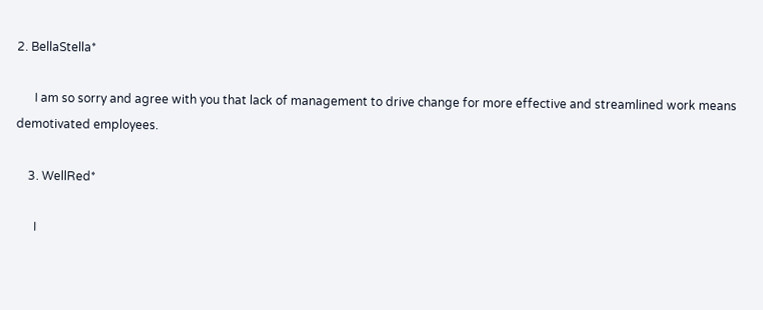2. BellaStella*

      I am so sorry and agree with you that lack of management to drive change for more effective and streamlined work means demotivated employees.

    3. WellRed*

      I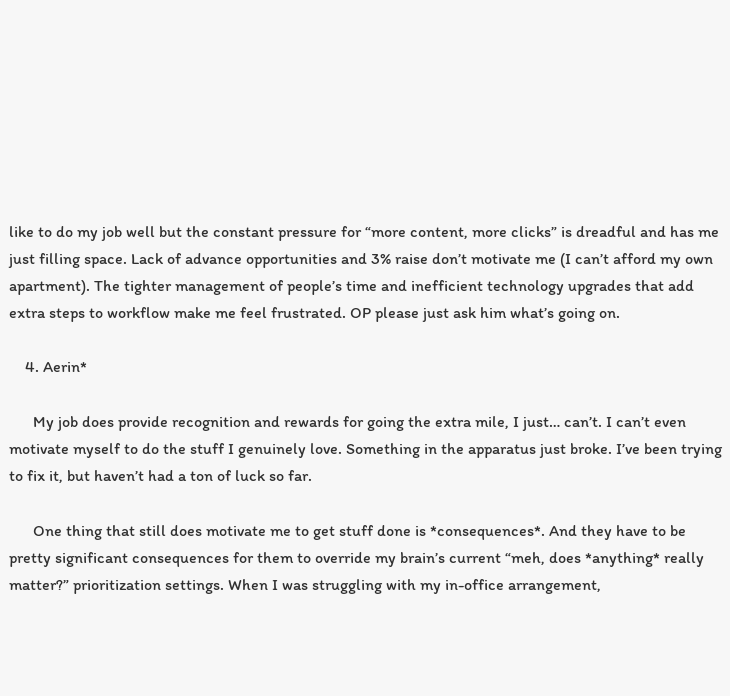like to do my job well but the constant pressure for “more content, more clicks” is dreadful and has me just filling space. Lack of advance opportunities and 3% raise don’t motivate me (I can’t afford my own apartment). The tighter management of people’s time and inefficient technology upgrades that add extra steps to workflow make me feel frustrated. OP please just ask him what’s going on.

    4. Aerin*

      My job does provide recognition and rewards for going the extra mile, I just… can’t. I can’t even motivate myself to do the stuff I genuinely love. Something in the apparatus just broke. I’ve been trying to fix it, but haven’t had a ton of luck so far.

      One thing that still does motivate me to get stuff done is *consequences*. And they have to be pretty significant consequences for them to override my brain’s current “meh, does *anything* really matter?” prioritization settings. When I was struggling with my in-office arrangement,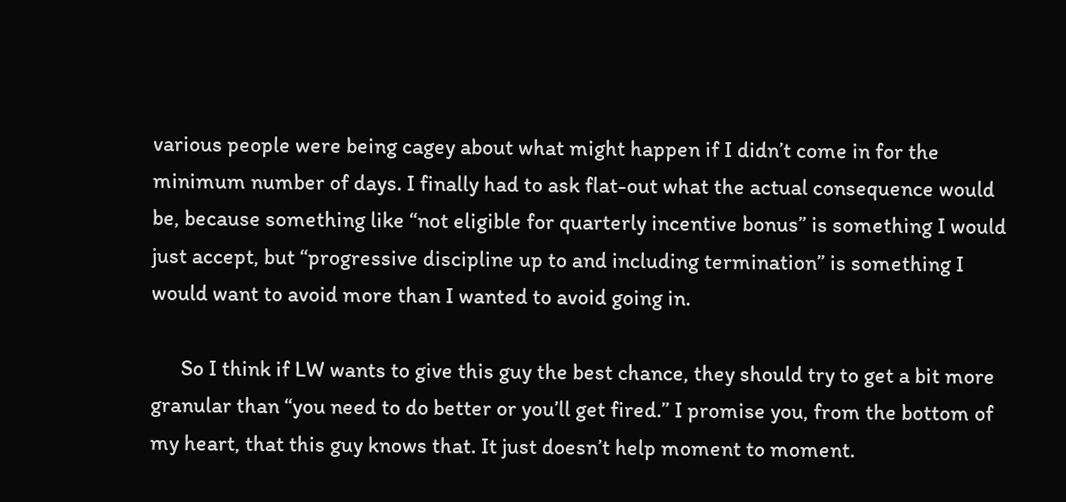various people were being cagey about what might happen if I didn’t come in for the minimum number of days. I finally had to ask flat-out what the actual consequence would be, because something like “not eligible for quarterly incentive bonus” is something I would just accept, but “progressive discipline up to and including termination” is something I would want to avoid more than I wanted to avoid going in.

      So I think if LW wants to give this guy the best chance, they should try to get a bit more granular than “you need to do better or you’ll get fired.” I promise you, from the bottom of my heart, that this guy knows that. It just doesn’t help moment to moment.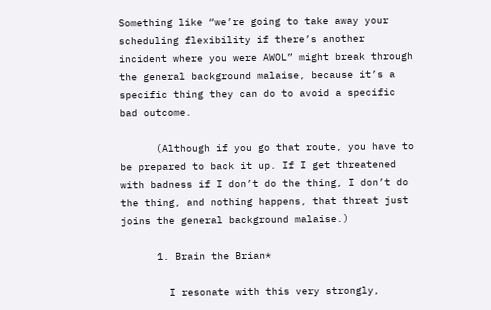Something like “we’re going to take away your scheduling flexibility if there’s another incident where you were AWOL” might break through the general background malaise, because it’s a specific thing they can do to avoid a specific bad outcome.

      (Although if you go that route, you have to be prepared to back it up. If I get threatened with badness if I don’t do the thing, I don’t do the thing, and nothing happens, that threat just joins the general background malaise.)

      1. Brain the Brian*

        I resonate with this very strongly,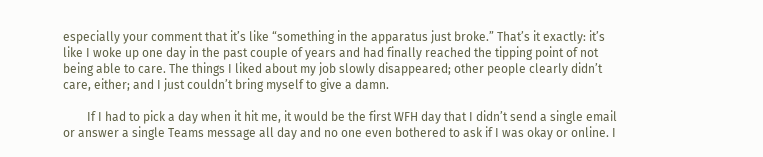especially your comment that it’s like “something in the apparatus just broke.” That’s it exactly: it’s like I woke up one day in the past couple of years and had finally reached the tipping point of not being able to care. The things I liked about my job slowly disappeared; other people clearly didn’t care, either; and I just couldn’t bring myself to give a damn.

        If I had to pick a day when it hit me, it would be the first WFH day that I didn’t send a single email or answer a single Teams message all day and no one even bothered to ask if I was okay or online. I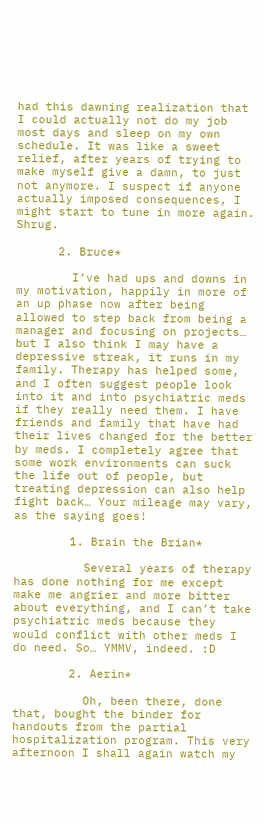had this dawning realization that I could actually not do my job most days and sleep on my own schedule. It was like a sweet relief, after years of trying to make myself give a damn, to just not anymore. I suspect if anyone actually imposed consequences, I might start to tune in more again. Shrug.

      2. Bruce*

        I’ve had ups and downs in my motivation, happily in more of an up phase now after being allowed to step back from being a manager and focusing on projects… but I also think I may have a depressive streak, it runs in my family. Therapy has helped some, and I often suggest people look into it and into psychiatric meds if they really need them. I have friends and family that have had their lives changed for the better by meds. I completely agree that some work environments can suck the life out of people, but treating depression can also help fight back… Your mileage may vary, as the saying goes!

        1. Brain the Brian*

          Several years of therapy has done nothing for me except make me angrier and more bitter about everything, and I can’t take psychiatric meds because they would conflict with other meds I do need. So… YMMV, indeed. :D

        2. Aerin*

          Oh, been there, done that, bought the binder for handouts from the partial hospitalization program. This very afternoon I shall again watch my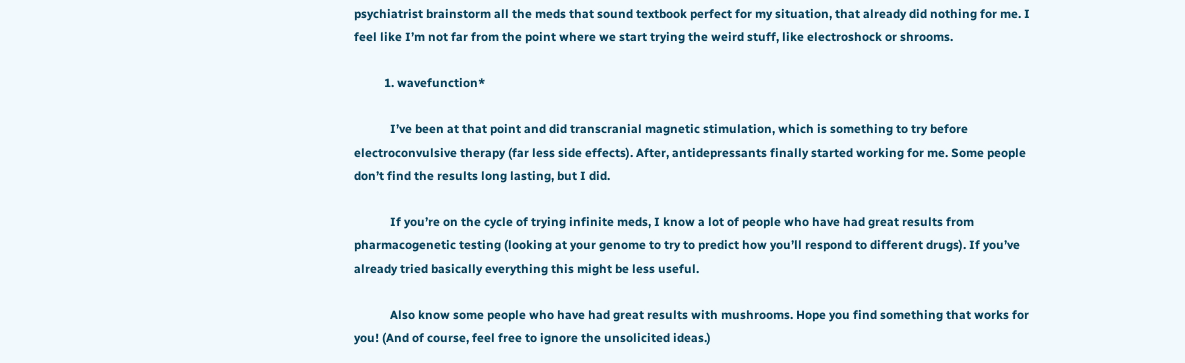psychiatrist brainstorm all the meds that sound textbook perfect for my situation, that already did nothing for me. I feel like I’m not far from the point where we start trying the weird stuff, like electroshock or shrooms.

          1. wavefunction*

            I’ve been at that point and did transcranial magnetic stimulation, which is something to try before electroconvulsive therapy (far less side effects). After, antidepressants finally started working for me. Some people don’t find the results long lasting, but I did.

            If you’re on the cycle of trying infinite meds, I know a lot of people who have had great results from pharmacogenetic testing (looking at your genome to try to predict how you’ll respond to different drugs). If you’ve already tried basically everything this might be less useful.

            Also know some people who have had great results with mushrooms. Hope you find something that works for you! (And of course, feel free to ignore the unsolicited ideas.)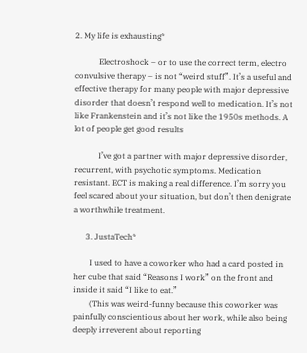2. My life is exhausting*

            Electroshock – or to use the correct term, electro convulsive therapy – is not “weird stuff”. It’s a useful and effective therapy for many people with major depressive disorder that doesn’t respond well to medication. It’s not like Frankenstein and it’s not like the 1950s methods. A lot of people get good results

            I’ve got a partner with major depressive disorder, recurrent, with psychotic symptoms. Medication resistant. ECT is making a real difference. I’m sorry you feel scared about your situation, but don’t then denigrate a worthwhile treatment.

      3. JustaTech*

        I used to have a coworker who had a card posted in her cube that said “Reasons I work” on the front and inside it said “I like to eat.”
        (This was weird-funny because this coworker was painfully conscientious about her work, while also being deeply irreverent about reporting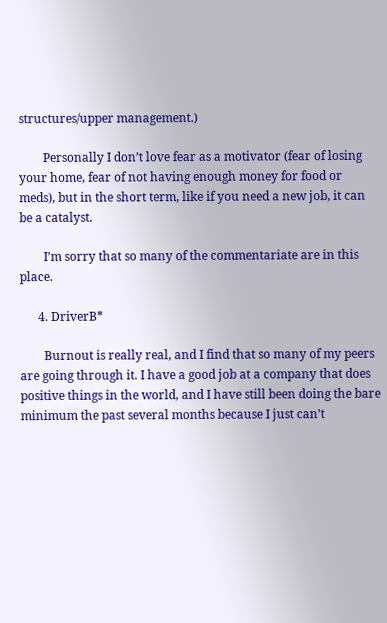structures/upper management.)

        Personally I don’t love fear as a motivator (fear of losing your home, fear of not having enough money for food or meds), but in the short term, like if you need a new job, it can be a catalyst.

        I’m sorry that so many of the commentariate are in this place.

      4. DriverB*

        Burnout is really real, and I find that so many of my peers are going through it. I have a good job at a company that does positive things in the world, and I have still been doing the bare minimum the past several months because I just can’t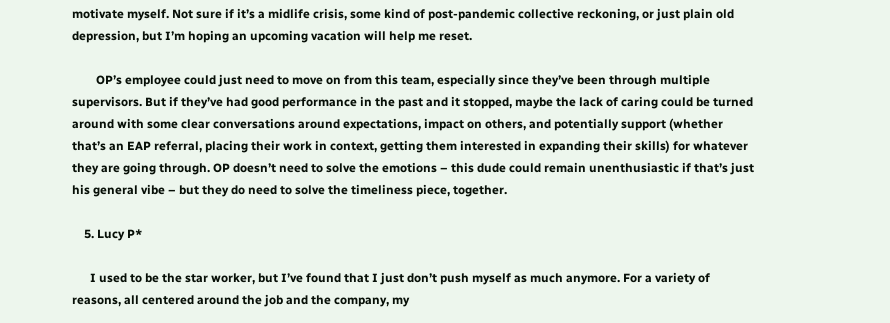motivate myself. Not sure if it’s a midlife crisis, some kind of post-pandemic collective reckoning, or just plain old depression, but I’m hoping an upcoming vacation will help me reset.

        OP’s employee could just need to move on from this team, especially since they’ve been through multiple supervisors. But if they’ve had good performance in the past and it stopped, maybe the lack of caring could be turned around with some clear conversations around expectations, impact on others, and potentially support (whether that’s an EAP referral, placing their work in context, getting them interested in expanding their skills) for whatever they are going through. OP doesn’t need to solve the emotions – this dude could remain unenthusiastic if that’s just his general vibe – but they do need to solve the timeliness piece, together.

    5. Lucy P*

      I used to be the star worker, but I’ve found that I just don’t push myself as much anymore. For a variety of reasons, all centered around the job and the company, my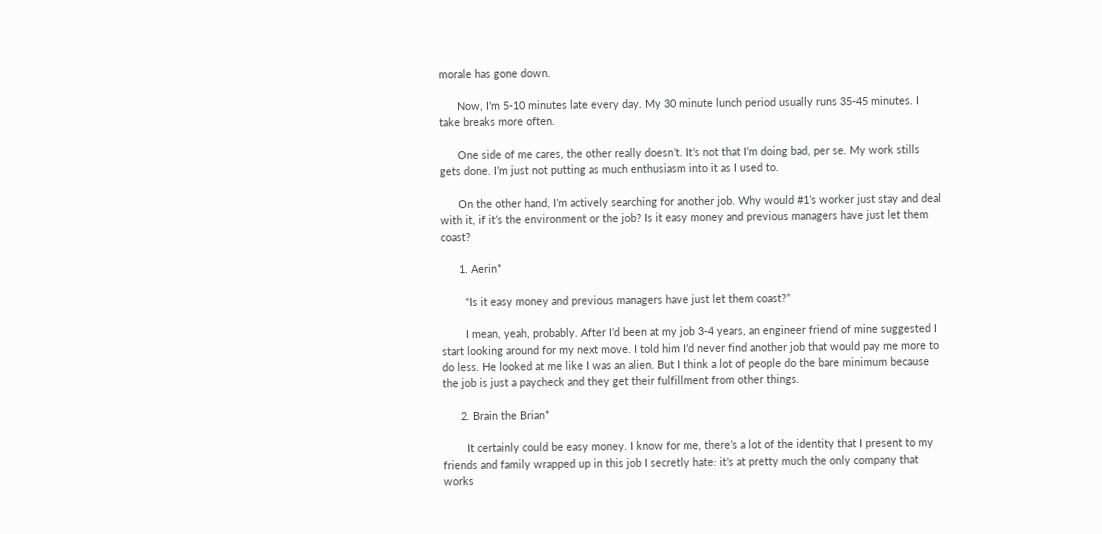morale has gone down.

      Now, I’m 5-10 minutes late every day. My 30 minute lunch period usually runs 35-45 minutes. I take breaks more often.

      One side of me cares, the other really doesn’t. It’s not that I’m doing bad, per se. My work stills gets done. I’m just not putting as much enthusiasm into it as I used to.

      On the other hand, I’m actively searching for another job. Why would #1’s worker just stay and deal with it, if it’s the environment or the job? Is it easy money and previous managers have just let them coast?

      1. Aerin*

        “Is it easy money and previous managers have just let them coast?”

        I mean, yeah, probably. After I’d been at my job 3-4 years, an engineer friend of mine suggested I start looking around for my next move. I told him I’d never find another job that would pay me more to do less. He looked at me like I was an alien. But I think a lot of people do the bare minimum because the job is just a paycheck and they get their fulfillment from other things.

      2. Brain the Brian*

        It certainly could be easy money. I know for me, there’s a lot of the identity that I present to my friends and family wrapped up in this job I secretly hate: it’s at pretty much the only company that works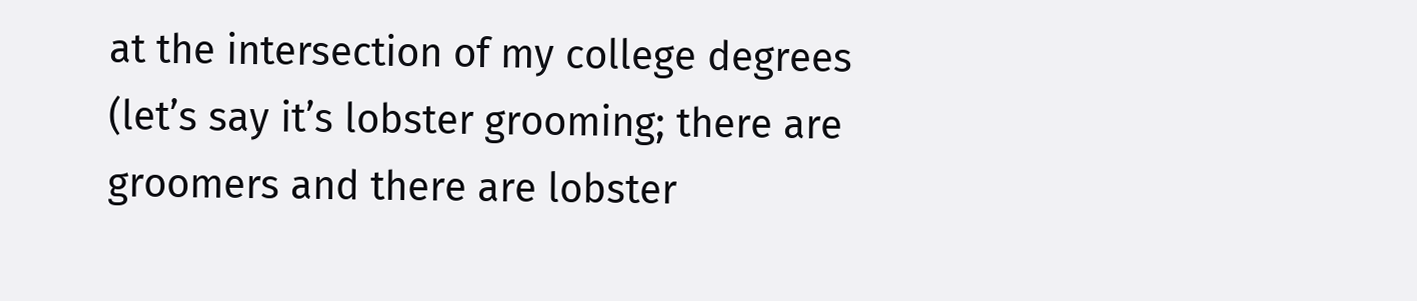at the intersection of my college degrees (let’s say it’s lobster grooming; there are groomers and there are lobster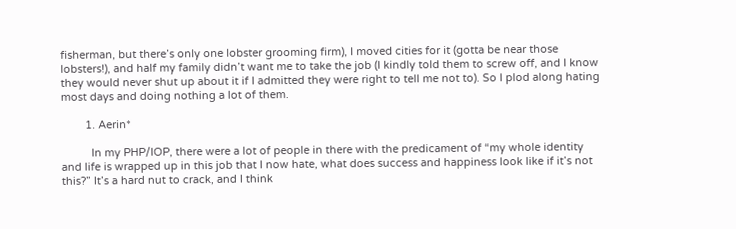fisherman, but there’s only one lobster grooming firm), I moved cities for it (gotta be near those lobsters!), and half my family didn’t want me to take the job (I kindly told them to screw off, and I know they would never shut up about it if I admitted they were right to tell me not to). So I plod along hating most days and doing nothing a lot of them.

        1. Aerin*

          In my PHP/IOP, there were a lot of people in there with the predicament of “my whole identity and life is wrapped up in this job that I now hate, what does success and happiness look like if it’s not this?” It’s a hard nut to crack, and I think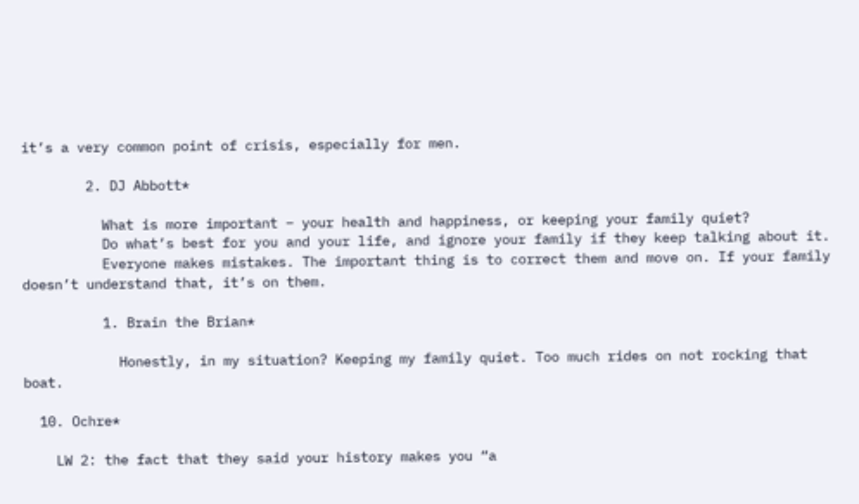it’s a very common point of crisis, especially for men.

        2. DJ Abbott*

          What is more important – your health and happiness, or keeping your family quiet?
          Do what’s best for you and your life, and ignore your family if they keep talking about it.
          Everyone makes mistakes. The important thing is to correct them and move on. If your family doesn’t understand that, it’s on them.

          1. Brain the Brian*

            Honestly, in my situation? Keeping my family quiet. Too much rides on not rocking that boat.

  10. Ochre*

    LW 2: the fact that they said your history makes you “a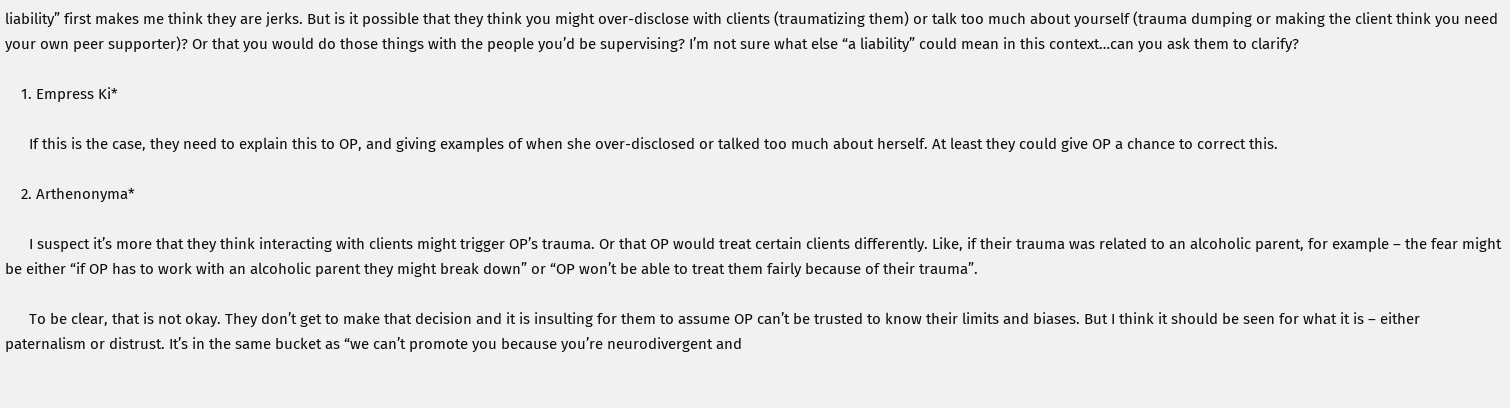liability” first makes me think they are jerks. But is it possible that they think you might over-disclose with clients (traumatizing them) or talk too much about yourself (trauma dumping or making the client think you need your own peer supporter)? Or that you would do those things with the people you’d be supervising? I’m not sure what else “a liability” could mean in this context…can you ask them to clarify?

    1. Empress Ki*

      If this is the case, they need to explain this to OP, and giving examples of when she over-disclosed or talked too much about herself. At least they could give OP a chance to correct this.

    2. Arthenonyma*

      I suspect it’s more that they think interacting with clients might trigger OP’s trauma. Or that OP would treat certain clients differently. Like, if their trauma was related to an alcoholic parent, for example – the fear might be either “if OP has to work with an alcoholic parent they might break down” or “OP won’t be able to treat them fairly because of their trauma”.

      To be clear, that is not okay. They don’t get to make that decision and it is insulting for them to assume OP can’t be trusted to know their limits and biases. But I think it should be seen for what it is – either paternalism or distrust. It’s in the same bucket as “we can’t promote you because you’re neurodivergent and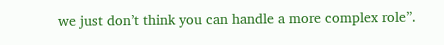we just don’t think you can handle a more complex role”.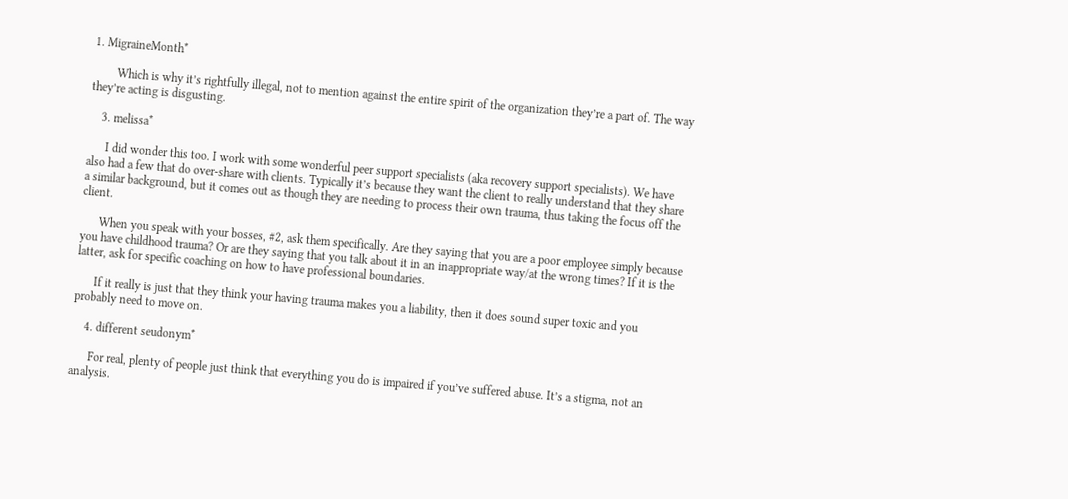1. MigraineMonth*

        Which is why it’s rightfully illegal, not to mention against the entire spirit of the organization they’re a part of. The way they’re acting is disgusting.

    3. melissa*

      I did wonder this too. I work with some wonderful peer support specialists (aka recovery support specialists). We have also had a few that do over-share with clients. Typically it’s because they want the client to really understand that they share a similar background, but it comes out as though they are needing to process their own trauma, thus taking the focus off the client.

      When you speak with your bosses, #2, ask them specifically. Are they saying that you are a poor employee simply because you have childhood trauma? Or are they saying that you talk about it in an inappropriate way/at the wrong times? If it is the latter, ask for specific coaching on how to have professional boundaries.

      If it really is just that they think your having trauma makes you a liability, then it does sound super toxic and you probably need to move on.

    4. different seudonym*

      For real, plenty of people just think that everything you do is impaired if you’ve suffered abuse. It’s a stigma, not an analysis.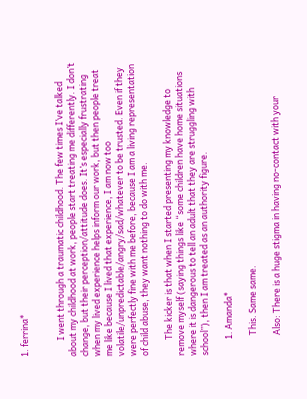1. ferrina*


        I went through a traumatic childhood. The few times I’ve talked about my childhood at work, people start treating me differently. I don’t change, but their perception/attitude does. It’s especially frustrating when my lived experience helps inform our work, but then people treat me like because I lived that experience, I am now too volatile/unpredictable/angry/sad/whatever to be trusted. Even if they were perfectly fine with me before, because I am a living representation of child abuse, they want nothing to do with me.

        The kicker is that when I started presenting my knowledge to remove myself (saying things like “some children have home situations where it is dangerous to tell an adult that they are struggling with school”), then I am treated as an authority figure.

        1. Amanda*

          This. Same same.

          Also: There is a huge stigma in having no-contact with your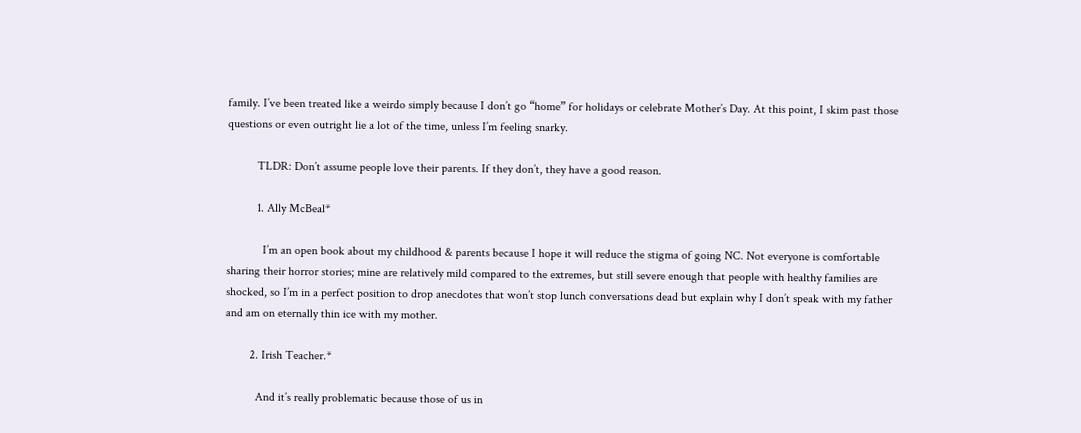family. I’ve been treated like a weirdo simply because I don’t go “home” for holidays or celebrate Mother’s Day. At this point, I skim past those questions or even outright lie a lot of the time, unless I’m feeling snarky.

          TLDR: Don’t assume people love their parents. If they don’t, they have a good reason.

          1. Ally McBeal*

            I’m an open book about my childhood & parents because I hope it will reduce the stigma of going NC. Not everyone is comfortable sharing their horror stories; mine are relatively mild compared to the extremes, but still severe enough that people with healthy families are shocked, so I’m in a perfect position to drop anecdotes that won’t stop lunch conversations dead but explain why I don’t speak with my father and am on eternally thin ice with my mother.

        2. Irish Teacher.*

          And it’s really problematic because those of us in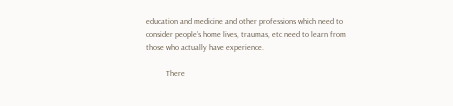education and medicine and other professions which need to consider people’s home lives, traumas, etc need to learn from those who actually have experience.

          There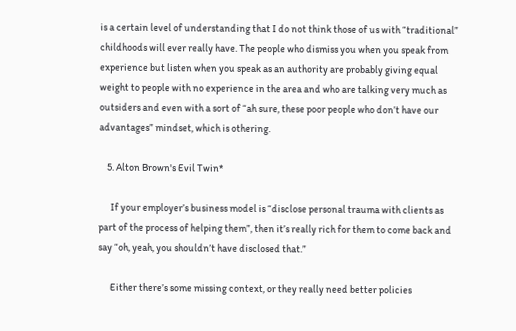is a certain level of understanding that I do not think those of us with “traditional” childhoods will ever really have. The people who dismiss you when you speak from experience but listen when you speak as an authority are probably giving equal weight to people with no experience in the area and who are talking very much as outsiders and even with a sort of “ah sure, these poor people who don’t have our advantages” mindset, which is othering.

    5. Alton Brown's Evil Twin*

      If your employer’s business model is “disclose personal trauma with clients as part of the process of helping them”, then it’s really rich for them to come back and say “oh, yeah, you shouldn’t have disclosed that.”

      Either there’s some missing context, or they really need better policies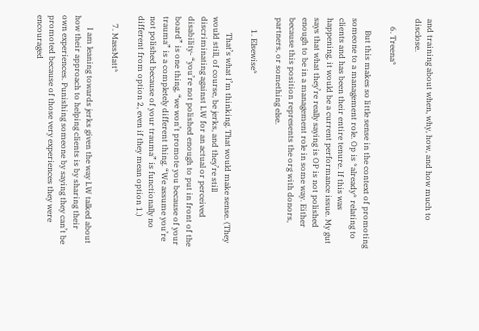and training about when, why, how, and how much to disclose.

    6. Treena*

      But this makes so little sense in the context of promoting someone to a management role. Op is *already* relating to clients and has been their entire tenure. If this was happening, it would be a current performance issue. My gut says that what they’re really saying is OP is not polished enough to be in a management role in some way. Either because this position represents the org with donors, partners, or something else.

      1. Elsewise*

        That’s what I’m thinking. That would make sense. (They would still, of course, be jerks, and they’re still discriminating against LW for an actual or perceived disability- “you’re not polished enough to put in front of the board” is one thing, “we won’t promote you because of your trauma” is a completely different thing. “We assume you’re not polished because of your trauma” is functionally no different from option 2, even if they mean option 1.)

    7. MassMatt*

      I am leaning towards jerks given the way LW talked about how their approach to helping clients is by sharing their own experiences. Punishing someone by saying they can’t be promoted because of those very experiences they were encouraged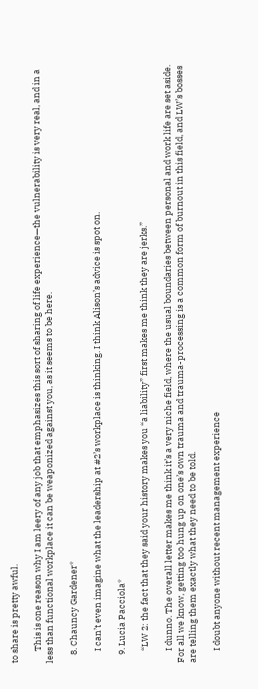to share is pretty awful.

      This is one reason why I am leery of any job that emphasizes this sort of sharing of life experience—the vulnerability is very real, and in a less than functional workplace it can be weaponized against you, as it seems to be here.

    8. Chauncy Gardener*

      I can’t even imagine what the leadership at #2’s workplace is thinking. I think Alison’s advice is spot on.

    9. Lucia Pacciola*

      “LW 2: the fact that they said your history makes you “a liability” first makes me think they are jerks.”

      I dunno. The overall letter makes me think it’s a very niche field, where the usual boundaries between personal and work life are set aside. For all we know, getting too hung up on one’s own trauma and trauma-processing is a common form of burnout in this field, and LW’s bosses are telling them exactly what they need to be told.

      I doubt anyone without recent management experience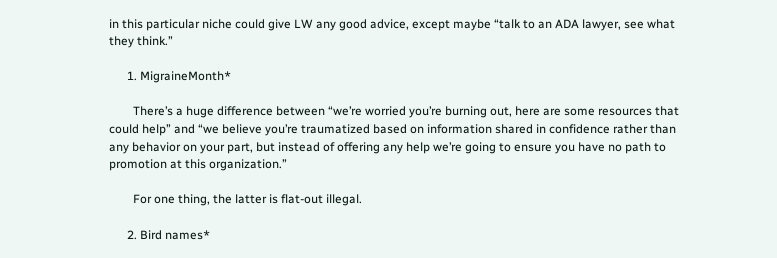in this particular niche could give LW any good advice, except maybe “talk to an ADA lawyer, see what they think.”

      1. MigraineMonth*

        There’s a huge difference between “we’re worried you’re burning out, here are some resources that could help” and “we believe you’re traumatized based on information shared in confidence rather than any behavior on your part, but instead of offering any help we’re going to ensure you have no path to promotion at this organization.”

        For one thing, the latter is flat-out illegal.

      2. Bird names*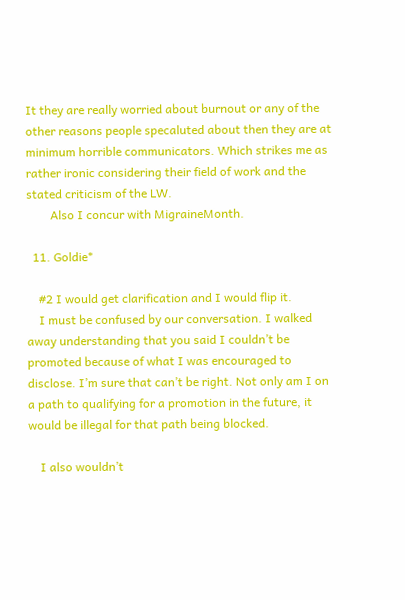It they are really worried about burnout or any of the other reasons people specaluted about then they are at minimum horrible communicators. Which strikes me as rather ironic considering their field of work and the stated criticism of the LW.
        Also I concur with MigraineMonth.

  11. Goldie*

    #2 I would get clarification and I would flip it.
    I must be confused by our conversation. I walked away understanding that you said I couldn’t be promoted because of what I was encouraged to disclose. I’m sure that can’t be right. Not only am I on a path to qualifying for a promotion in the future, it would be illegal for that path being blocked.

    I also wouldn’t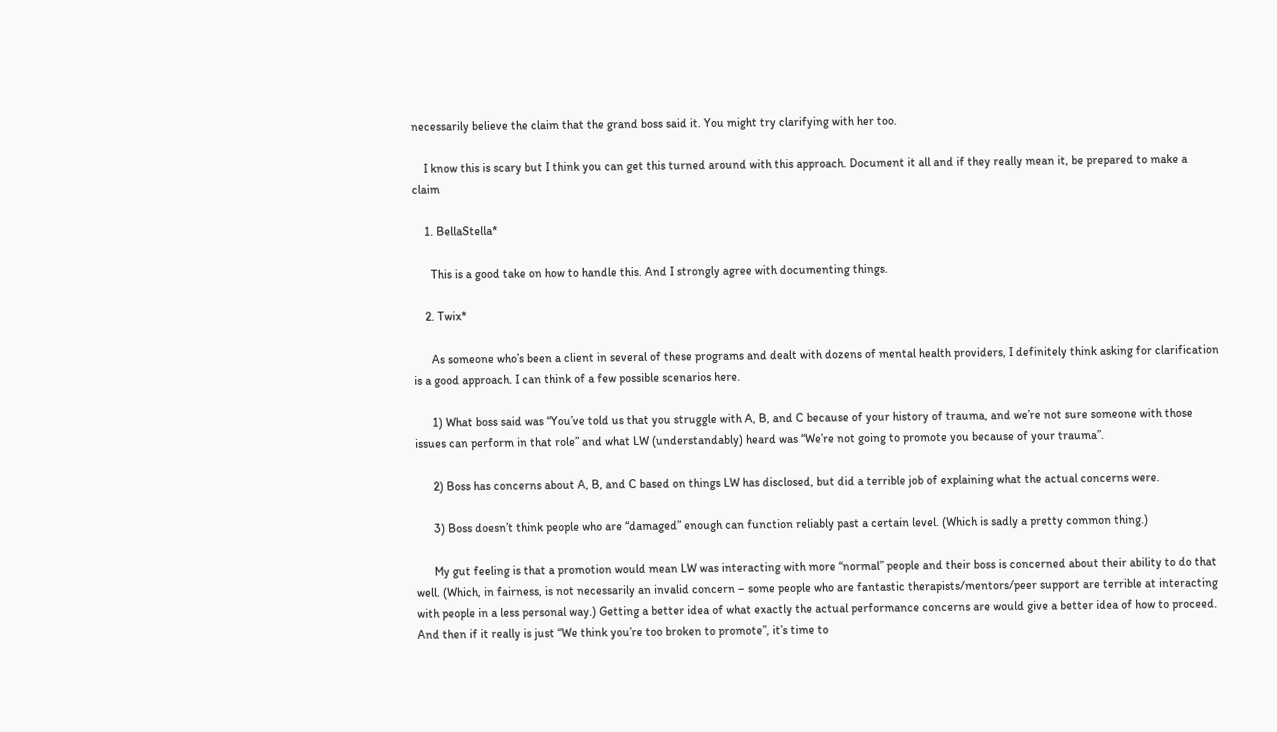necessarily believe the claim that the grand boss said it. You might try clarifying with her too.

    I know this is scary but I think you can get this turned around with this approach. Document it all and if they really mean it, be prepared to make a claim

    1. BellaStella*

      This is a good take on how to handle this. And I strongly agree with documenting things.

    2. Twix*

      As someone who’s been a client in several of these programs and dealt with dozens of mental health providers, I definitely think asking for clarification is a good approach. I can think of a few possible scenarios here.

      1) What boss said was “You’ve told us that you struggle with A, B, and C because of your history of trauma, and we’re not sure someone with those issues can perform in that role” and what LW (understandably) heard was “We’re not going to promote you because of your trauma”.

      2) Boss has concerns about A, B, and C based on things LW has disclosed, but did a terrible job of explaining what the actual concerns were.

      3) Boss doesn’t think people who are “damaged” enough can function reliably past a certain level. (Which is sadly a pretty common thing.)

      My gut feeling is that a promotion would mean LW was interacting with more “normal” people and their boss is concerned about their ability to do that well. (Which, in fairness, is not necessarily an invalid concern – some people who are fantastic therapists/mentors/peer support are terrible at interacting with people in a less personal way.) Getting a better idea of what exactly the actual performance concerns are would give a better idea of how to proceed. And then if it really is just “We think you’re too broken to promote”, it’s time to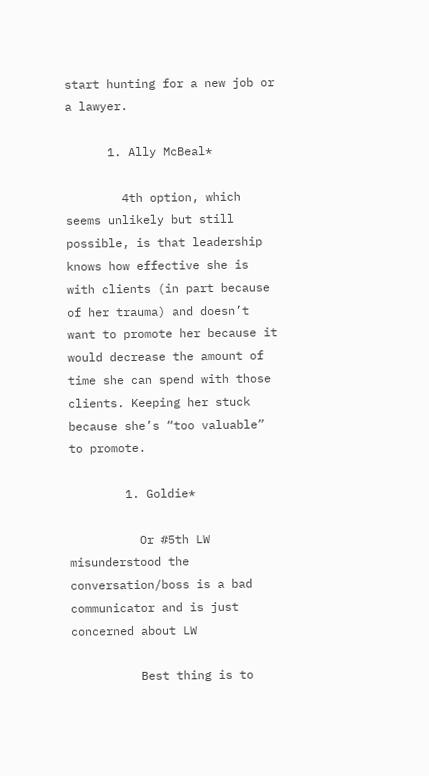start hunting for a new job or a lawyer.

      1. Ally McBeal*

        4th option, which seems unlikely but still possible, is that leadership knows how effective she is with clients (in part because of her trauma) and doesn’t want to promote her because it would decrease the amount of time she can spend with those clients. Keeping her stuck because she’s “too valuable” to promote.

        1. Goldie*

          Or #5th LW misunderstood the conversation/boss is a bad communicator and is just concerned about LW

          Best thing is to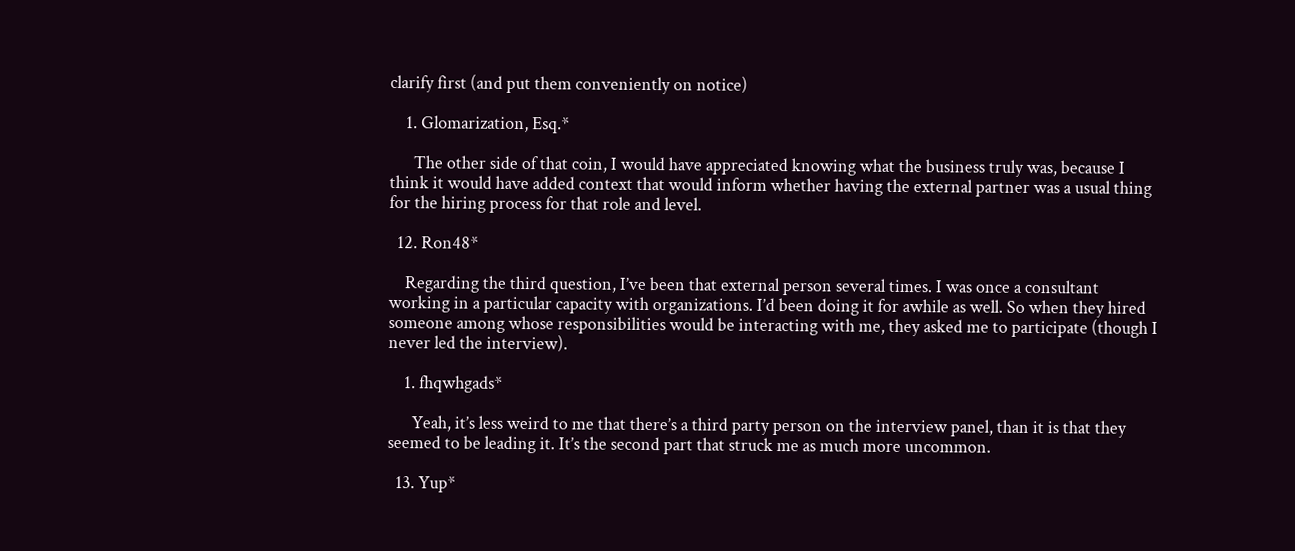clarify first (and put them conveniently on notice)

    1. Glomarization, Esq.*

      The other side of that coin, I would have appreciated knowing what the business truly was, because I think it would have added context that would inform whether having the external partner was a usual thing for the hiring process for that role and level.

  12. Ron48*

    Regarding the third question, I’ve been that external person several times. I was once a consultant working in a particular capacity with organizations. I’d been doing it for awhile as well. So when they hired someone among whose responsibilities would be interacting with me, they asked me to participate (though I never led the interview).

    1. fhqwhgads*

      Yeah, it’s less weird to me that there’s a third party person on the interview panel, than it is that they seemed to be leading it. It’s the second part that struck me as much more uncommon.

  13. Yup*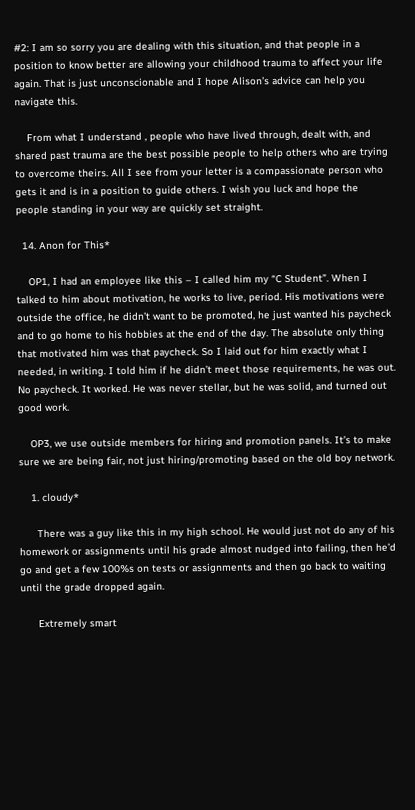#2: I am so sorry you are dealing with this situation, and that people in a position to know better are allowing your childhood trauma to affect your life again. That is just unconscionable and I hope Alison’s advice can help you navigate this.

    From what I understand , people who have lived through, dealt with, and shared past trauma are the best possible people to help others who are trying to overcome theirs. All I see from your letter is a compassionate person who gets it and is in a position to guide others. I wish you luck and hope the people standing in your way are quickly set straight.

  14. Anon for This*

    OP1, I had an employee like this – I called him my “C Student”. When I talked to him about motivation, he works to live, period. His motivations were outside the office, he didn’t want to be promoted, he just wanted his paycheck and to go home to his hobbies at the end of the day. The absolute only thing that motivated him was that paycheck. So I laid out for him exactly what I needed, in writing. I told him if he didn’t meet those requirements, he was out. No paycheck. It worked. He was never stellar, but he was solid, and turned out good work.

    OP3, we use outside members for hiring and promotion panels. It’s to make sure we are being fair, not just hiring/promoting based on the old boy network.

    1. cloudy*

      There was a guy like this in my high school. He would just not do any of his homework or assignments until his grade almost nudged into failing, then he’d go and get a few 100%s on tests or assignments and then go back to waiting until the grade dropped again.

      Extremely smart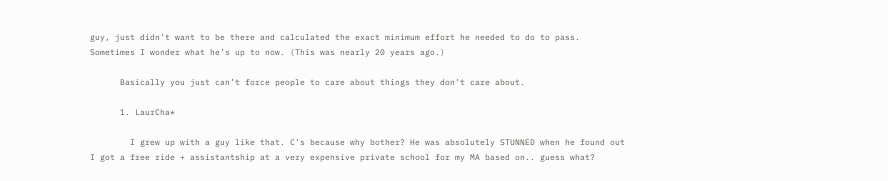guy, just didn’t want to be there and calculated the exact minimum effort he needed to do to pass. Sometimes I wonder what he’s up to now. (This was nearly 20 years ago.)

      Basically you just can’t force people to care about things they don’t care about.

      1. LaurCha*

        I grew up with a guy like that. C’s because why bother? He was absolutely STUNNED when he found out I got a free ride + assistantship at a very expensive private school for my MA based on.. guess what?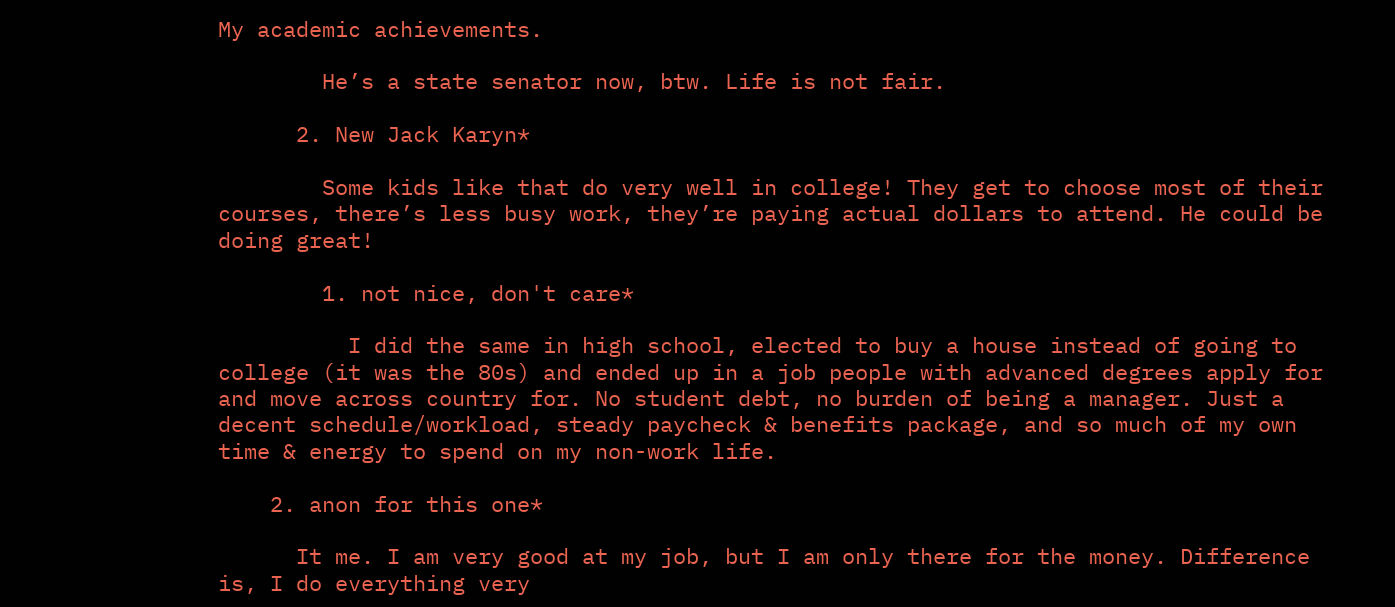My academic achievements.

        He’s a state senator now, btw. Life is not fair.

      2. New Jack Karyn*

        Some kids like that do very well in college! They get to choose most of their courses, there’s less busy work, they’re paying actual dollars to attend. He could be doing great!

        1. not nice, don't care*

          I did the same in high school, elected to buy a house instead of going to college (it was the 80s) and ended up in a job people with advanced degrees apply for and move across country for. No student debt, no burden of being a manager. Just a decent schedule/workload, steady paycheck & benefits package, and so much of my own time & energy to spend on my non-work life.

    2. anon for this one*

      It me. I am very good at my job, but I am only there for the money. Difference is, I do everything very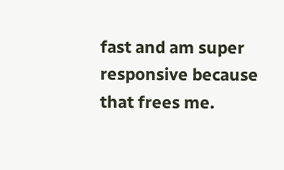fast and am super responsive because that frees me.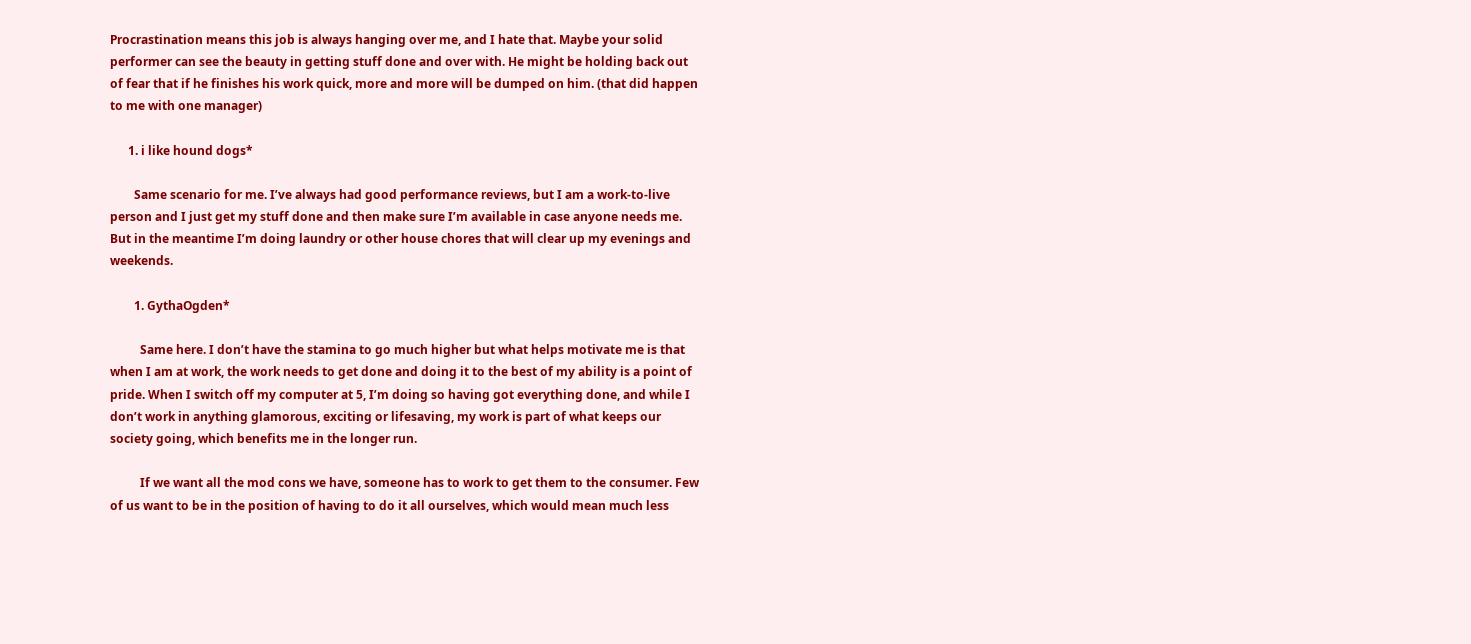Procrastination means this job is always hanging over me, and I hate that. Maybe your solid performer can see the beauty in getting stuff done and over with. He might be holding back out of fear that if he finishes his work quick, more and more will be dumped on him. (that did happen to me with one manager)

      1. i like hound dogs*

        Same scenario for me. I’ve always had good performance reviews, but I am a work-to-live person and I just get my stuff done and then make sure I’m available in case anyone needs me. But in the meantime I’m doing laundry or other house chores that will clear up my evenings and weekends.

        1. GythaOgden*

          Same here. I don’t have the stamina to go much higher but what helps motivate me is that when I am at work, the work needs to get done and doing it to the best of my ability is a point of pride. When I switch off my computer at 5, I’m doing so having got everything done, and while I don’t work in anything glamorous, exciting or lifesaving, my work is part of what keeps our society going, which benefits me in the longer run.

          If we want all the mod cons we have, someone has to work to get them to the consumer. Few of us want to be in the position of having to do it all ourselves, which would mean much less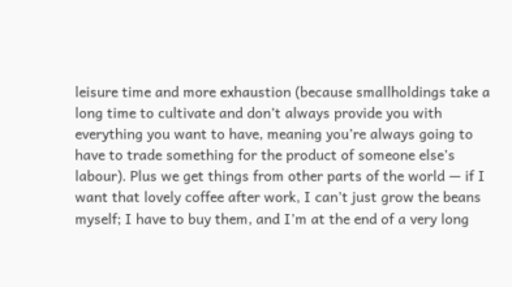leisure time and more exhaustion (because smallholdings take a long time to cultivate and don’t always provide you with everything you want to have, meaning you’re always going to have to trade something for the product of someone else’s labour). Plus we get things from other parts of the world — if I want that lovely coffee after work, I can’t just grow the beans myself; I have to buy them, and I’m at the end of a very long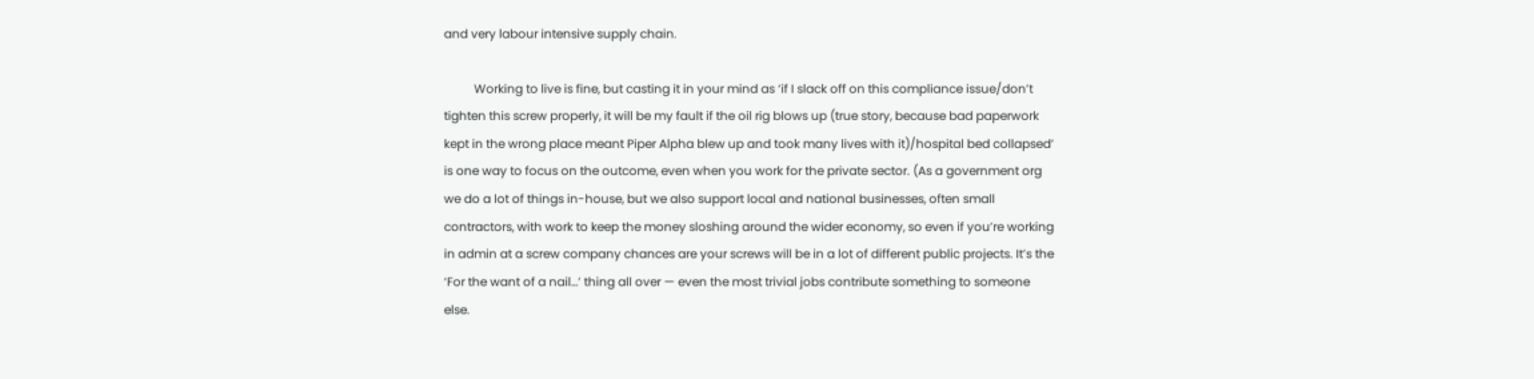and very labour intensive supply chain.

          Working to live is fine, but casting it in your mind as ‘if I slack off on this compliance issue/don’t tighten this screw properly, it will be my fault if the oil rig blows up (true story, because bad paperwork kept in the wrong place meant Piper Alpha blew up and took many lives with it)/hospital bed collapsed’ is one way to focus on the outcome, even when you work for the private sector. (As a government org we do a lot of things in-house, but we also support local and national businesses, often small contractors, with work to keep the money sloshing around the wider economy, so even if you’re working in admin at a screw company chances are your screws will be in a lot of different public projects. It’s the ‘For the want of a nail…’ thing all over — even the most trivial jobs contribute something to someone else.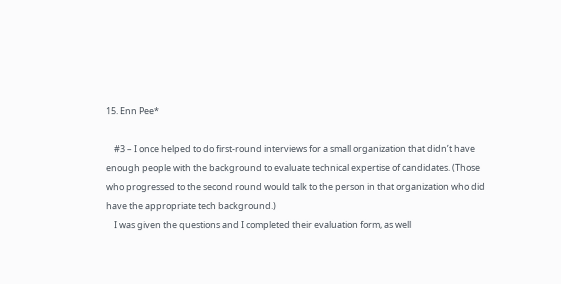15. Enn Pee*

    #3 – I once helped to do first-round interviews for a small organization that didn’t have enough people with the background to evaluate technical expertise of candidates. (Those who progressed to the second round would talk to the person in that organization who did have the appropriate tech background.)
    I was given the questions and I completed their evaluation form, as well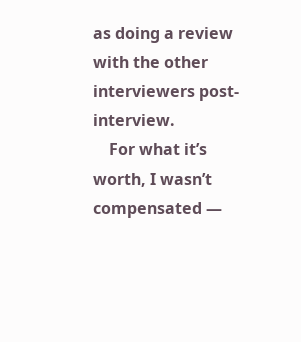as doing a review with the other interviewers post-interview.
    For what it’s worth, I wasn’t compensated —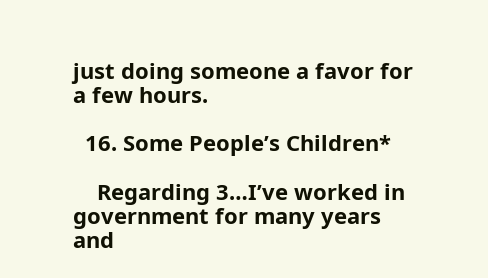just doing someone a favor for a few hours.

  16. Some People’s Children*

    Regarding 3…I’ve worked in government for many years and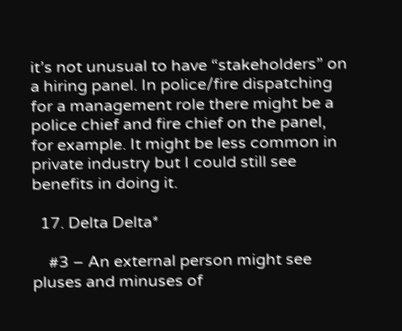it’s not unusual to have “stakeholders” on a hiring panel. In police/fire dispatching for a management role there might be a police chief and fire chief on the panel, for example. It might be less common in private industry but I could still see benefits in doing it.

  17. Delta Delta*

    #3 – An external person might see pluses and minuses of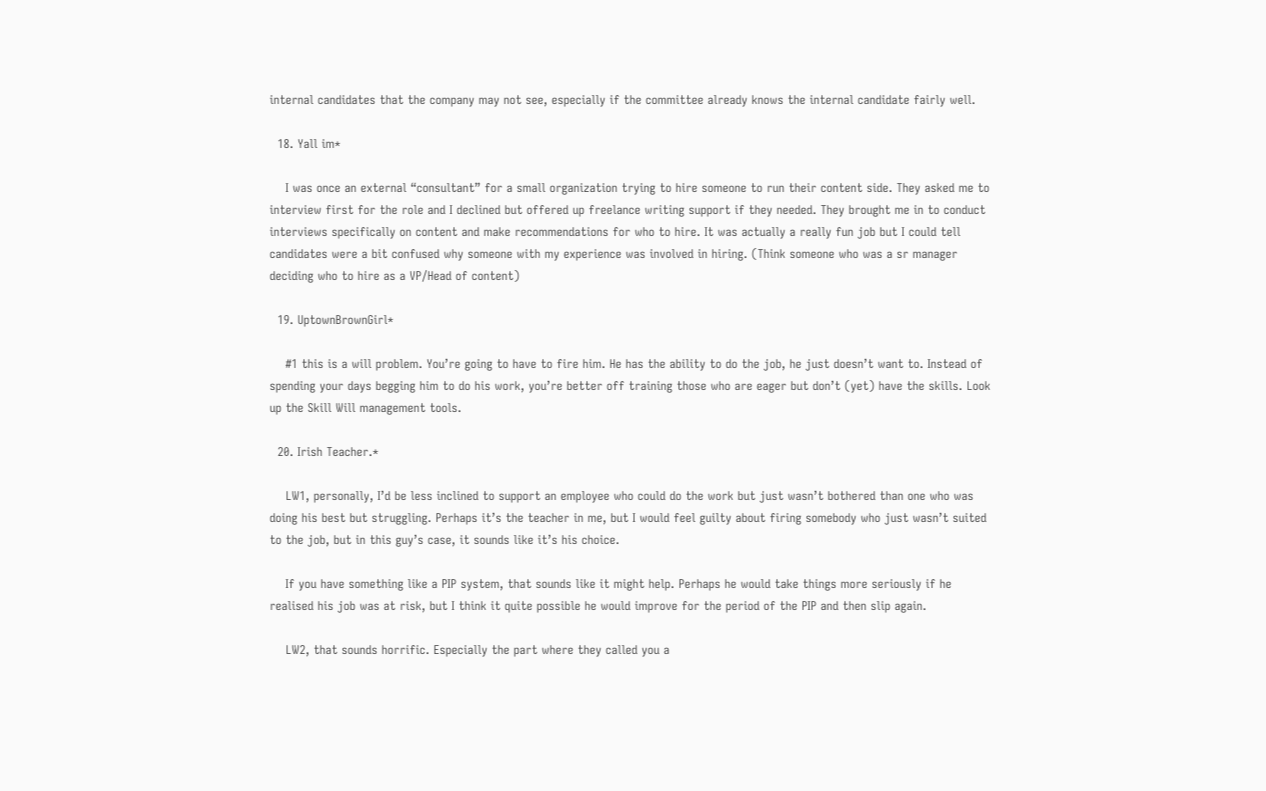internal candidates that the company may not see, especially if the committee already knows the internal candidate fairly well.

  18. Yall im*

    I was once an external “consultant” for a small organization trying to hire someone to run their content side. They asked me to interview first for the role and I declined but offered up freelance writing support if they needed. They brought me in to conduct interviews specifically on content and make recommendations for who to hire. It was actually a really fun job but I could tell candidates were a bit confused why someone with my experience was involved in hiring. (Think someone who was a sr manager deciding who to hire as a VP/Head of content)

  19. UptownBrownGirl*

    #1 this is a will problem. You’re going to have to fire him. He has the ability to do the job, he just doesn’t want to. Instead of spending your days begging him to do his work, you’re better off training those who are eager but don’t (yet) have the skills. Look up the Skill Will management tools.

  20. Irish Teacher.*

    LW1, personally, I’d be less inclined to support an employee who could do the work but just wasn’t bothered than one who was doing his best but struggling. Perhaps it’s the teacher in me, but I would feel guilty about firing somebody who just wasn’t suited to the job, but in this guy’s case, it sounds like it’s his choice.

    If you have something like a PIP system, that sounds like it might help. Perhaps he would take things more seriously if he realised his job was at risk, but I think it quite possible he would improve for the period of the PIP and then slip again.

    LW2, that sounds horrific. Especially the part where they called you a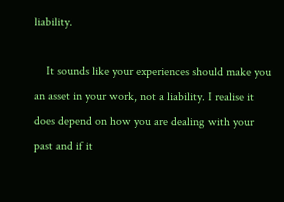liability.

    It sounds like your experiences should make you an asset in your work, not a liability. I realise it does depend on how you are dealing with your past and if it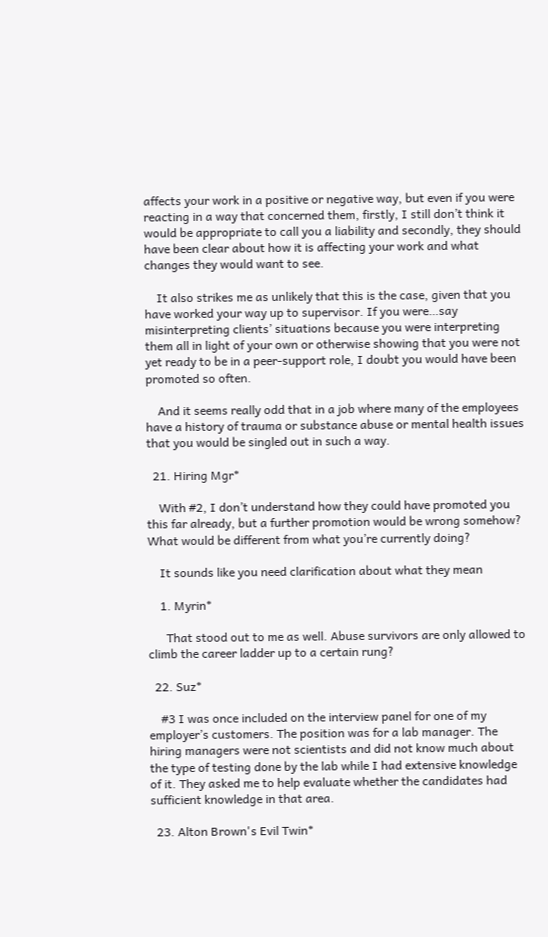affects your work in a positive or negative way, but even if you were reacting in a way that concerned them, firstly, I still don’t think it would be appropriate to call you a liability and secondly, they should have been clear about how it is affecting your work and what changes they would want to see.

    It also strikes me as unlikely that this is the case, given that you have worked your way up to supervisor. If you were…say misinterpreting clients’ situations because you were interpreting them all in light of your own or otherwise showing that you were not yet ready to be in a peer-support role, I doubt you would have been promoted so often.

    And it seems really odd that in a job where many of the employees have a history of trauma or substance abuse or mental health issues that you would be singled out in such a way.

  21. Hiring Mgr*

    With #2, I don’t understand how they could have promoted you this far already, but a further promotion would be wrong somehow? What would be different from what you’re currently doing?

    It sounds like you need clarification about what they mean

    1. Myrin*

      That stood out to me as well. Abuse survivors are only allowed to climb the career ladder up to a certain rung?

  22. Suz*

    #3 I was once included on the interview panel for one of my employer’s customers. The position was for a lab manager. The hiring managers were not scientists and did not know much about the type of testing done by the lab while I had extensive knowledge of it. They asked me to help evaluate whether the candidates had sufficient knowledge in that area.

  23. Alton Brown's Evil Twin*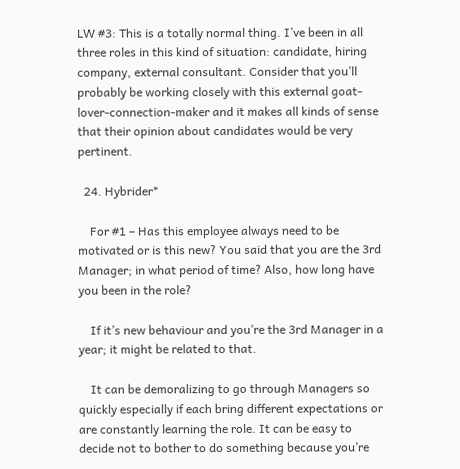LW #3: This is a totally normal thing. I’ve been in all three roles in this kind of situation: candidate, hiring company, external consultant. Consider that you’ll probably be working closely with this external goat-lover-connection-maker and it makes all kinds of sense that their opinion about candidates would be very pertinent.

  24. Hybrider*

    For #1 – Has this employee always need to be motivated or is this new? You said that you are the 3rd Manager; in what period of time? Also, how long have you been in the role?

    If it’s new behaviour and you’re the 3rd Manager in a year; it might be related to that.

    It can be demoralizing to go through Managers so quickly especially if each bring different expectations or are constantly learning the role. It can be easy to decide not to bother to do something because you’re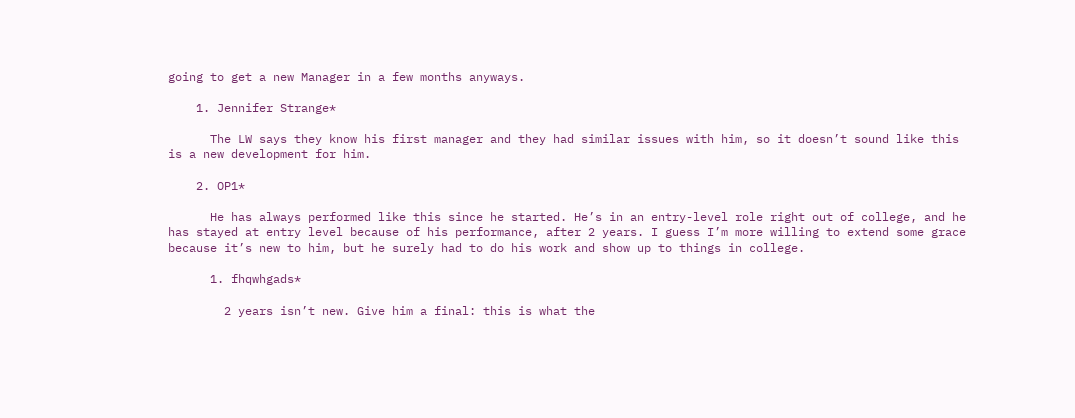going to get a new Manager in a few months anyways.

    1. Jennifer Strange*

      The LW says they know his first manager and they had similar issues with him, so it doesn’t sound like this is a new development for him.

    2. OP1*

      He has always performed like this since he started. He’s in an entry-level role right out of college, and he has stayed at entry level because of his performance, after 2 years. I guess I’m more willing to extend some grace because it’s new to him, but he surely had to do his work and show up to things in college.

      1. fhqwhgads*

        2 years isn’t new. Give him a final: this is what the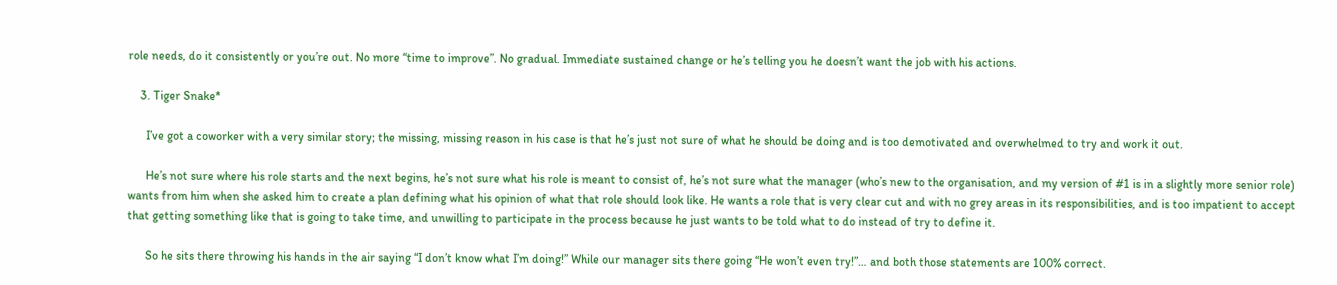role needs, do it consistently or you’re out. No more “time to improve”. No gradual. Immediate sustained change or he’s telling you he doesn’t want the job with his actions.

    3. Tiger Snake*

      I’ve got a coworker with a very similar story; the missing, missing reason in his case is that he’s just not sure of what he should be doing and is too demotivated and overwhelmed to try and work it out.

      He’s not sure where his role starts and the next begins, he’s not sure what his role is meant to consist of, he’s not sure what the manager (who’s new to the organisation, and my version of #1 is in a slightly more senior role) wants from him when she asked him to create a plan defining what his opinion of what that role should look like. He wants a role that is very clear cut and with no grey areas in its responsibilities, and is too impatient to accept that getting something like that is going to take time, and unwilling to participate in the process because he just wants to be told what to do instead of try to define it.

      So he sits there throwing his hands in the air saying “I don’t know what I’m doing!” While our manager sits there going “He won’t even try!”… and both those statements are 100% correct.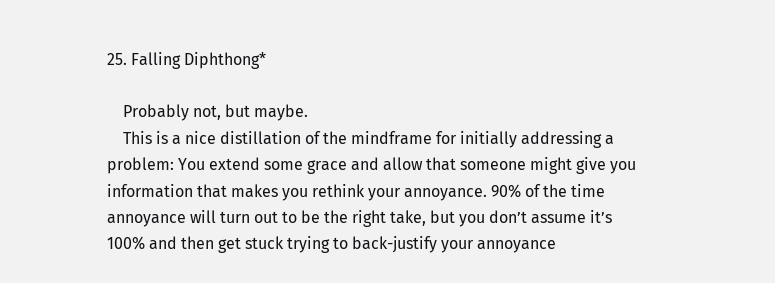25. Falling Diphthong*

    Probably not, but maybe.
    This is a nice distillation of the mindframe for initially addressing a problem: You extend some grace and allow that someone might give you information that makes you rethink your annoyance. 90% of the time annoyance will turn out to be the right take, but you don’t assume it’s 100% and then get stuck trying to back-justify your annoyance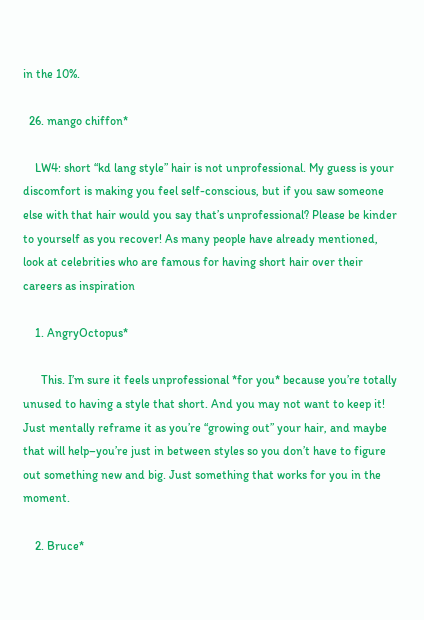in the 10%.

  26. mango chiffon*

    LW4: short “kd lang style” hair is not unprofessional. My guess is your discomfort is making you feel self-conscious, but if you saw someone else with that hair would you say that’s unprofessional? Please be kinder to yourself as you recover! As many people have already mentioned, look at celebrities who are famous for having short hair over their careers as inspiration

    1. AngryOctopus*

      This. I’m sure it feels unprofessional *for you* because you’re totally unused to having a style that short. And you may not want to keep it! Just mentally reframe it as you’re “growing out” your hair, and maybe that will help–you’re just in between styles so you don’t have to figure out something new and big. Just something that works for you in the moment.

    2. Bruce*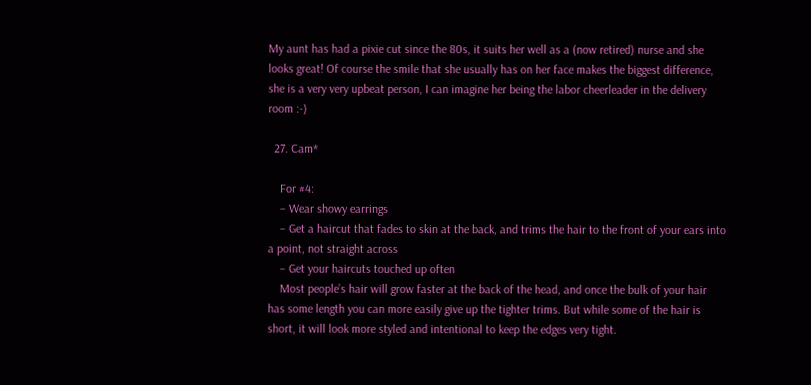My aunt has had a pixie cut since the 80s, it suits her well as a (now retired) nurse and she looks great! Of course the smile that she usually has on her face makes the biggest difference, she is a very very upbeat person, I can imagine her being the labor cheerleader in the delivery room :-)

  27. Cam*

    For #4:
    – Wear showy earrings
    – Get a haircut that fades to skin at the back, and trims the hair to the front of your ears into a point, not straight across
    – Get your haircuts touched up often
    Most people’s hair will grow faster at the back of the head, and once the bulk of your hair has some length you can more easily give up the tighter trims. But while some of the hair is short, it will look more styled and intentional to keep the edges very tight.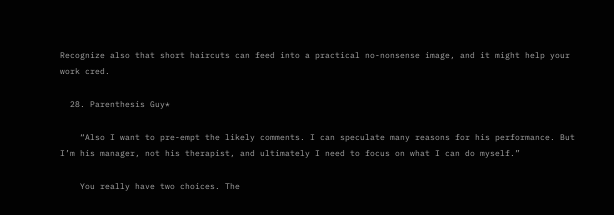Recognize also that short haircuts can feed into a practical no-nonsense image, and it might help your work cred.

  28. Parenthesis Guy*

    “Also I want to pre-empt the likely comments. I can speculate many reasons for his performance. But I’m his manager, not his therapist, and ultimately I need to focus on what I can do myself.”

    You really have two choices. The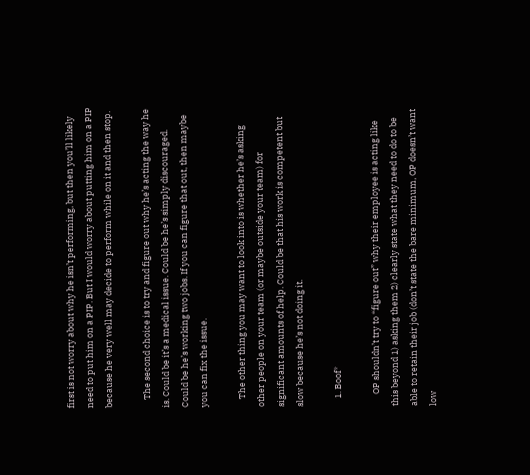first is not worry about why he isn’t performing, but then you’ll likely need to put him on a PIP. But I would worry about putting him on a PIP because he very well may decide to perform while on it and then stop.

    The second choice is to try and figure out why he’s acting the way he is. Could be it’s a medical issue. Could be he’s simply discouraged. Could be he’s working two jobs. If you can figure that out, then maybe you can fix the issue.

    The other thing you may want to look into is whether he’s asking other people on your team (or maybe outside your team) for significant amounts of help. Could be that his work is competent but slow because he’s not doing it.

    1. Boof*

      OP shouldn’t try to “figure out” why their employee is acting like this beyond 1) asking them 2) clearly state what they need to do to be able to retain their job (don’t state the bare minimum, OP doesn’t want low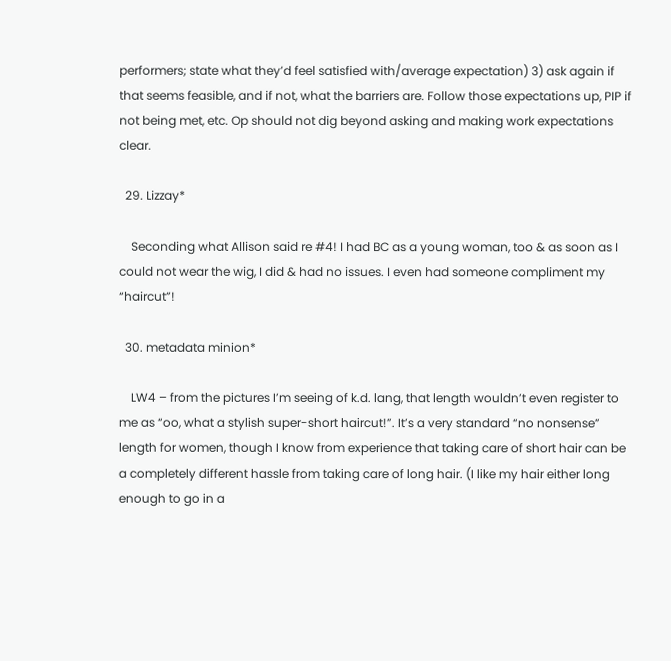performers; state what they’d feel satisfied with/average expectation) 3) ask again if that seems feasible, and if not, what the barriers are. Follow those expectations up, PIP if not being met, etc. Op should not dig beyond asking and making work expectations clear.

  29. Lizzay*

    Seconding what Allison said re #4! I had BC as a young woman, too & as soon as I could not wear the wig, I did & had no issues. I even had someone compliment my “haircut”!

  30. metadata minion*

    LW4 – from the pictures I’m seeing of k.d. lang, that length wouldn’t even register to me as “oo, what a stylish super-short haircut!”. It’s a very standard “no nonsense” length for women, though I know from experience that taking care of short hair can be a completely different hassle from taking care of long hair. (I like my hair either long enough to go in a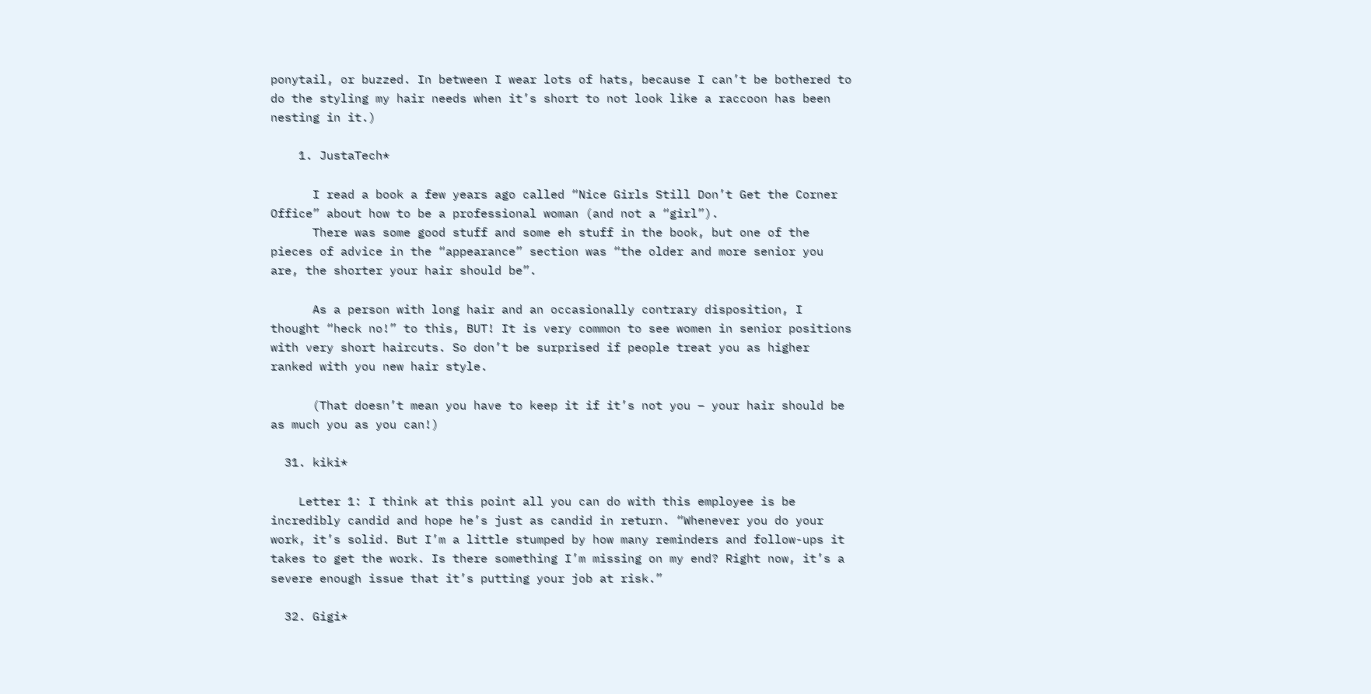ponytail, or buzzed. In between I wear lots of hats, because I can’t be bothered to do the styling my hair needs when it’s short to not look like a raccoon has been nesting in it.)

    1. JustaTech*

      I read a book a few years ago called “Nice Girls Still Don’t Get the Corner Office” about how to be a professional woman (and not a “girl”).
      There was some good stuff and some eh stuff in the book, but one of the pieces of advice in the “appearance” section was “the older and more senior you are, the shorter your hair should be”.

      As a person with long hair and an occasionally contrary disposition, I thought “heck no!” to this, BUT! It is very common to see women in senior positions with very short haircuts. So don’t be surprised if people treat you as higher ranked with you new hair style.

      (That doesn’t mean you have to keep it if it’s not you – your hair should be as much you as you can!)

  31. kiki*

    Letter 1: I think at this point all you can do with this employee is be incredibly candid and hope he’s just as candid in return. “Whenever you do your work, it’s solid. But I’m a little stumped by how many reminders and follow-ups it takes to get the work. Is there something I’m missing on my end? Right now, it’s a severe enough issue that it’s putting your job at risk.”

  32. Gigi*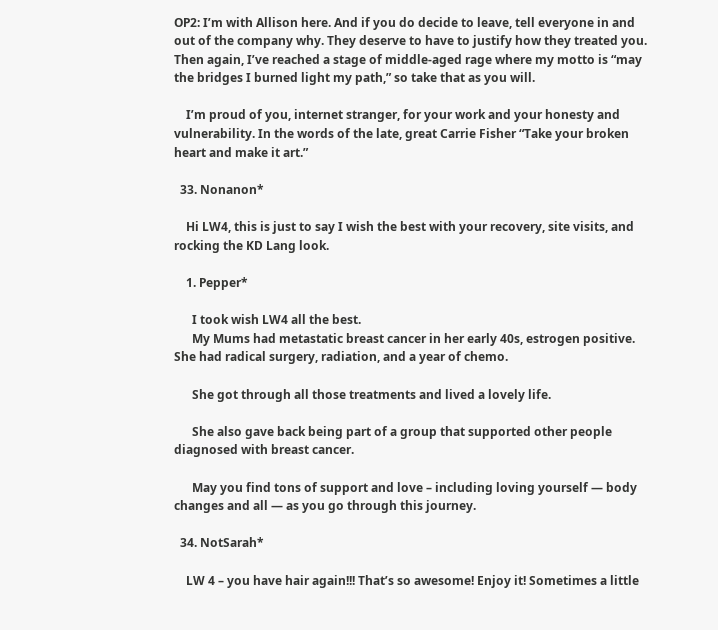OP2: I’m with Allison here. And if you do decide to leave, tell everyone in and out of the company why. They deserve to have to justify how they treated you. Then again, I’ve reached a stage of middle-aged rage where my motto is “may the bridges I burned light my path,” so take that as you will.

    I’m proud of you, internet stranger, for your work and your honesty and vulnerability. In the words of the late, great Carrie Fisher “Take your broken heart and make it art.”

  33. Nonanon*

    Hi LW4, this is just to say I wish the best with your recovery, site visits, and rocking the KD Lang look.

    1. Pepper*

      I took wish LW4 all the best.
      My Mums had metastatic breast cancer in her early 40s, estrogen positive. She had radical surgery, radiation, and a year of chemo.

      She got through all those treatments and lived a lovely life.

      She also gave back being part of a group that supported other people diagnosed with breast cancer.

      May you find tons of support and love – including loving yourself — body changes and all — as you go through this journey.

  34. NotSarah*

    LW 4 – you have hair again!!! That’s so awesome! Enjoy it! Sometimes a little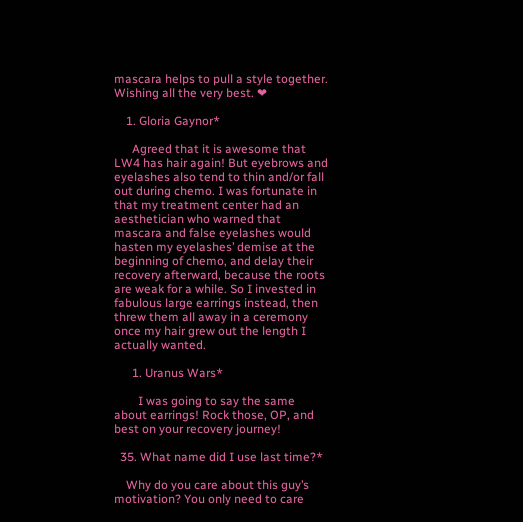mascara helps to pull a style together. Wishing all the very best. ❤

    1. Gloria Gaynor*

      Agreed that it is awesome that LW4 has hair again! But eyebrows and eyelashes also tend to thin and/or fall out during chemo. I was fortunate in that my treatment center had an aesthetician who warned that mascara and false eyelashes would hasten my eyelashes’ demise at the beginning of chemo, and delay their recovery afterward, because the roots are weak for a while. So I invested in fabulous large earrings instead, then threw them all away in a ceremony once my hair grew out the length I actually wanted.

      1. Uranus Wars*

        I was going to say the same about earrings! Rock those, OP, and best on your recovery journey!

  35. What name did I use last time?*

    Why do you care about this guy’s motivation? You only need to care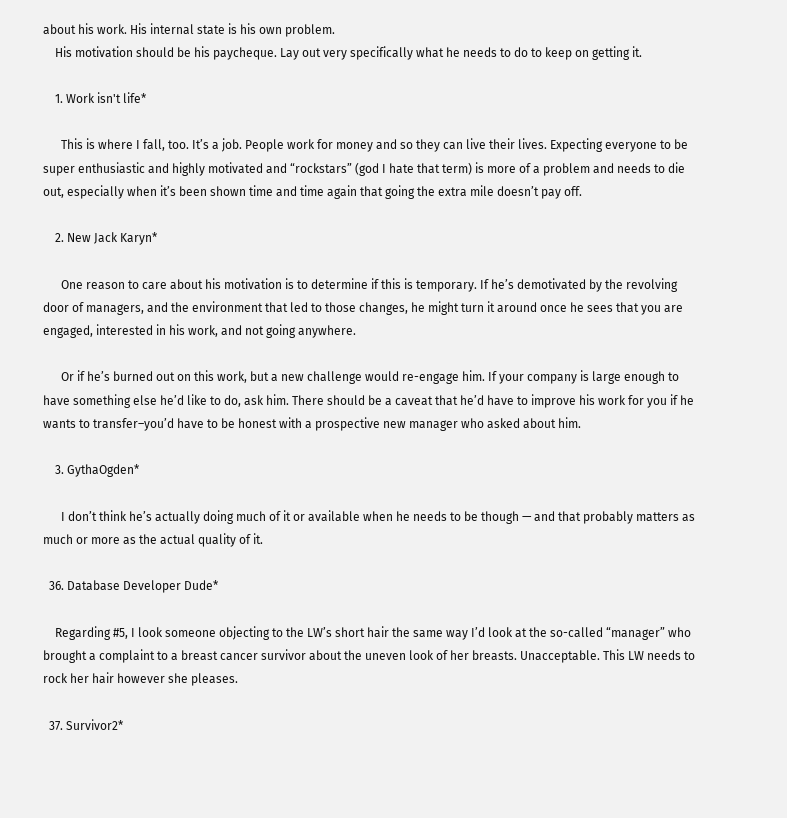about his work. His internal state is his own problem.
    His motivation should be his paycheque. Lay out very specifically what he needs to do to keep on getting it.

    1. Work isn't life*

      This is where I fall, too. It’s a job. People work for money and so they can live their lives. Expecting everyone to be super enthusiastic and highly motivated and “rockstars” (god I hate that term) is more of a problem and needs to die out, especially when it’s been shown time and time again that going the extra mile doesn’t pay off.

    2. New Jack Karyn*

      One reason to care about his motivation is to determine if this is temporary. If he’s demotivated by the revolving door of managers, and the environment that led to those changes, he might turn it around once he sees that you are engaged, interested in his work, and not going anywhere.

      Or if he’s burned out on this work, but a new challenge would re-engage him. If your company is large enough to have something else he’d like to do, ask him. There should be a caveat that he’d have to improve his work for you if he wants to transfer–you’d have to be honest with a prospective new manager who asked about him.

    3. GythaOgden*

      I don’t think he’s actually doing much of it or available when he needs to be though — and that probably matters as much or more as the actual quality of it.

  36. Database Developer Dude*

    Regarding #5, I look someone objecting to the LW’s short hair the same way I’d look at the so-called “manager” who brought a complaint to a breast cancer survivor about the uneven look of her breasts. Unacceptable. This LW needs to rock her hair however she pleases.

  37. Survivor2*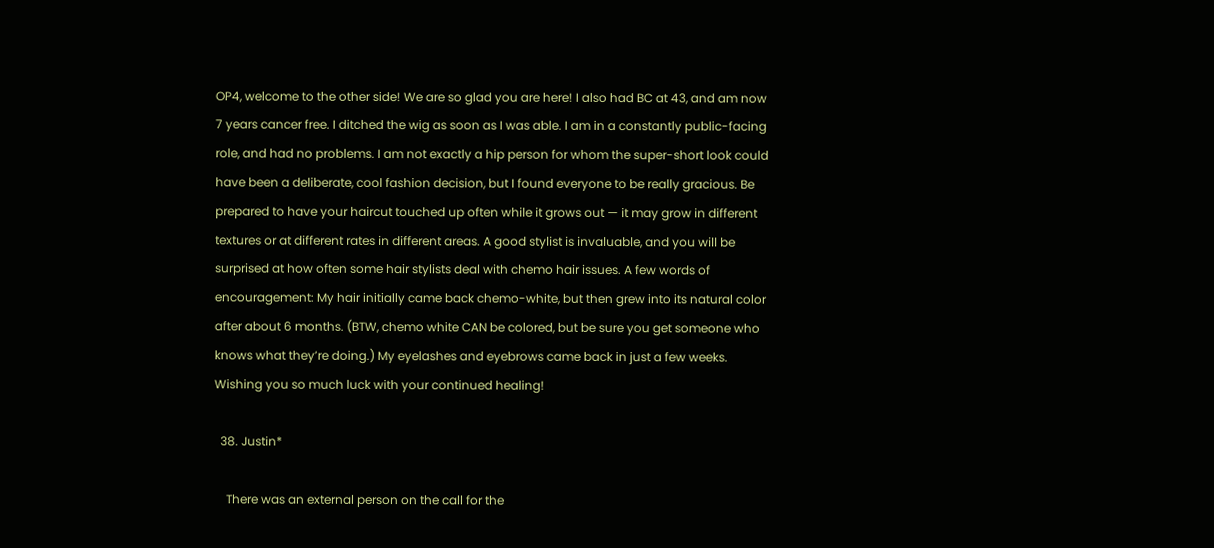OP4, welcome to the other side! We are so glad you are here! I also had BC at 43, and am now 7 years cancer free. I ditched the wig as soon as I was able. I am in a constantly public-facing role, and had no problems. I am not exactly a hip person for whom the super-short look could have been a deliberate, cool fashion decision, but I found everyone to be really gracious. Be prepared to have your haircut touched up often while it grows out — it may grow in different textures or at different rates in different areas. A good stylist is invaluable, and you will be surprised at how often some hair stylists deal with chemo hair issues. A few words of encouragement: My hair initially came back chemo-white, but then grew into its natural color after about 6 months. (BTW, chemo white CAN be colored, but be sure you get someone who knows what they’re doing.) My eyelashes and eyebrows came back in just a few weeks. Wishing you so much luck with your continued healing!

  38. Justin*

    There was an external person on the call for the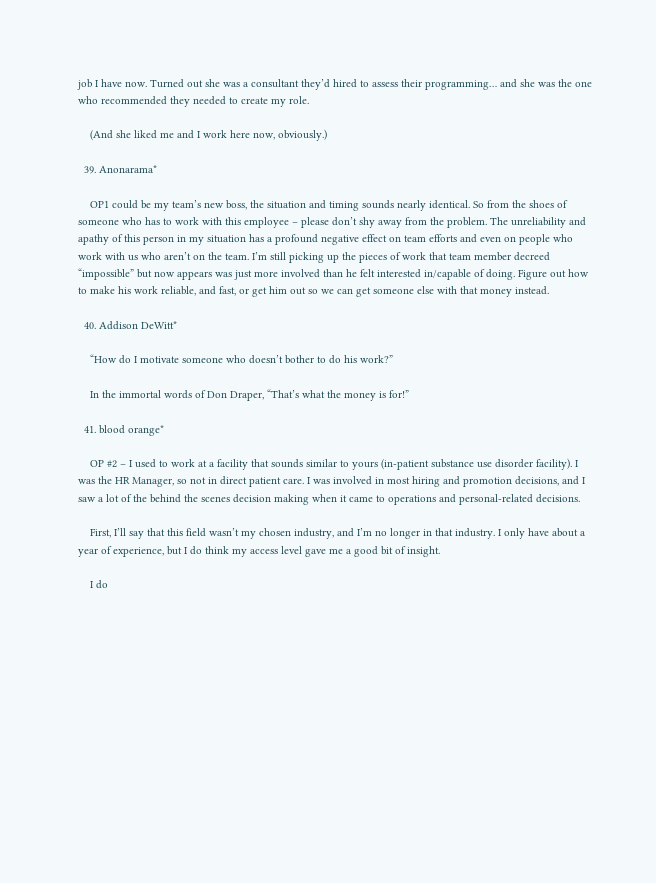job I have now. Turned out she was a consultant they’d hired to assess their programming… and she was the one who recommended they needed to create my role.

    (And she liked me and I work here now, obviously.)

  39. Anonarama*

    OP1 could be my team’s new boss, the situation and timing sounds nearly identical. So from the shoes of someone who has to work with this employee – please don’t shy away from the problem. The unreliability and apathy of this person in my situation has a profound negative effect on team efforts and even on people who work with us who aren’t on the team. I’m still picking up the pieces of work that team member decreed “impossible” but now appears was just more involved than he felt interested in/capable of doing. Figure out how to make his work reliable, and fast, or get him out so we can get someone else with that money instead.

  40. Addison DeWitt*

    “How do I motivate someone who doesn’t bother to do his work?”

    In the immortal words of Don Draper, “That’s what the money is for!”

  41. blood orange*

    OP #2 – I used to work at a facility that sounds similar to yours (in-patient substance use disorder facility). I was the HR Manager, so not in direct patient care. I was involved in most hiring and promotion decisions, and I saw a lot of the behind the scenes decision making when it came to operations and personal-related decisions.

    First, I’ll say that this field wasn’t my chosen industry, and I’m no longer in that industry. I only have about a year of experience, but I do think my access level gave me a good bit of insight.

    I do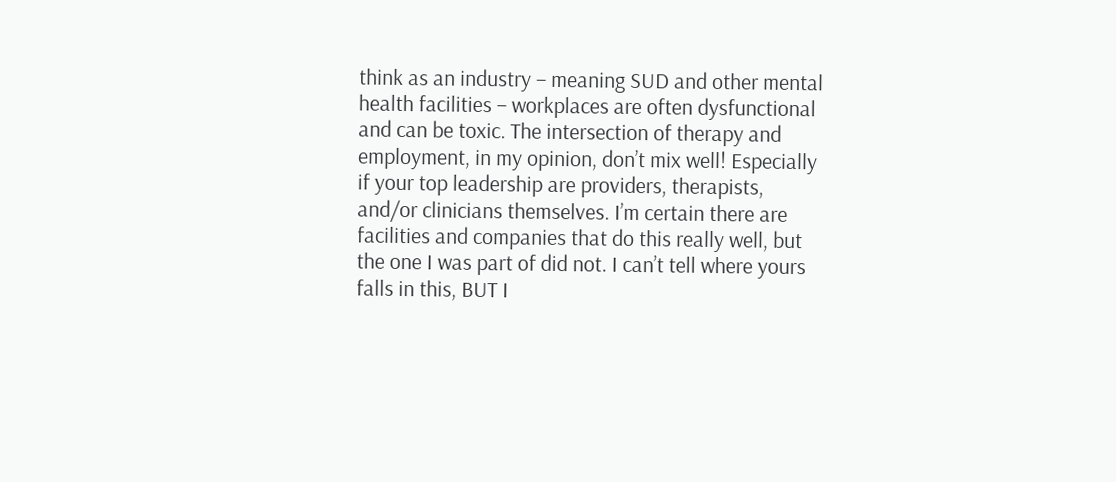think as an industry – meaning SUD and other mental health facilities – workplaces are often dysfunctional and can be toxic. The intersection of therapy and employment, in my opinion, don’t mix well! Especially if your top leadership are providers, therapists, and/or clinicians themselves. I’m certain there are facilities and companies that do this really well, but the one I was part of did not. I can’t tell where yours falls in this, BUT I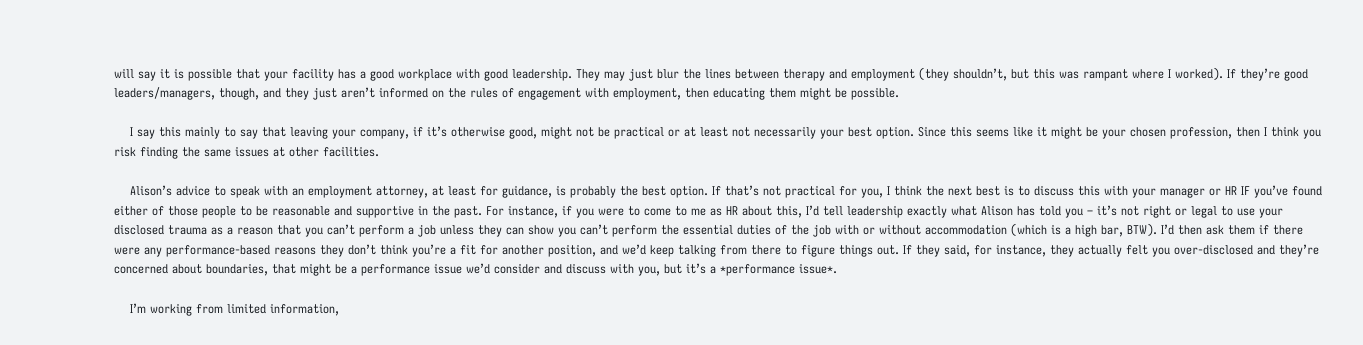will say it is possible that your facility has a good workplace with good leadership. They may just blur the lines between therapy and employment (they shouldn’t, but this was rampant where I worked). If they’re good leaders/managers, though, and they just aren’t informed on the rules of engagement with employment, then educating them might be possible.

    I say this mainly to say that leaving your company, if it’s otherwise good, might not be practical or at least not necessarily your best option. Since this seems like it might be your chosen profession, then I think you risk finding the same issues at other facilities.

    Alison’s advice to speak with an employment attorney, at least for guidance, is probably the best option. If that’s not practical for you, I think the next best is to discuss this with your manager or HR IF you’ve found either of those people to be reasonable and supportive in the past. For instance, if you were to come to me as HR about this, I’d tell leadership exactly what Alison has told you – it’s not right or legal to use your disclosed trauma as a reason that you can’t perform a job unless they can show you can’t perform the essential duties of the job with or without accommodation (which is a high bar, BTW). I’d then ask them if there were any performance-based reasons they don’t think you’re a fit for another position, and we’d keep talking from there to figure things out. If they said, for instance, they actually felt you over-disclosed and they’re concerned about boundaries, that might be a performance issue we’d consider and discuss with you, but it’s a *performance issue*.

    I’m working from limited information,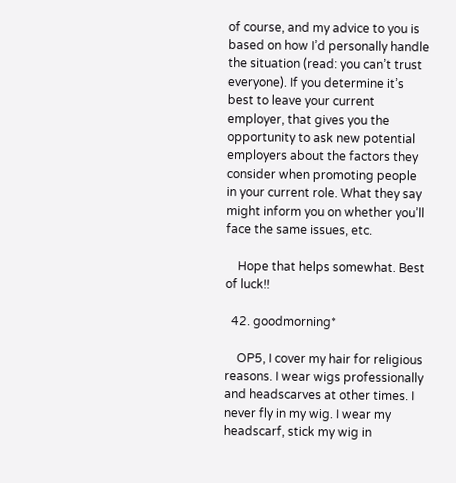of course, and my advice to you is based on how I’d personally handle the situation (read: you can’t trust everyone). If you determine it’s best to leave your current employer, that gives you the opportunity to ask new potential employers about the factors they consider when promoting people in your current role. What they say might inform you on whether you’ll face the same issues, etc.

    Hope that helps somewhat. Best of luck!!

  42. goodmorning*

    OP5, I cover my hair for religious reasons. I wear wigs professionally and headscarves at other times. I never fly in my wig. I wear my headscarf, stick my wig in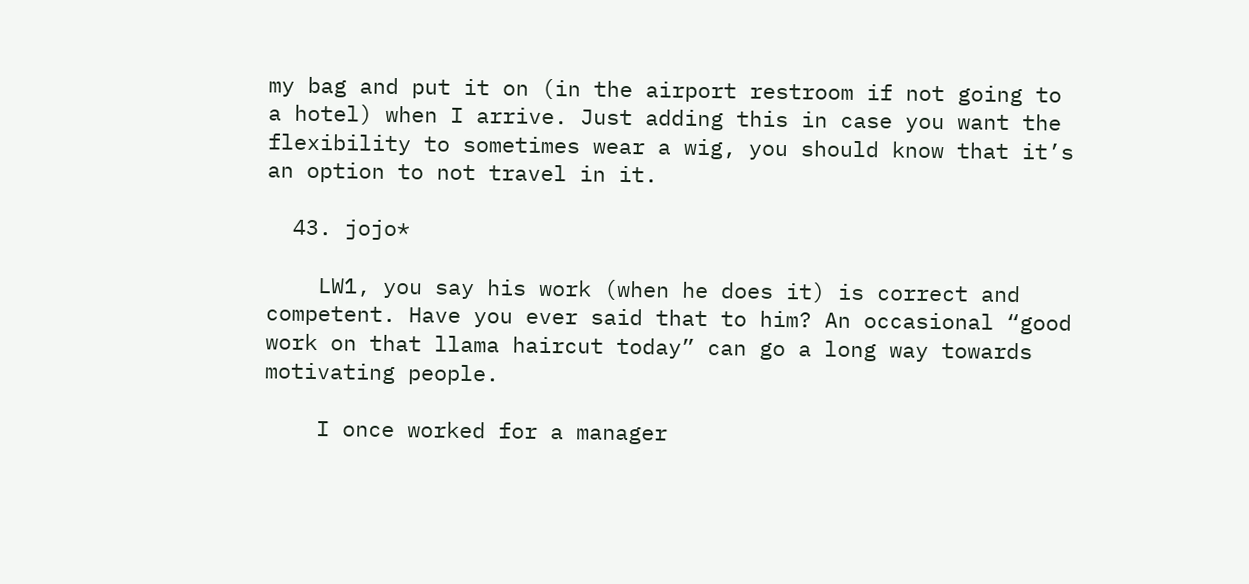my bag and put it on (in the airport restroom if not going to a hotel) when I arrive. Just adding this in case you want the flexibility to sometimes wear a wig, you should know that it’s an option to not travel in it.

  43. jojo*

    LW1, you say his work (when he does it) is correct and competent. Have you ever said that to him? An occasional “good work on that llama haircut today” can go a long way towards motivating people.

    I once worked for a manager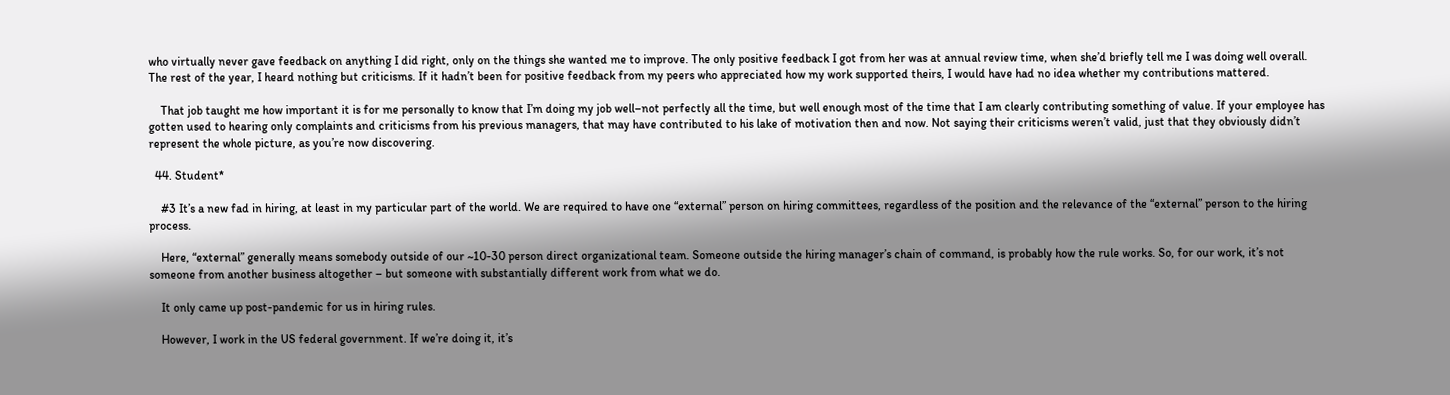who virtually never gave feedback on anything I did right, only on the things she wanted me to improve. The only positive feedback I got from her was at annual review time, when she’d briefly tell me I was doing well overall. The rest of the year, I heard nothing but criticisms. If it hadn’t been for positive feedback from my peers who appreciated how my work supported theirs, I would have had no idea whether my contributions mattered.

    That job taught me how important it is for me personally to know that I’m doing my job well–not perfectly all the time, but well enough most of the time that I am clearly contributing something of value. If your employee has gotten used to hearing only complaints and criticisms from his previous managers, that may have contributed to his lake of motivation then and now. Not saying their criticisms weren’t valid, just that they obviously didn’t represent the whole picture, as you’re now discovering.

  44. Student*

    #3 It’s a new fad in hiring, at least in my particular part of the world. We are required to have one “external” person on hiring committees, regardless of the position and the relevance of the “external” person to the hiring process.

    Here, “external” generally means somebody outside of our ~10-30 person direct organizational team. Someone outside the hiring manager’s chain of command, is probably how the rule works. So, for our work, it’s not someone from another business altogether – but someone with substantially different work from what we do.

    It only came up post-pandemic for us in hiring rules.

    However, I work in the US federal government. If we’re doing it, it’s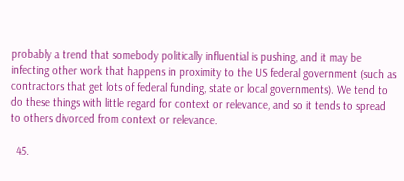probably a trend that somebody politically influential is pushing, and it may be infecting other work that happens in proximity to the US federal government (such as contractors that get lots of federal funding, state or local governments). We tend to do these things with little regard for context or relevance, and so it tends to spread to others divorced from context or relevance.

  45.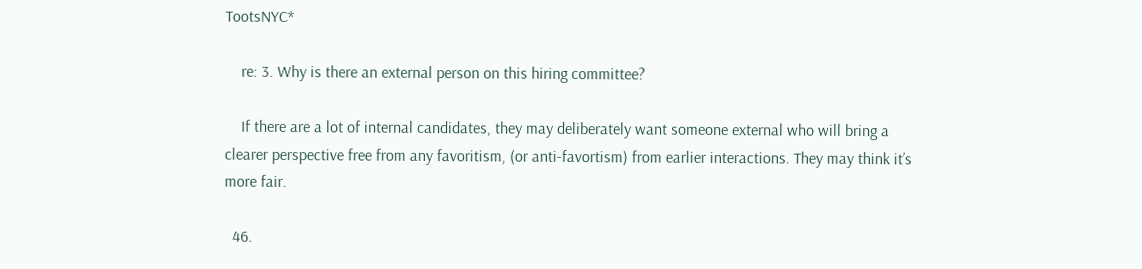TootsNYC*

    re: 3. Why is there an external person on this hiring committee?

    If there are a lot of internal candidates, they may deliberately want someone external who will bring a clearer perspective free from any favoritism, (or anti-favortism) from earlier interactions. They may think it’s more fair.

  46.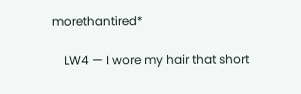morethantired*

    LW4 — I wore my hair that short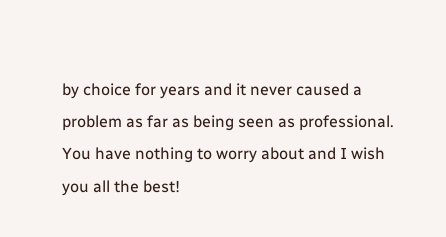by choice for years and it never caused a problem as far as being seen as professional. You have nothing to worry about and I wish you all the best!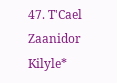47. T'Cael Zaanidor Kilyle*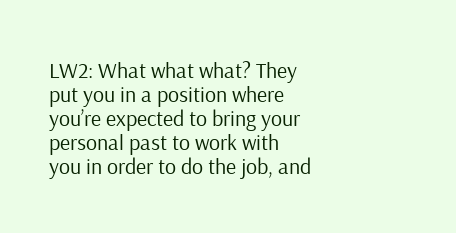LW2: What what what? They put you in a position where you’re expected to bring your personal past to work with you in order to do the job, and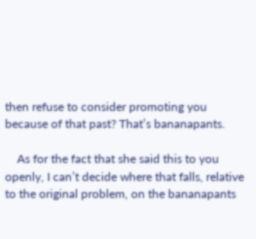then refuse to consider promoting you because of that past? That’s bananapants.

    As for the fact that she said this to you openly, I can’t decide where that falls, relative to the original problem, on the bananapants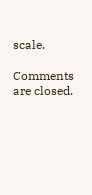scale.

Comments are closed.